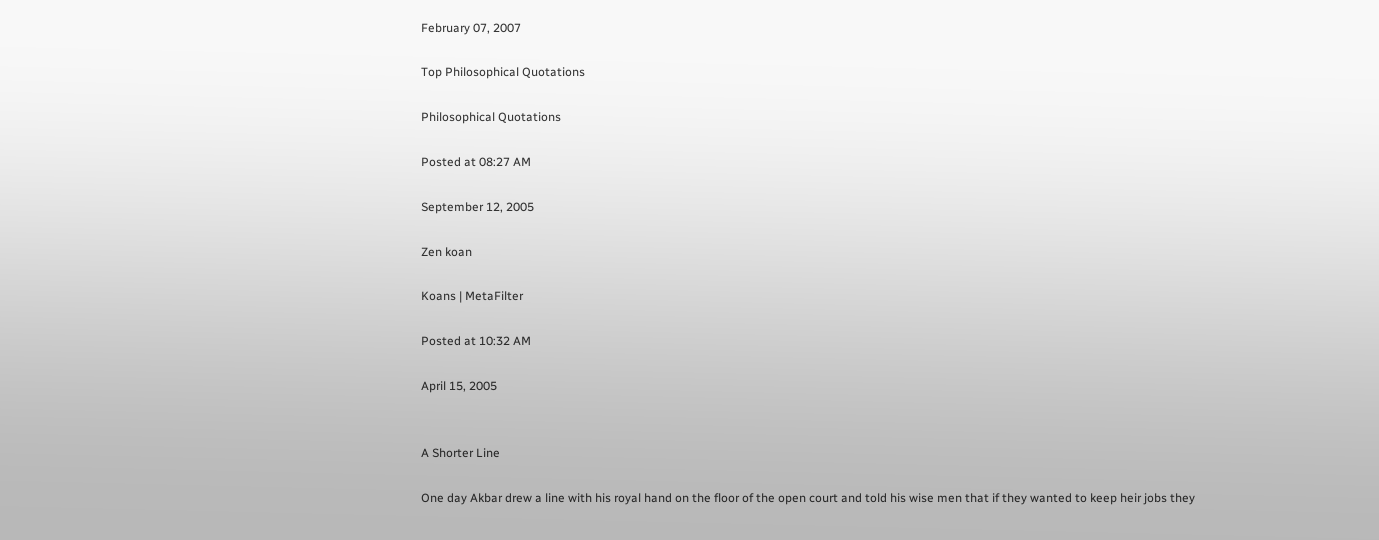February 07, 2007

Top Philosophical Quotations

Philosophical Quotations

Posted at 08:27 AM

September 12, 2005

Zen koan

Koans | MetaFilter

Posted at 10:32 AM

April 15, 2005


A Shorter Line

One day Akbar drew a line with his royal hand on the floor of the open court and told his wise men that if they wanted to keep heir jobs they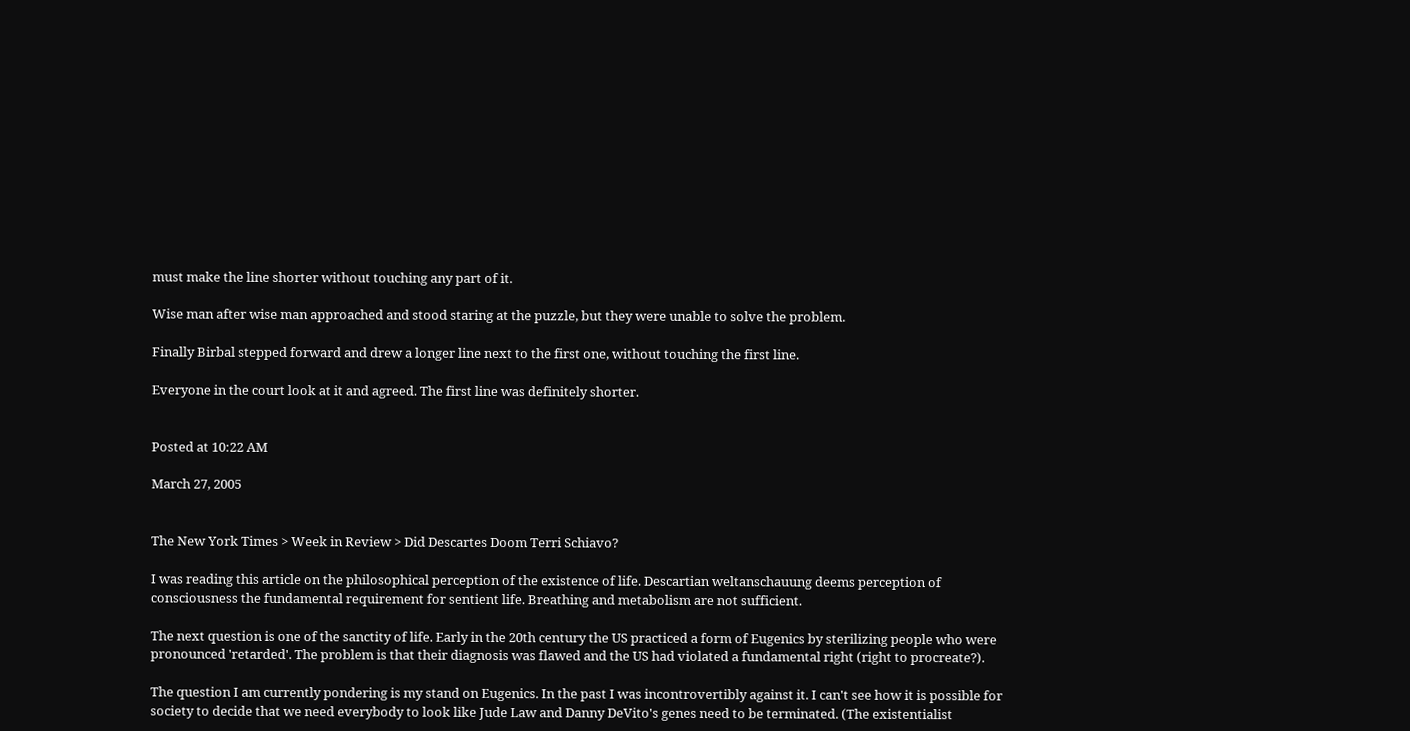must make the line shorter without touching any part of it.

Wise man after wise man approached and stood staring at the puzzle, but they were unable to solve the problem.

Finally Birbal stepped forward and drew a longer line next to the first one, without touching the first line.

Everyone in the court look at it and agreed. The first line was definitely shorter.


Posted at 10:22 AM

March 27, 2005


The New York Times > Week in Review > Did Descartes Doom Terri Schiavo?

I was reading this article on the philosophical perception of the existence of life. Descartian weltanschauung deems perception of consciousness the fundamental requirement for sentient life. Breathing and metabolism are not sufficient.

The next question is one of the sanctity of life. Early in the 20th century the US practiced a form of Eugenics by sterilizing people who were pronounced 'retarded'. The problem is that their diagnosis was flawed and the US had violated a fundamental right (right to procreate?).

The question I am currently pondering is my stand on Eugenics. In the past I was incontrovertibly against it. I can't see how it is possible for society to decide that we need everybody to look like Jude Law and Danny DeVito's genes need to be terminated. (The existentialist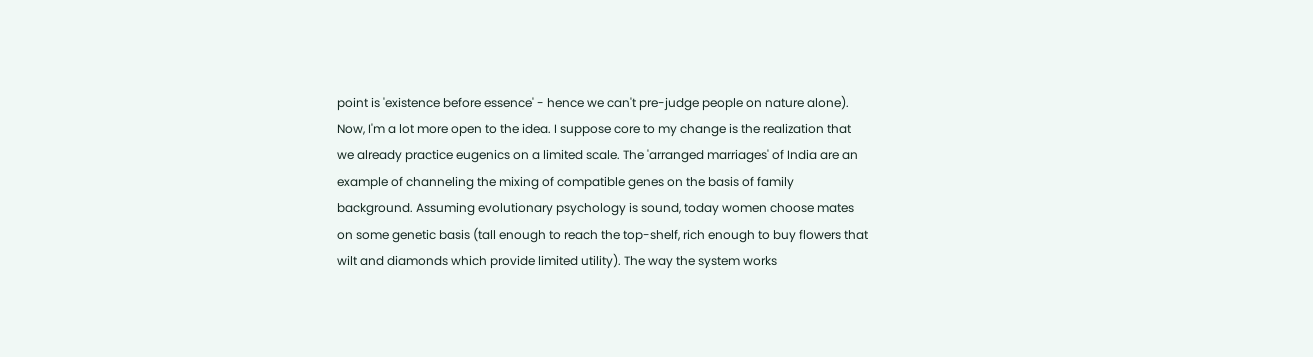point is 'existence before essence' - hence we can't pre-judge people on nature alone). Now, I'm a lot more open to the idea. I suppose core to my change is the realization that we already practice eugenics on a limited scale. The 'arranged marriages' of India are an example of channeling the mixing of compatible genes on the basis of family background. Assuming evolutionary psychology is sound, today women choose mates on some genetic basis (tall enough to reach the top-shelf, rich enough to buy flowers that wilt and diamonds which provide limited utility). The way the system works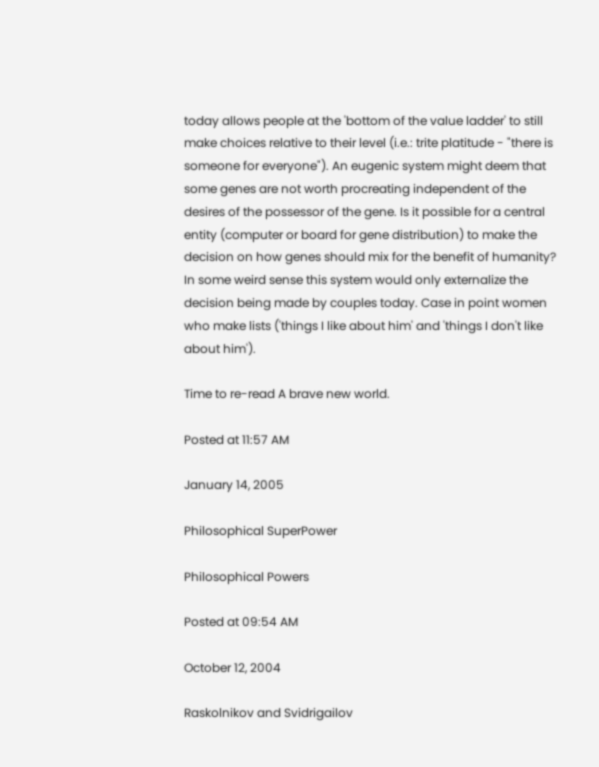today allows people at the 'bottom of the value ladder' to still make choices relative to their level (i.e.: trite platitude - "there is someone for everyone"). An eugenic system might deem that some genes are not worth procreating independent of the desires of the possessor of the gene. Is it possible for a central entity (computer or board for gene distribution) to make the decision on how genes should mix for the benefit of humanity? In some weird sense this system would only externalize the decision being made by couples today. Case in point women who make lists ('things I like about him' and 'things I don't like about him').

Time to re-read A brave new world.

Posted at 11:57 AM

January 14, 2005

Philosophical SuperPower

Philosophical Powers

Posted at 09:54 AM

October 12, 2004

Raskolnikov and Svidrigailov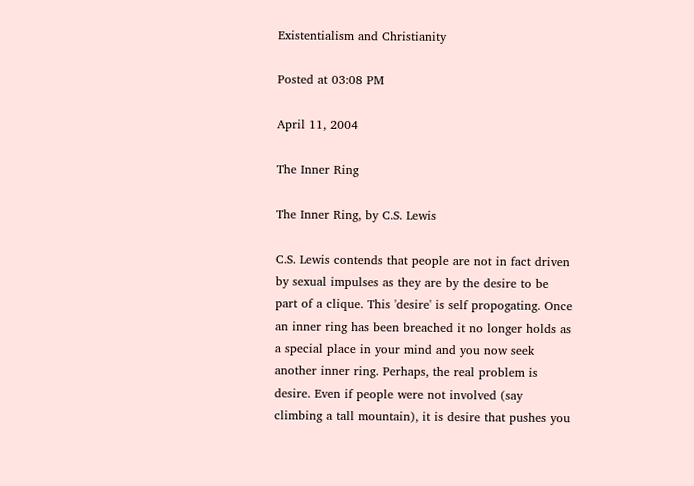Existentialism and Christianity

Posted at 03:08 PM

April 11, 2004

The Inner Ring

The Inner Ring, by C.S. Lewis

C.S. Lewis contends that people are not in fact driven by sexual impulses as they are by the desire to be part of a clique. This 'desire' is self propogating. Once an inner ring has been breached it no longer holds as a special place in your mind and you now seek another inner ring. Perhaps, the real problem is desire. Even if people were not involved (say climbing a tall mountain), it is desire that pushes you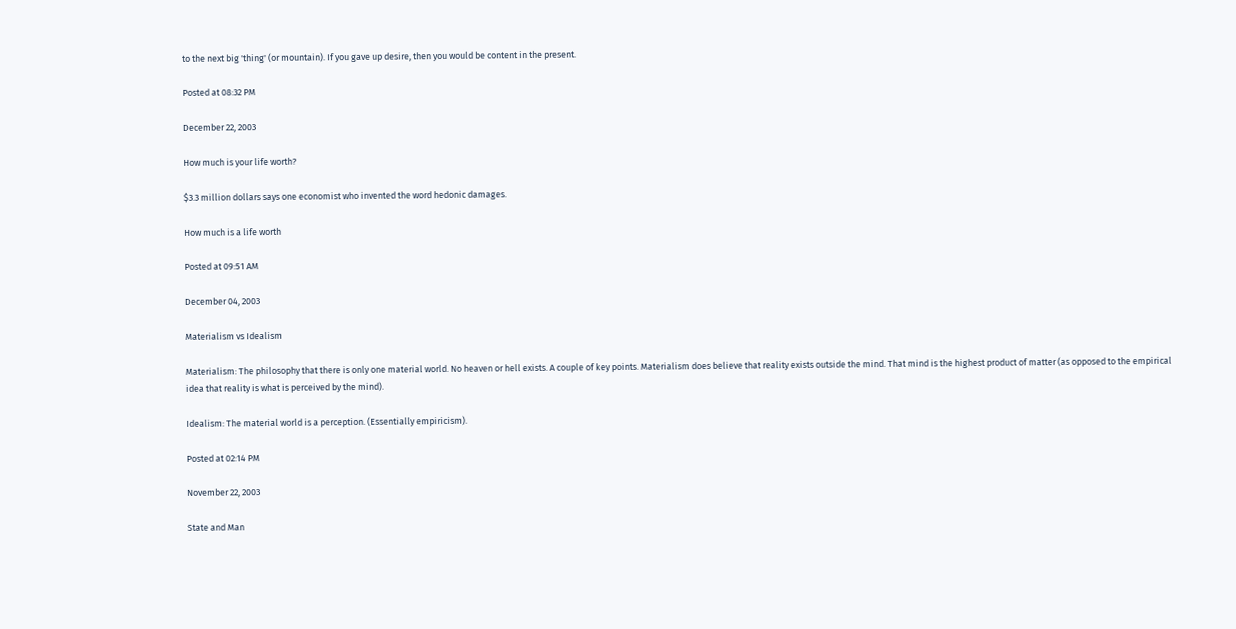to the next big 'thing' (or mountain). If you gave up desire, then you would be content in the present.

Posted at 08:32 PM

December 22, 2003

How much is your life worth?

$3.3 million dollars says one economist who invented the word hedonic damages.

How much is a life worth

Posted at 09:51 AM

December 04, 2003

Materialism vs Idealism

Materialism: The philosophy that there is only one material world. No heaven or hell exists. A couple of key points. Materialism does believe that reality exists outside the mind. That mind is the highest product of matter (as opposed to the empirical idea that reality is what is perceived by the mind).

Idealism: The material world is a perception. (Essentially empiricism).

Posted at 02:14 PM

November 22, 2003

State and Man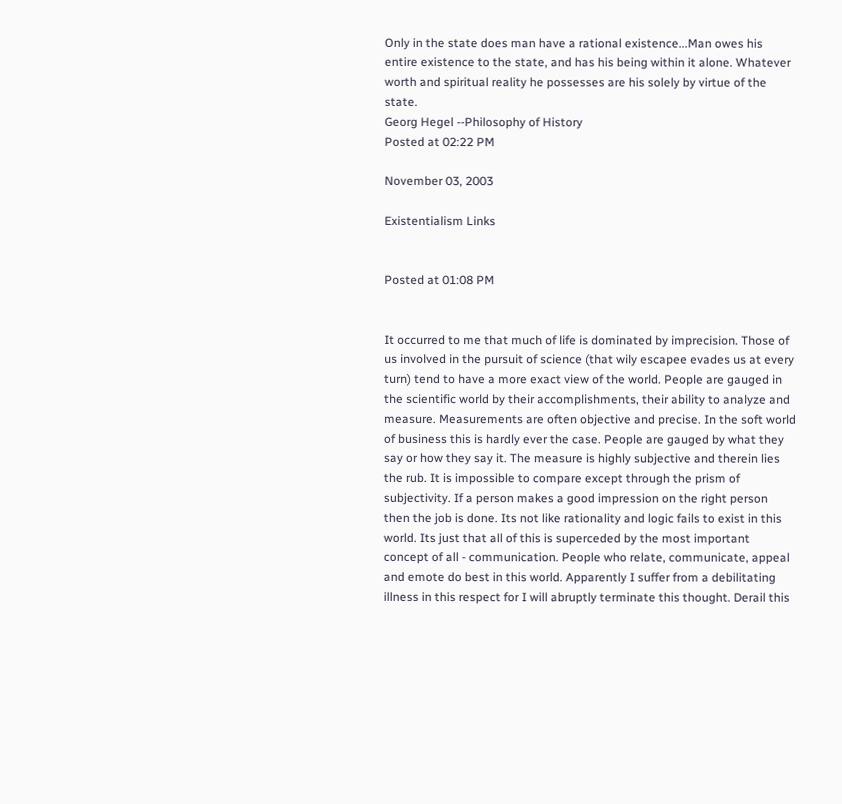Only in the state does man have a rational existence...Man owes his entire existence to the state, and has his being within it alone. Whatever worth and spiritual reality he possesses are his solely by virtue of the state.
Georg Hegel --Philosophy of History
Posted at 02:22 PM

November 03, 2003

Existentialism Links


Posted at 01:08 PM


It occurred to me that much of life is dominated by imprecision. Those of us involved in the pursuit of science (that wily escapee evades us at every turn) tend to have a more exact view of the world. People are gauged in the scientific world by their accomplishments, their ability to analyze and measure. Measurements are often objective and precise. In the soft world of business this is hardly ever the case. People are gauged by what they say or how they say it. The measure is highly subjective and therein lies the rub. It is impossible to compare except through the prism of subjectivity. If a person makes a good impression on the right person then the job is done. Its not like rationality and logic fails to exist in this world. Its just that all of this is superceded by the most important concept of all - communication. People who relate, communicate, appeal and emote do best in this world. Apparently I suffer from a debilitating illness in this respect for I will abruptly terminate this thought. Derail this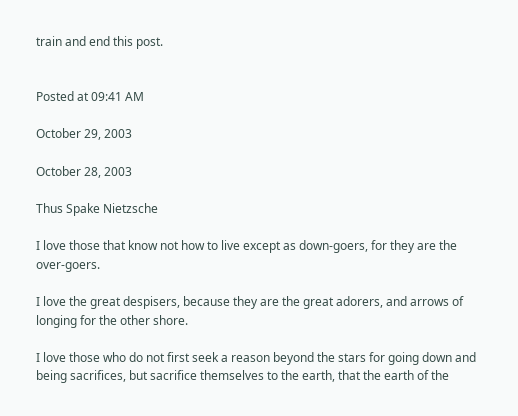train and end this post.


Posted at 09:41 AM

October 29, 2003

October 28, 2003

Thus Spake Nietzsche

I love those that know not how to live except as down-goers, for they are the over-goers.

I love the great despisers, because they are the great adorers, and arrows of longing for the other shore.

I love those who do not first seek a reason beyond the stars for going down and being sacrifices, but sacrifice themselves to the earth, that the earth of the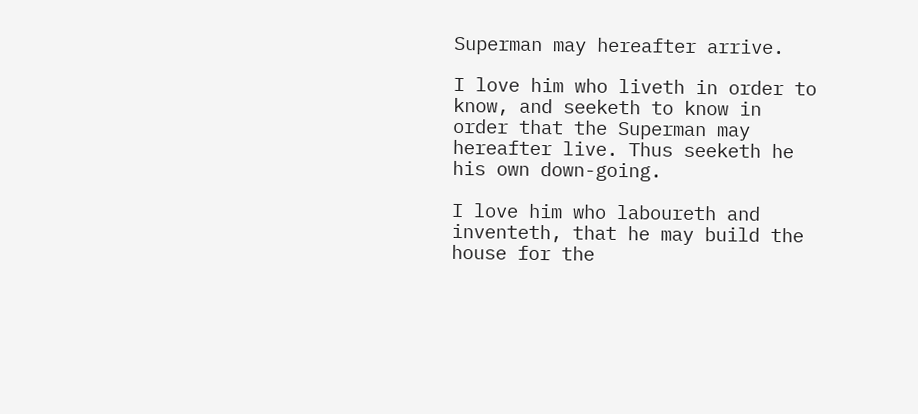Superman may hereafter arrive.

I love him who liveth in order to know, and seeketh to know in order that the Superman may hereafter live. Thus seeketh he his own down-going.

I love him who laboureth and inventeth, that he may build the house for the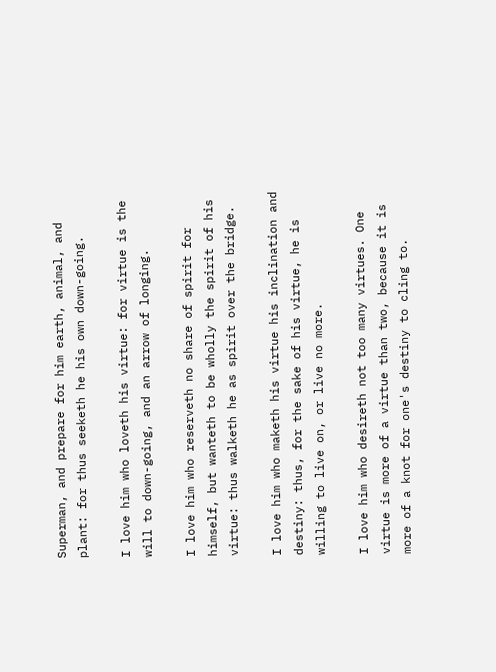Superman, and prepare for him earth, animal, and plant: for thus seeketh he his own down-going.

I love him who loveth his virtue: for virtue is the will to down-going, and an arrow of longing.

I love him who reserveth no share of spirit for himself, but wanteth to be wholly the spirit of his virtue: thus walketh he as spirit over the bridge.

I love him who maketh his virtue his inclination and destiny: thus, for the sake of his virtue, he is willing to live on, or live no more.

I love him who desireth not too many virtues. One virtue is more of a virtue than two, because it is more of a knot for one's destiny to cling to.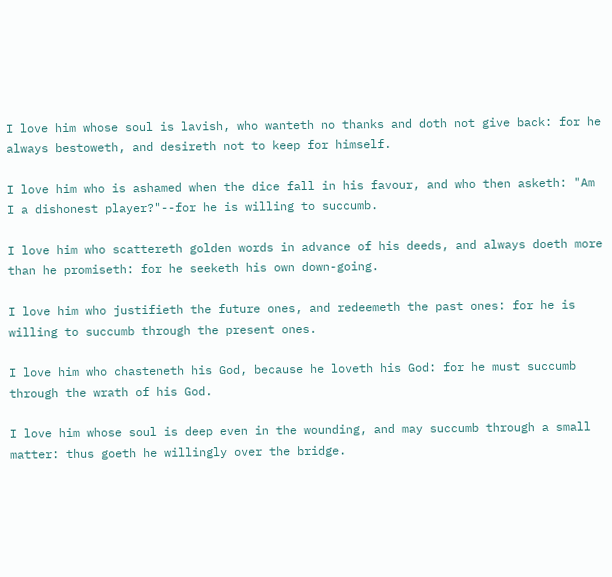I love him whose soul is lavish, who wanteth no thanks and doth not give back: for he always bestoweth, and desireth not to keep for himself.

I love him who is ashamed when the dice fall in his favour, and who then asketh: "Am I a dishonest player?"--for he is willing to succumb.

I love him who scattereth golden words in advance of his deeds, and always doeth more than he promiseth: for he seeketh his own down-going.

I love him who justifieth the future ones, and redeemeth the past ones: for he is willing to succumb through the present ones.

I love him who chasteneth his God, because he loveth his God: for he must succumb through the wrath of his God.

I love him whose soul is deep even in the wounding, and may succumb through a small matter: thus goeth he willingly over the bridge.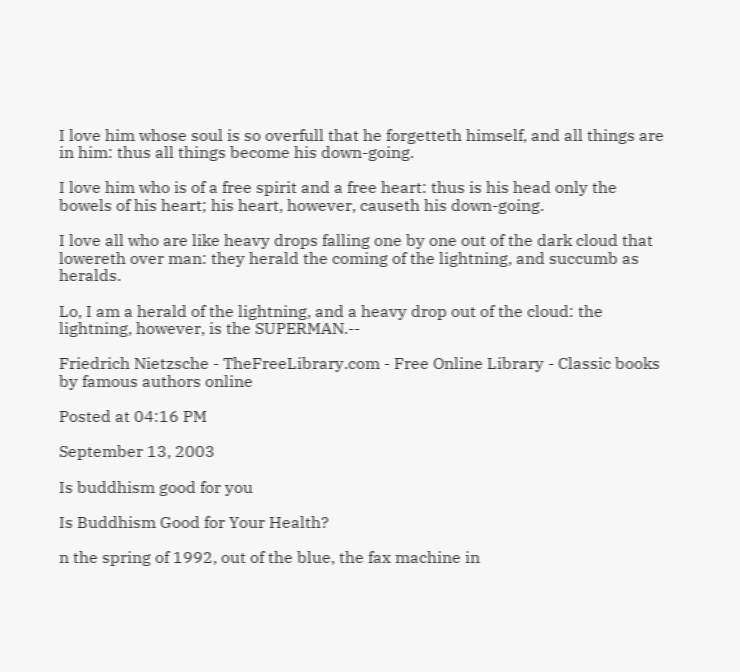I love him whose soul is so overfull that he forgetteth himself, and all things are in him: thus all things become his down-going.

I love him who is of a free spirit and a free heart: thus is his head only the bowels of his heart; his heart, however, causeth his down-going.

I love all who are like heavy drops falling one by one out of the dark cloud that lowereth over man: they herald the coming of the lightning, and succumb as heralds.

Lo, I am a herald of the lightning, and a heavy drop out of the cloud: the lightning, however, is the SUPERMAN.--

Friedrich Nietzsche - TheFreeLibrary.com - Free Online Library - Classic books by famous authors online

Posted at 04:16 PM

September 13, 2003

Is buddhism good for you

Is Buddhism Good for Your Health?

n the spring of 1992, out of the blue, the fax machine in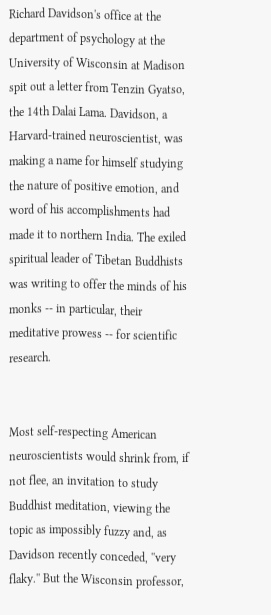Richard Davidson's office at the department of psychology at the University of Wisconsin at Madison spit out a letter from Tenzin Gyatso, the 14th Dalai Lama. Davidson, a Harvard-trained neuroscientist, was making a name for himself studying the nature of positive emotion, and word of his accomplishments had made it to northern India. The exiled spiritual leader of Tibetan Buddhists was writing to offer the minds of his monks -- in particular, their meditative prowess -- for scientific research.


Most self-respecting American neuroscientists would shrink from, if not flee, an invitation to study Buddhist meditation, viewing the topic as impossibly fuzzy and, as Davidson recently conceded, ''very flaky.'' But the Wisconsin professor,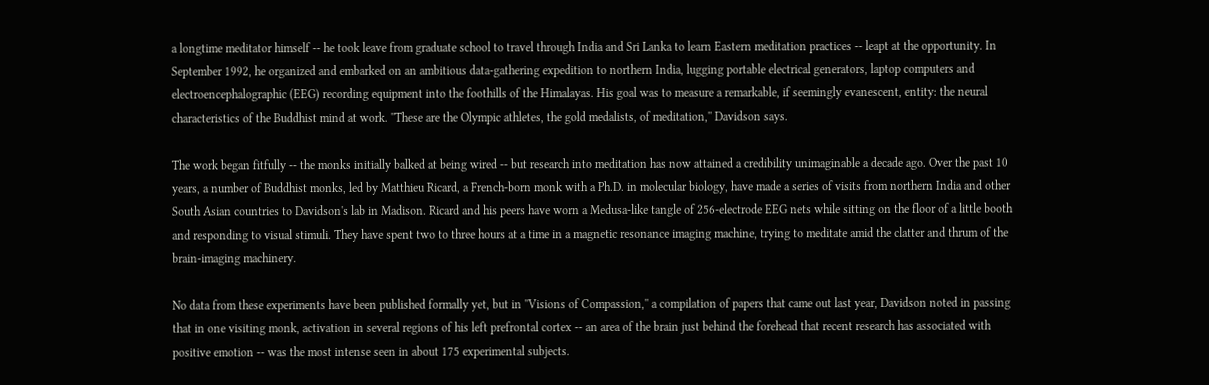a longtime meditator himself -- he took leave from graduate school to travel through India and Sri Lanka to learn Eastern meditation practices -- leapt at the opportunity. In September 1992, he organized and embarked on an ambitious data-gathering expedition to northern India, lugging portable electrical generators, laptop computers and electroencephalographic (EEG) recording equipment into the foothills of the Himalayas. His goal was to measure a remarkable, if seemingly evanescent, entity: the neural characteristics of the Buddhist mind at work. ''These are the Olympic athletes, the gold medalists, of meditation,'' Davidson says.

The work began fitfully -- the monks initially balked at being wired -- but research into meditation has now attained a credibility unimaginable a decade ago. Over the past 10 years, a number of Buddhist monks, led by Matthieu Ricard, a French-born monk with a Ph.D. in molecular biology, have made a series of visits from northern India and other South Asian countries to Davidson's lab in Madison. Ricard and his peers have worn a Medusa-like tangle of 256-electrode EEG nets while sitting on the floor of a little booth and responding to visual stimuli. They have spent two to three hours at a time in a magnetic resonance imaging machine, trying to meditate amid the clatter and thrum of the brain-imaging machinery.

No data from these experiments have been published formally yet, but in ''Visions of Compassion,'' a compilation of papers that came out last year, Davidson noted in passing that in one visiting monk, activation in several regions of his left prefrontal cortex -- an area of the brain just behind the forehead that recent research has associated with positive emotion -- was the most intense seen in about 175 experimental subjects.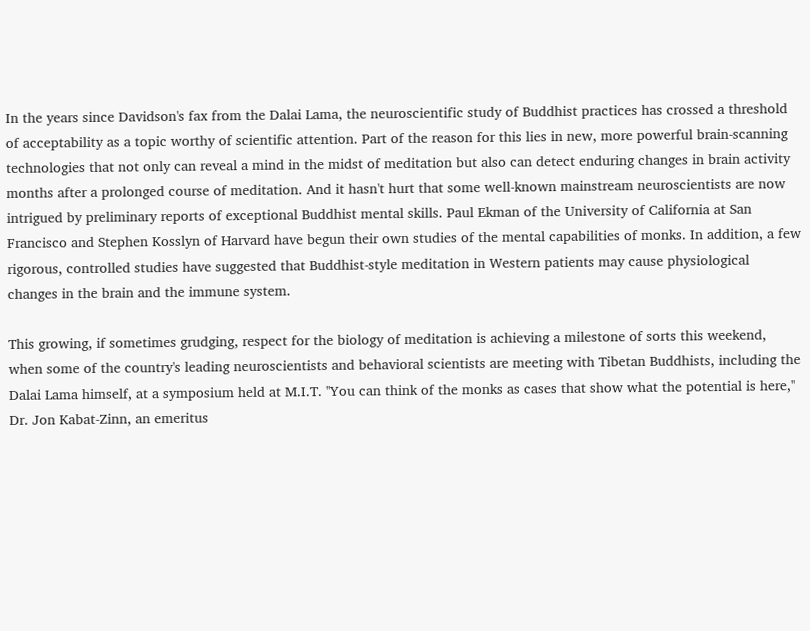In the years since Davidson's fax from the Dalai Lama, the neuroscientific study of Buddhist practices has crossed a threshold of acceptability as a topic worthy of scientific attention. Part of the reason for this lies in new, more powerful brain-scanning technologies that not only can reveal a mind in the midst of meditation but also can detect enduring changes in brain activity months after a prolonged course of meditation. And it hasn't hurt that some well-known mainstream neuroscientists are now intrigued by preliminary reports of exceptional Buddhist mental skills. Paul Ekman of the University of California at San Francisco and Stephen Kosslyn of Harvard have begun their own studies of the mental capabilities of monks. In addition, a few rigorous, controlled studies have suggested that Buddhist-style meditation in Western patients may cause physiological changes in the brain and the immune system.

This growing, if sometimes grudging, respect for the biology of meditation is achieving a milestone of sorts this weekend, when some of the country's leading neuroscientists and behavioral scientists are meeting with Tibetan Buddhists, including the Dalai Lama himself, at a symposium held at M.I.T. ''You can think of the monks as cases that show what the potential is here,'' Dr. Jon Kabat-Zinn, an emeritus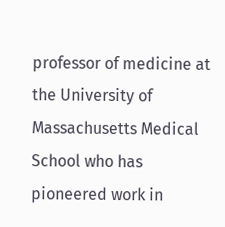professor of medicine at the University of Massachusetts Medical School who has pioneered work in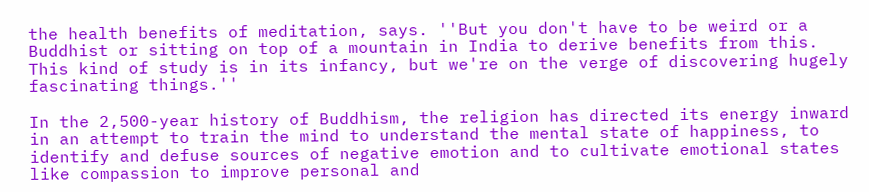the health benefits of meditation, says. ''But you don't have to be weird or a Buddhist or sitting on top of a mountain in India to derive benefits from this. This kind of study is in its infancy, but we're on the verge of discovering hugely fascinating things.''

In the 2,500-year history of Buddhism, the religion has directed its energy inward in an attempt to train the mind to understand the mental state of happiness, to identify and defuse sources of negative emotion and to cultivate emotional states like compassion to improve personal and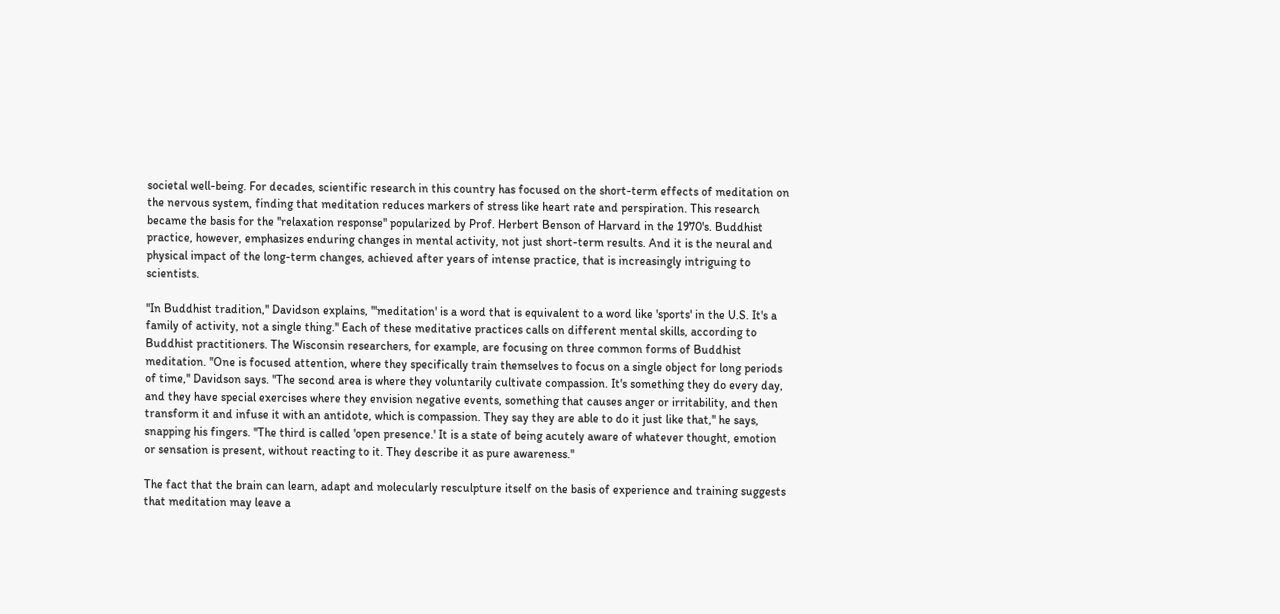societal well-being. For decades, scientific research in this country has focused on the short-term effects of meditation on the nervous system, finding that meditation reduces markers of stress like heart rate and perspiration. This research became the basis for the ''relaxation response'' popularized by Prof. Herbert Benson of Harvard in the 1970's. Buddhist practice, however, emphasizes enduring changes in mental activity, not just short-term results. And it is the neural and physical impact of the long-term changes, achieved after years of intense practice, that is increasingly intriguing to scientists.

''In Buddhist tradition,'' Davidson explains, '''meditation' is a word that is equivalent to a word like 'sports' in the U.S. It's a family of activity, not a single thing.'' Each of these meditative practices calls on different mental skills, according to Buddhist practitioners. The Wisconsin researchers, for example, are focusing on three common forms of Buddhist meditation. ''One is focused attention, where they specifically train themselves to focus on a single object for long periods of time,'' Davidson says. ''The second area is where they voluntarily cultivate compassion. It's something they do every day, and they have special exercises where they envision negative events, something that causes anger or irritability, and then transform it and infuse it with an antidote, which is compassion. They say they are able to do it just like that,'' he says, snapping his fingers. ''The third is called 'open presence.' It is a state of being acutely aware of whatever thought, emotion or sensation is present, without reacting to it. They describe it as pure awareness.''

The fact that the brain can learn, adapt and molecularly resculpture itself on the basis of experience and training suggests that meditation may leave a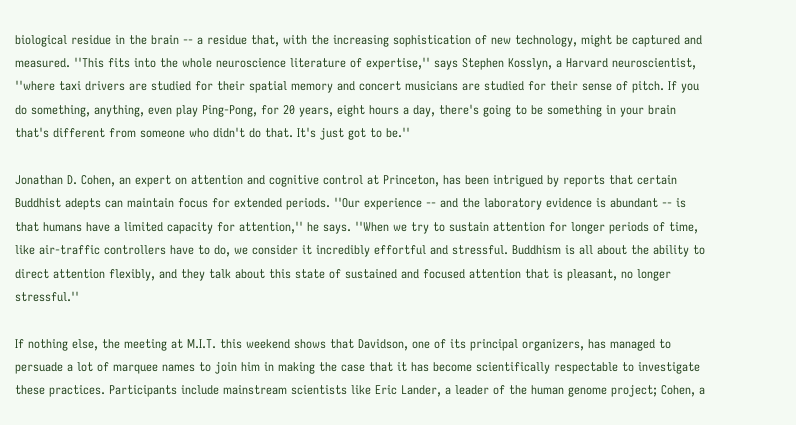biological residue in the brain -- a residue that, with the increasing sophistication of new technology, might be captured and measured. ''This fits into the whole neuroscience literature of expertise,'' says Stephen Kosslyn, a Harvard neuroscientist, ''where taxi drivers are studied for their spatial memory and concert musicians are studied for their sense of pitch. If you do something, anything, even play Ping-Pong, for 20 years, eight hours a day, there's going to be something in your brain that's different from someone who didn't do that. It's just got to be.''

Jonathan D. Cohen, an expert on attention and cognitive control at Princeton, has been intrigued by reports that certain Buddhist adepts can maintain focus for extended periods. ''Our experience -- and the laboratory evidence is abundant -- is that humans have a limited capacity for attention,'' he says. ''When we try to sustain attention for longer periods of time, like air-traffic controllers have to do, we consider it incredibly effortful and stressful. Buddhism is all about the ability to direct attention flexibly, and they talk about this state of sustained and focused attention that is pleasant, no longer stressful.''

If nothing else, the meeting at M.I.T. this weekend shows that Davidson, one of its principal organizers, has managed to persuade a lot of marquee names to join him in making the case that it has become scientifically respectable to investigate these practices. Participants include mainstream scientists like Eric Lander, a leader of the human genome project; Cohen, a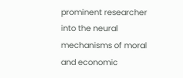prominent researcher into the neural mechanisms of moral and economic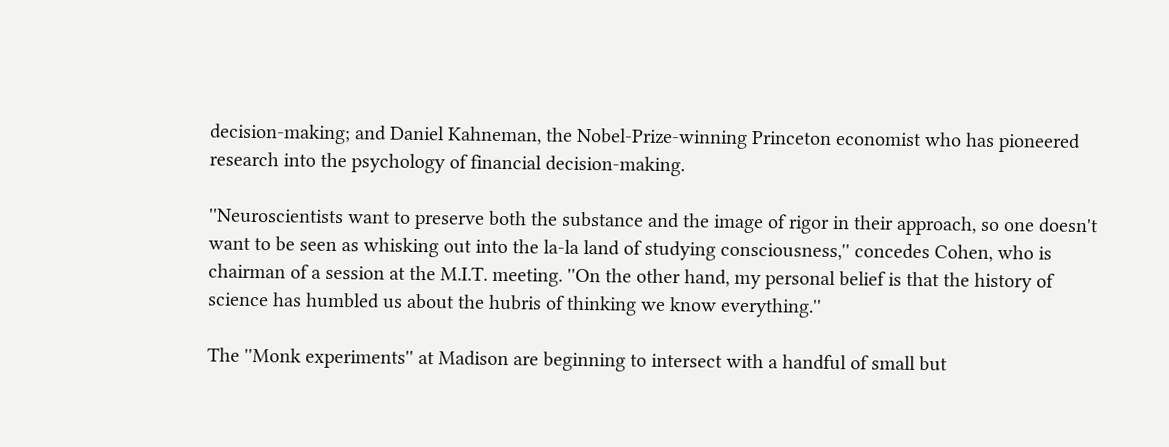decision-making; and Daniel Kahneman, the Nobel-Prize-winning Princeton economist who has pioneered research into the psychology of financial decision-making.

''Neuroscientists want to preserve both the substance and the image of rigor in their approach, so one doesn't want to be seen as whisking out into the la-la land of studying consciousness,'' concedes Cohen, who is chairman of a session at the M.I.T. meeting. ''On the other hand, my personal belief is that the history of science has humbled us about the hubris of thinking we know everything.''

The ''Monk experiments'' at Madison are beginning to intersect with a handful of small but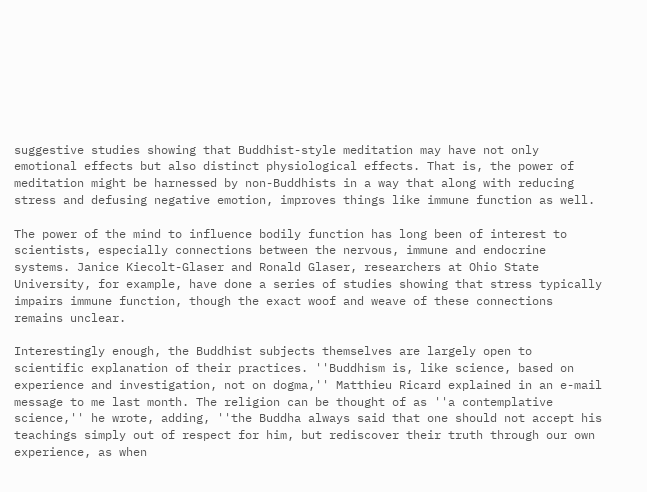suggestive studies showing that Buddhist-style meditation may have not only emotional effects but also distinct physiological effects. That is, the power of meditation might be harnessed by non-Buddhists in a way that along with reducing stress and defusing negative emotion, improves things like immune function as well.

The power of the mind to influence bodily function has long been of interest to scientists, especially connections between the nervous, immune and endocrine systems. Janice Kiecolt-Glaser and Ronald Glaser, researchers at Ohio State University, for example, have done a series of studies showing that stress typically impairs immune function, though the exact woof and weave of these connections remains unclear.

Interestingly enough, the Buddhist subjects themselves are largely open to scientific explanation of their practices. ''Buddhism is, like science, based on experience and investigation, not on dogma,'' Matthieu Ricard explained in an e-mail message to me last month. The religion can be thought of as ''a contemplative science,'' he wrote, adding, ''the Buddha always said that one should not accept his teachings simply out of respect for him, but rediscover their truth through our own experience, as when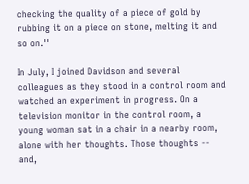checking the quality of a piece of gold by rubbing it on a piece on stone, melting it and so on.''

In July, I joined Davidson and several colleagues as they stood in a control room and watched an experiment in progress. On a television monitor in the control room, a young woman sat in a chair in a nearby room, alone with her thoughts. Those thoughts -- and,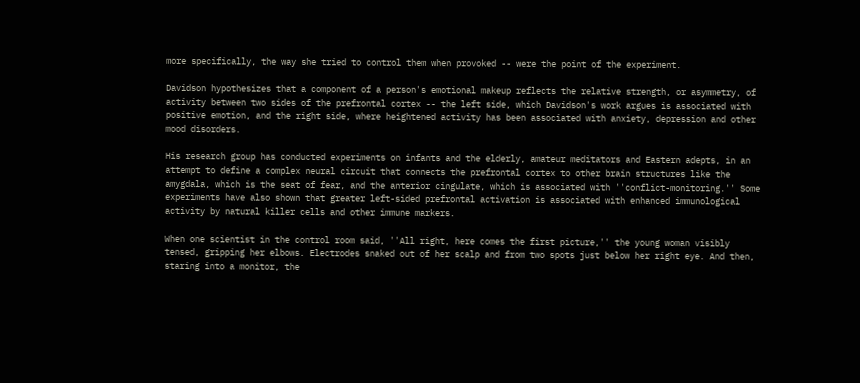more specifically, the way she tried to control them when provoked -- were the point of the experiment.

Davidson hypothesizes that a component of a person's emotional makeup reflects the relative strength, or asymmetry, of activity between two sides of the prefrontal cortex -- the left side, which Davidson's work argues is associated with positive emotion, and the right side, where heightened activity has been associated with anxiety, depression and other mood disorders.

His research group has conducted experiments on infants and the elderly, amateur meditators and Eastern adepts, in an attempt to define a complex neural circuit that connects the prefrontal cortex to other brain structures like the amygdala, which is the seat of fear, and the anterior cingulate, which is associated with ''conflict-monitoring.'' Some experiments have also shown that greater left-sided prefrontal activation is associated with enhanced immunological activity by natural killer cells and other immune markers.

When one scientist in the control room said, ''All right, here comes the first picture,'' the young woman visibly tensed, gripping her elbows. Electrodes snaked out of her scalp and from two spots just below her right eye. And then, staring into a monitor, the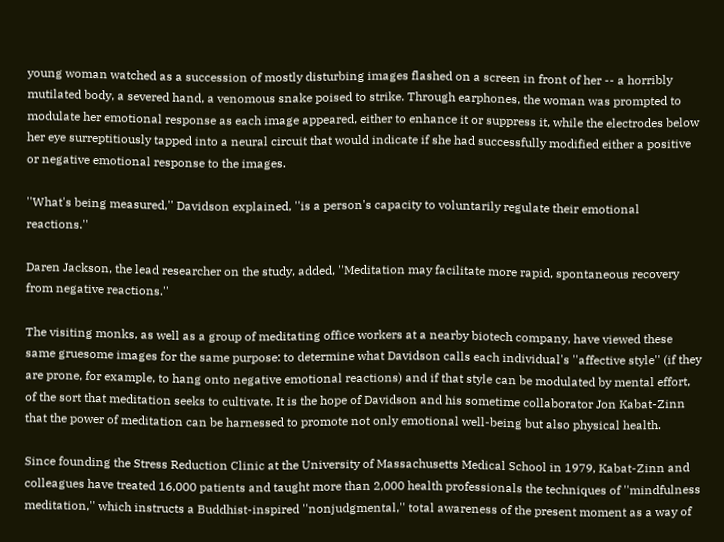young woman watched as a succession of mostly disturbing images flashed on a screen in front of her -- a horribly mutilated body, a severed hand, a venomous snake poised to strike. Through earphones, the woman was prompted to modulate her emotional response as each image appeared, either to enhance it or suppress it, while the electrodes below her eye surreptitiously tapped into a neural circuit that would indicate if she had successfully modified either a positive or negative emotional response to the images.

''What's being measured,'' Davidson explained, ''is a person's capacity to voluntarily regulate their emotional reactions.''

Daren Jackson, the lead researcher on the study, added, ''Meditation may facilitate more rapid, spontaneous recovery from negative reactions.''

The visiting monks, as well as a group of meditating office workers at a nearby biotech company, have viewed these same gruesome images for the same purpose: to determine what Davidson calls each individual's ''affective style'' (if they are prone, for example, to hang onto negative emotional reactions) and if that style can be modulated by mental effort, of the sort that meditation seeks to cultivate. It is the hope of Davidson and his sometime collaborator Jon Kabat-Zinn that the power of meditation can be harnessed to promote not only emotional well-being but also physical health.

Since founding the Stress Reduction Clinic at the University of Massachusetts Medical School in 1979, Kabat-Zinn and colleagues have treated 16,000 patients and taught more than 2,000 health professionals the techniques of ''mindfulness meditation,'' which instructs a Buddhist-inspired ''nonjudgmental,'' total awareness of the present moment as a way of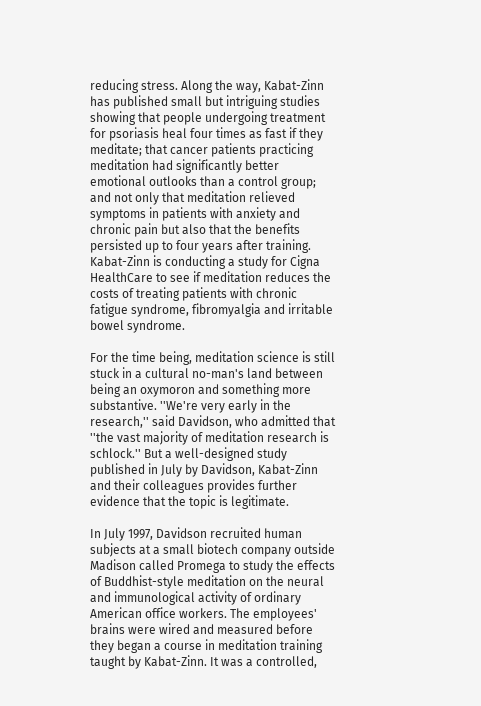reducing stress. Along the way, Kabat-Zinn has published small but intriguing studies showing that people undergoing treatment for psoriasis heal four times as fast if they meditate; that cancer patients practicing meditation had significantly better emotional outlooks than a control group; and not only that meditation relieved symptoms in patients with anxiety and chronic pain but also that the benefits persisted up to four years after training. Kabat-Zinn is conducting a study for Cigna HealthCare to see if meditation reduces the costs of treating patients with chronic fatigue syndrome, fibromyalgia and irritable bowel syndrome.

For the time being, meditation science is still stuck in a cultural no-man's land between being an oxymoron and something more substantive. ''We're very early in the research,'' said Davidson, who admitted that ''the vast majority of meditation research is schlock.'' But a well-designed study published in July by Davidson, Kabat-Zinn and their colleagues provides further evidence that the topic is legitimate.

In July 1997, Davidson recruited human subjects at a small biotech company outside Madison called Promega to study the effects of Buddhist-style meditation on the neural and immunological activity of ordinary American office workers. The employees' brains were wired and measured before they began a course in meditation training taught by Kabat-Zinn. It was a controlled,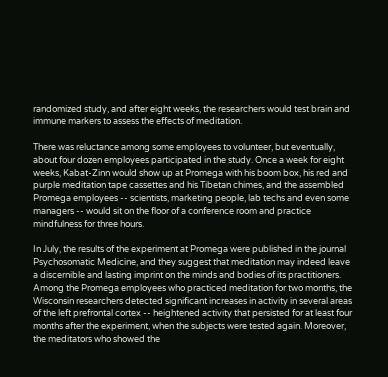randomized study, and after eight weeks, the researchers would test brain and immune markers to assess the effects of meditation.

There was reluctance among some employees to volunteer, but eventually, about four dozen employees participated in the study. Once a week for eight weeks, Kabat-Zinn would show up at Promega with his boom box, his red and purple meditation tape cassettes and his Tibetan chimes, and the assembled Promega employees -- scientists, marketing people, lab techs and even some managers -- would sit on the floor of a conference room and practice mindfulness for three hours.

In July, the results of the experiment at Promega were published in the journal Psychosomatic Medicine, and they suggest that meditation may indeed leave a discernible and lasting imprint on the minds and bodies of its practitioners. Among the Promega employees who practiced meditation for two months, the Wisconsin researchers detected significant increases in activity in several areas of the left prefrontal cortex -- heightened activity that persisted for at least four months after the experiment, when the subjects were tested again. Moreover, the meditators who showed the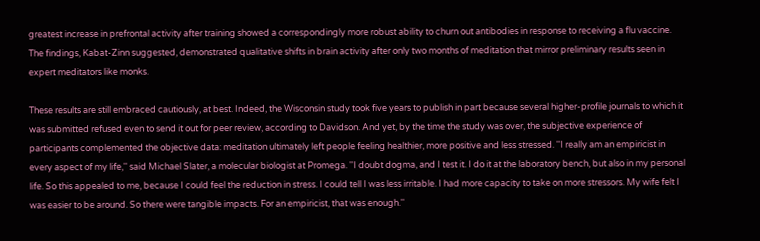greatest increase in prefrontal activity after training showed a correspondingly more robust ability to churn out antibodies in response to receiving a flu vaccine. The findings, Kabat-Zinn suggested, demonstrated qualitative shifts in brain activity after only two months of meditation that mirror preliminary results seen in expert meditators like monks.

These results are still embraced cautiously, at best. Indeed, the Wisconsin study took five years to publish in part because several higher-profile journals to which it was submitted refused even to send it out for peer review, according to Davidson. And yet, by the time the study was over, the subjective experience of participants complemented the objective data: meditation ultimately left people feeling healthier, more positive and less stressed. ''I really am an empiricist in every aspect of my life,'' said Michael Slater, a molecular biologist at Promega. ''I doubt dogma, and I test it. I do it at the laboratory bench, but also in my personal life. So this appealed to me, because I could feel the reduction in stress. I could tell I was less irritable. I had more capacity to take on more stressors. My wife felt I was easier to be around. So there were tangible impacts. For an empiricist, that was enough.''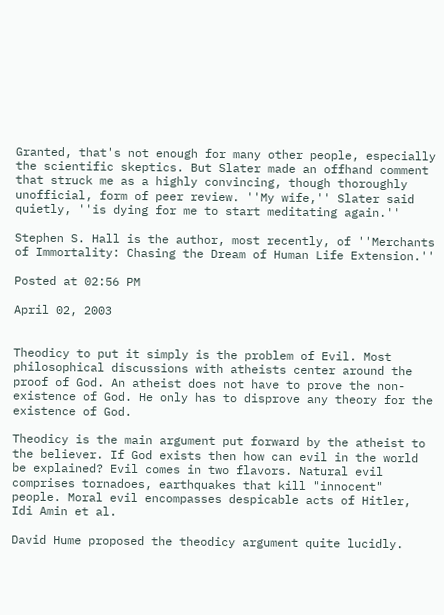Granted, that's not enough for many other people, especially the scientific skeptics. But Slater made an offhand comment that struck me as a highly convincing, though thoroughly unofficial, form of peer review. ''My wife,'' Slater said quietly, ''is dying for me to start meditating again.''

Stephen S. Hall is the author, most recently, of ''Merchants of Immortality: Chasing the Dream of Human Life Extension.''

Posted at 02:56 PM

April 02, 2003


Theodicy to put it simply is the problem of Evil. Most philosophical discussions with atheists center around the proof of God. An atheist does not have to prove the non-existence of God. He only has to disprove any theory for the existence of God.

Theodicy is the main argument put forward by the atheist to the believer. If God exists then how can evil in the world be explained? Evil comes in two flavors. Natural evil comprises tornadoes, earthquakes that kill "innocent" people. Moral evil encompasses despicable acts of Hitler, Idi Amin et al.

David Hume proposed the theodicy argument quite lucidly.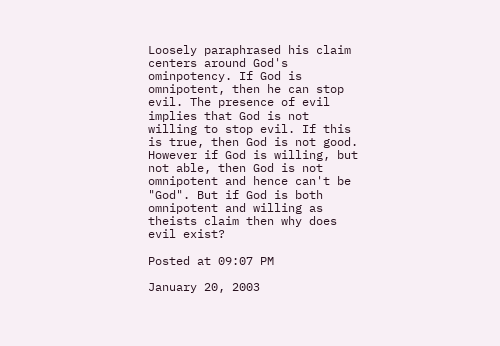Loosely paraphrased his claim centers around God's ominpotency. If God is omnipotent, then he can stop evil. The presence of evil implies that God is not willing to stop evil. If this is true, then God is not good. However if God is willing, but not able, then God is not omnipotent and hence can't be "God". But if God is both omnipotent and willing as theists claim then why does evil exist?

Posted at 09:07 PM

January 20, 2003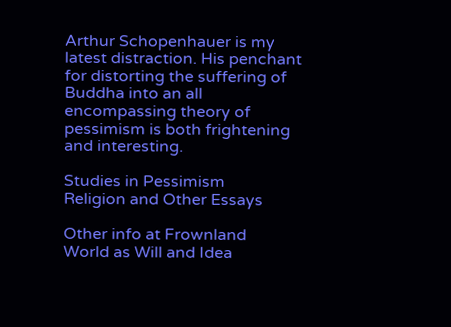Arthur Schopenhauer is my latest distraction. His penchant for distorting the suffering of Buddha into an all encompassing theory of pessimism is both frightening and interesting.

Studies in Pessimism
Religion and Other Essays

Other info at Frownland
World as Will and Idea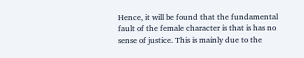Hence, it will be found that the fundamental fault of the female character is that is has no sense of justice. This is mainly due to the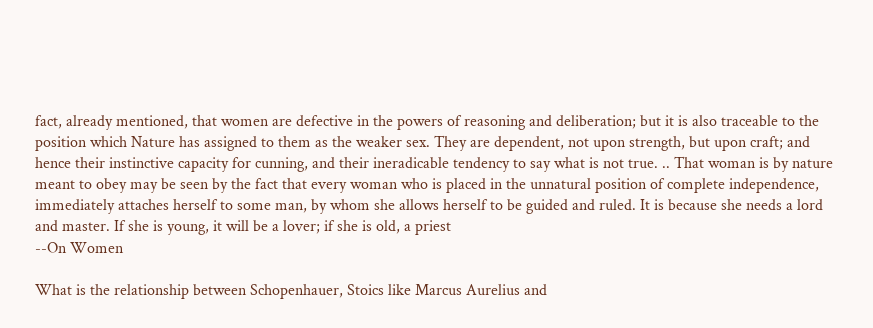fact, already mentioned, that women are defective in the powers of reasoning and deliberation; but it is also traceable to the position which Nature has assigned to them as the weaker sex. They are dependent, not upon strength, but upon craft; and hence their instinctive capacity for cunning, and their ineradicable tendency to say what is not true. .. That woman is by nature meant to obey may be seen by the fact that every woman who is placed in the unnatural position of complete independence, immediately attaches herself to some man, by whom she allows herself to be guided and ruled. It is because she needs a lord and master. If she is young, it will be a lover; if she is old, a priest
--On Women

What is the relationship between Schopenhauer, Stoics like Marcus Aurelius and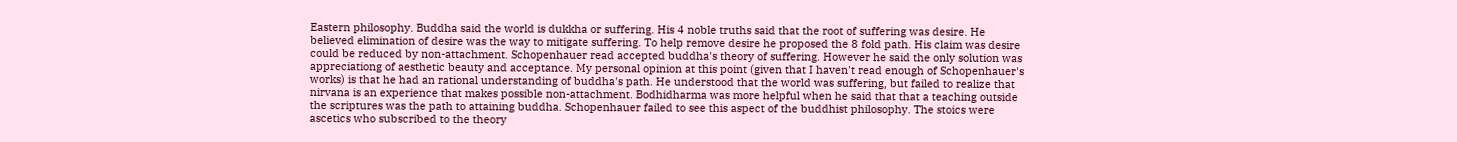Eastern philosophy. Buddha said the world is dukkha or suffering. His 4 noble truths said that the root of suffering was desire. He believed elimination of desire was the way to mitigate suffering. To help remove desire he proposed the 8 fold path. His claim was desire could be reduced by non-attachment. Schopenhauer read accepted buddha's theory of suffering. However he said the only solution was appreciationg of aesthetic beauty and acceptance. My personal opinion at this point (given that I haven't read enough of Schopenhauer's works) is that he had an rational understanding of buddha's path. He understood that the world was suffering, but failed to realize that nirvana is an experience that makes possible non-attachment. Bodhidharma was more helpful when he said that that a teaching outside the scriptures was the path to attaining buddha. Schopenhauer failed to see this aspect of the buddhist philosophy. The stoics were ascetics who subscribed to the theory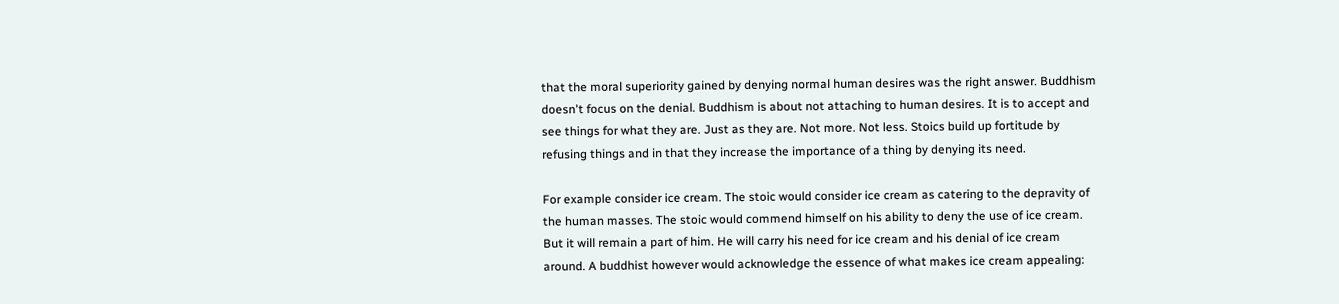that the moral superiority gained by denying normal human desires was the right answer. Buddhism doesn't focus on the denial. Buddhism is about not attaching to human desires. It is to accept and see things for what they are. Just as they are. Not more. Not less. Stoics build up fortitude by refusing things and in that they increase the importance of a thing by denying its need.

For example consider ice cream. The stoic would consider ice cream as catering to the depravity of the human masses. The stoic would commend himself on his ability to deny the use of ice cream. But it will remain a part of him. He will carry his need for ice cream and his denial of ice cream around. A buddhist however would acknowledge the essence of what makes ice cream appealing: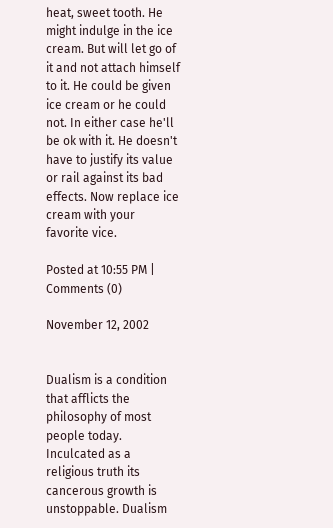heat, sweet tooth. He might indulge in the ice cream. But will let go of it and not attach himself to it. He could be given ice cream or he could not. In either case he'll be ok with it. He doesn't have to justify its value or rail against its bad effects. Now replace ice cream with your favorite vice.

Posted at 10:55 PM | Comments (0)

November 12, 2002


Dualism is a condition that afflicts the philosophy of most people today. Inculcated as a religious truth its cancerous growth is unstoppable. Dualism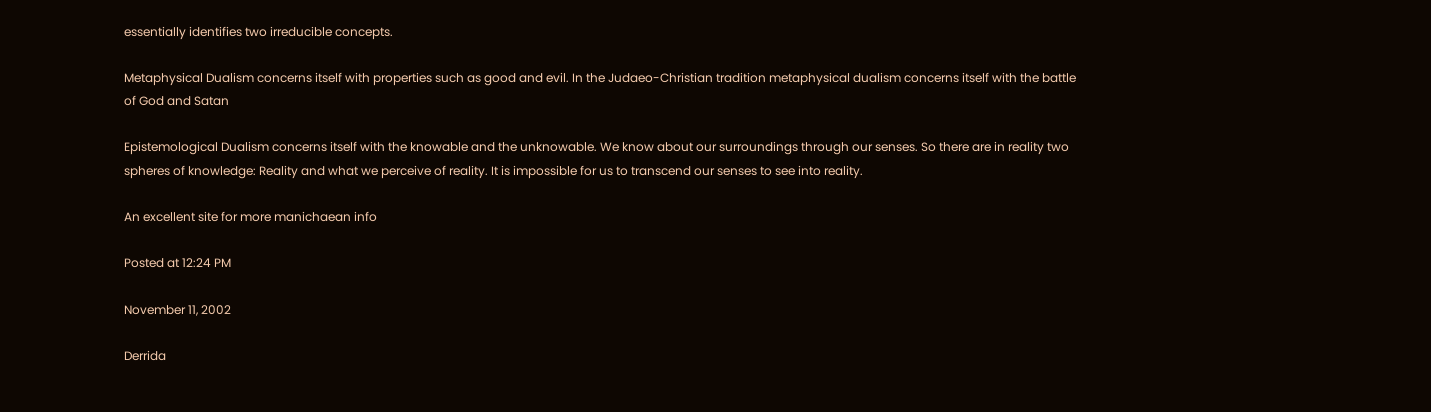essentially identifies two irreducible concepts.

Metaphysical Dualism concerns itself with properties such as good and evil. In the Judaeo-Christian tradition metaphysical dualism concerns itself with the battle of God and Satan

Epistemological Dualism concerns itself with the knowable and the unknowable. We know about our surroundings through our senses. So there are in reality two spheres of knowledge: Reality and what we perceive of reality. It is impossible for us to transcend our senses to see into reality.

An excellent site for more manichaean info

Posted at 12:24 PM

November 11, 2002

Derrida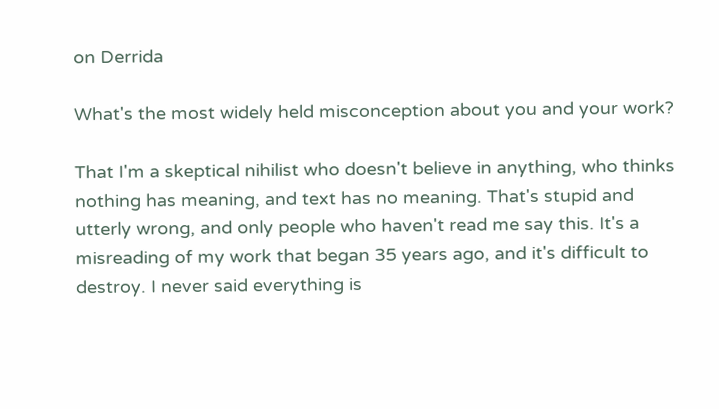on Derrida

What's the most widely held misconception about you and your work?

That I'm a skeptical nihilist who doesn't believe in anything, who thinks nothing has meaning, and text has no meaning. That's stupid and utterly wrong, and only people who haven't read me say this. It's a misreading of my work that began 35 years ago, and it's difficult to destroy. I never said everything is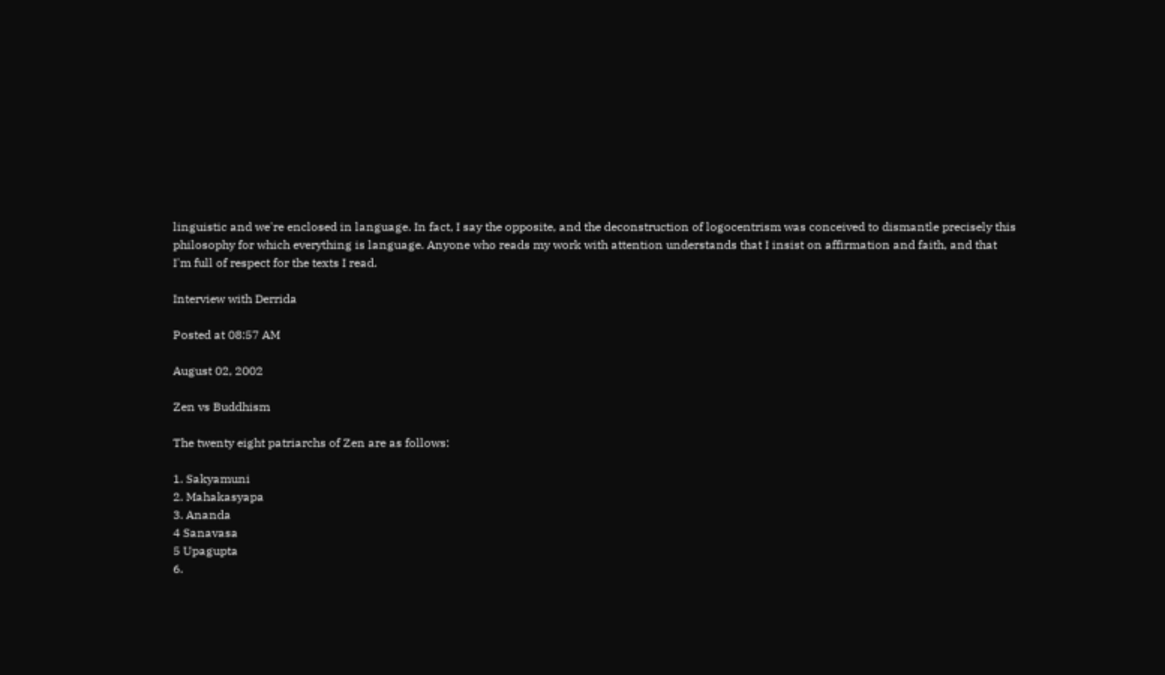linguistic and we're enclosed in language. In fact, I say the opposite, and the deconstruction of logocentrism was conceived to dismantle precisely this philosophy for which everything is language. Anyone who reads my work with attention understands that I insist on affirmation and faith, and that I'm full of respect for the texts I read.

Interview with Derrida

Posted at 08:57 AM

August 02, 2002

Zen vs Buddhism

The twenty eight patriarchs of Zen are as follows:

1. Sakyamuni
2. Mahakasyapa
3. Ananda
4 Sanavasa
5 Upagupta
6.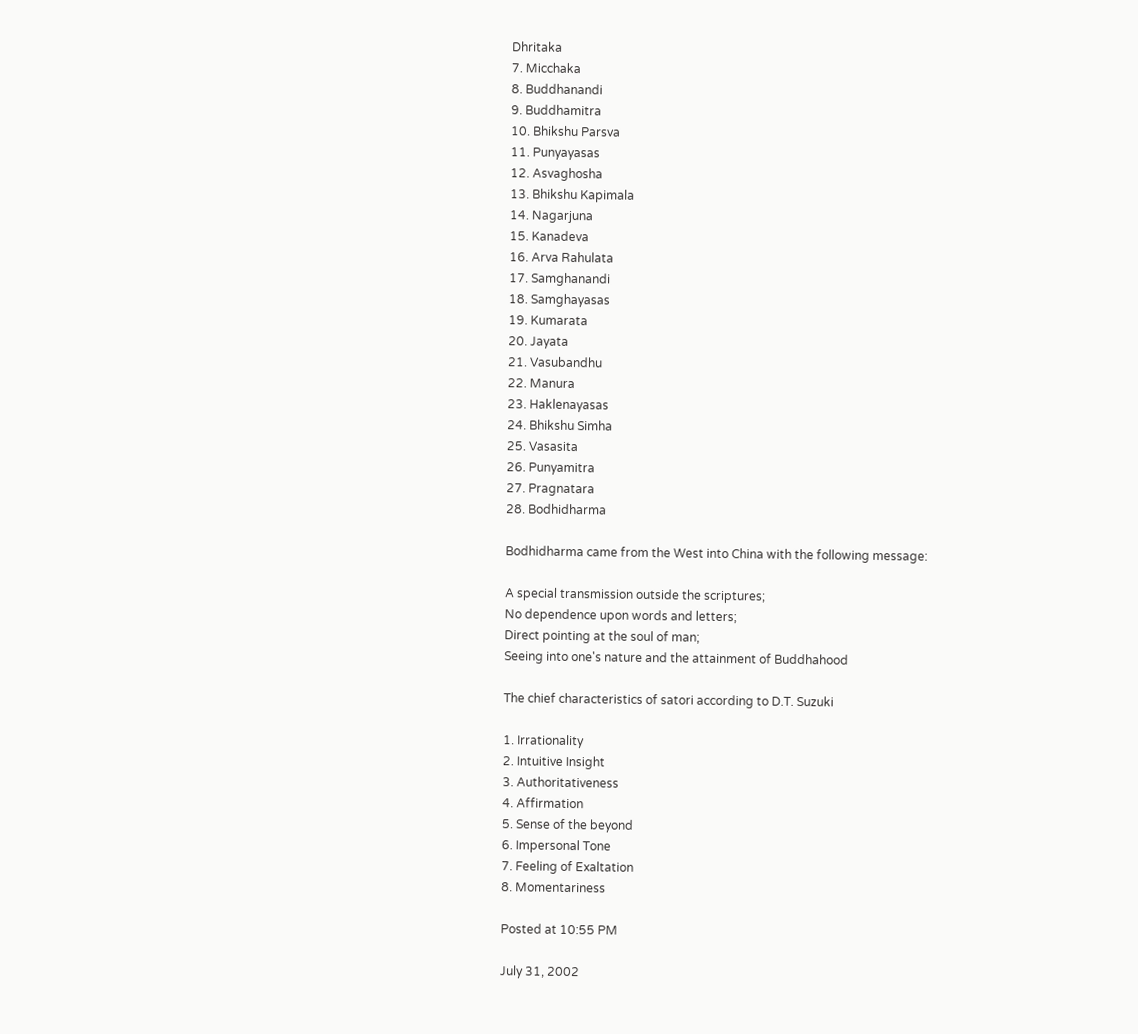Dhritaka
7. Micchaka
8. Buddhanandi
9. Buddhamitra
10. Bhikshu Parsva
11. Punyayasas
12. Asvaghosha
13. Bhikshu Kapimala
14. Nagarjuna
15. Kanadeva
16. Arva Rahulata
17. Samghanandi
18. Samghayasas
19. Kumarata
20. Jayata
21. Vasubandhu
22. Manura
23. Haklenayasas
24. Bhikshu Simha
25. Vasasita
26. Punyamitra
27. Pragnatara
28. Bodhidharma

Bodhidharma came from the West into China with the following message:

A special transmission outside the scriptures;
No dependence upon words and letters;
Direct pointing at the soul of man;
Seeing into one's nature and the attainment of Buddhahood

The chief characteristics of satori according to D.T. Suzuki

1. Irrationality
2. Intuitive Insight
3. Authoritativeness
4. Affirmation
5. Sense of the beyond
6. Impersonal Tone
7. Feeling of Exaltation
8. Momentariness

Posted at 10:55 PM

July 31, 2002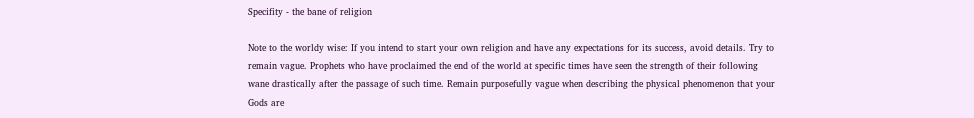Specifity - the bane of religion

Note to the worldy wise: If you intend to start your own religion and have any expectations for its success, avoid details. Try to remain vague. Prophets who have proclaimed the end of the world at specific times have seen the strength of their following wane drastically after the passage of such time. Remain purposefully vague when describing the physical phenomenon that your Gods are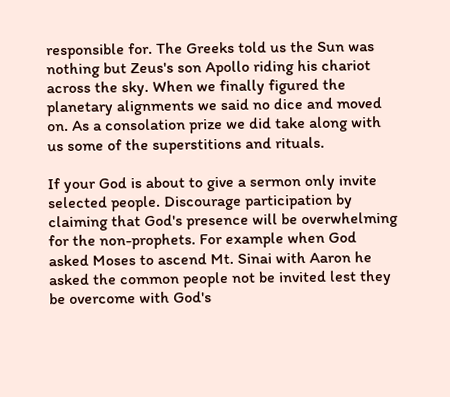responsible for. The Greeks told us the Sun was nothing but Zeus's son Apollo riding his chariot across the sky. When we finally figured the planetary alignments we said no dice and moved on. As a consolation prize we did take along with us some of the superstitions and rituals.

If your God is about to give a sermon only invite selected people. Discourage participation by claiming that God's presence will be overwhelming for the non-prophets. For example when God asked Moses to ascend Mt. Sinai with Aaron he asked the common people not be invited lest they be overcome with God's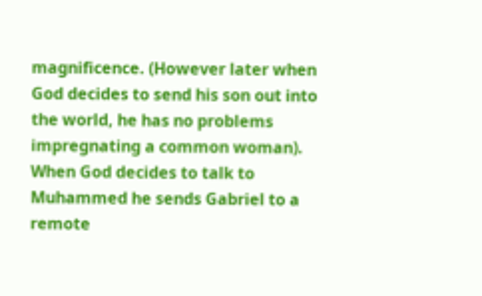magnificence. (However later when God decides to send his son out into the world, he has no problems impregnating a common woman). When God decides to talk to Muhammed he sends Gabriel to a remote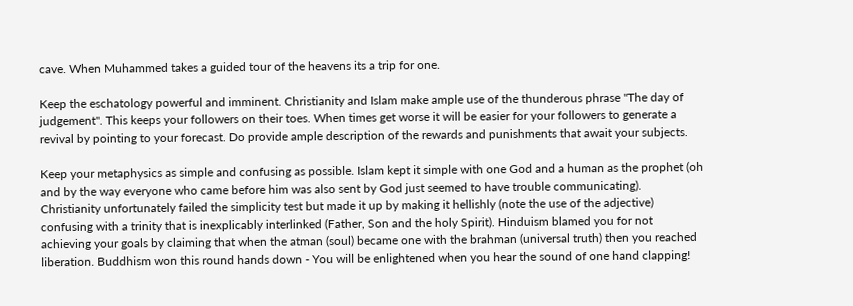cave. When Muhammed takes a guided tour of the heavens its a trip for one.

Keep the eschatology powerful and imminent. Christianity and Islam make ample use of the thunderous phrase "The day of judgement". This keeps your followers on their toes. When times get worse it will be easier for your followers to generate a revival by pointing to your forecast. Do provide ample description of the rewards and punishments that await your subjects.

Keep your metaphysics as simple and confusing as possible. Islam kept it simple with one God and a human as the prophet (oh and by the way everyone who came before him was also sent by God just seemed to have trouble communicating). Christianity unfortunately failed the simplicity test but made it up by making it hellishly (note the use of the adjective) confusing with a trinity that is inexplicably interlinked (Father, Son and the holy Spirit). Hinduism blamed you for not achieving your goals by claiming that when the atman (soul) became one with the brahman (universal truth) then you reached liberation. Buddhism won this round hands down - You will be enlightened when you hear the sound of one hand clapping!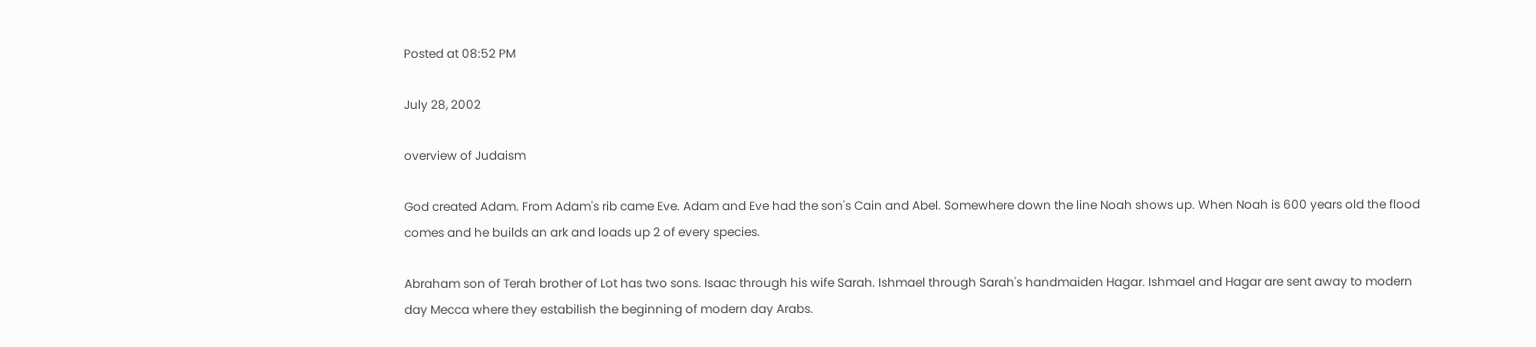Posted at 08:52 PM

July 28, 2002

overview of Judaism

God created Adam. From Adam's rib came Eve. Adam and Eve had the son's Cain and Abel. Somewhere down the line Noah shows up. When Noah is 600 years old the flood comes and he builds an ark and loads up 2 of every species.

Abraham son of Terah brother of Lot has two sons. Isaac through his wife Sarah. Ishmael through Sarah's handmaiden Hagar. Ishmael and Hagar are sent away to modern day Mecca where they estabilish the beginning of modern day Arabs.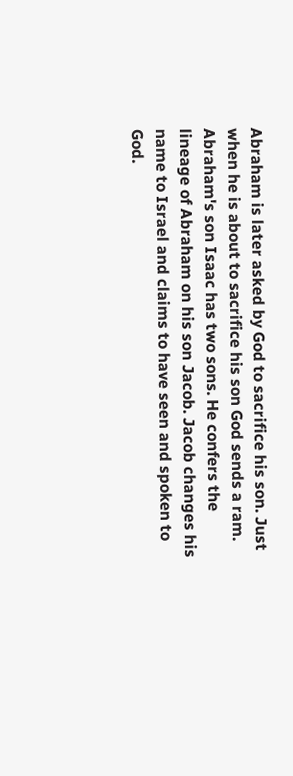Abraham is later asked by God to sacrifice his son. Just when he is about to sacrifice his son God sends a ram. Abraham's son Isaac has two sons. He confers the lineage of Abraham on his son Jacob. Jacob changes his name to Israel and claims to have seen and spoken to God.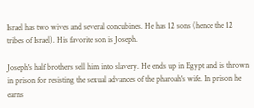Israel has two wives and several concubines. He has 12 sons (hence the 12 tribes of Israel). His favorite son is Joseph.

Joseph's half brothers sell him into slavery. He ends up in Egypt and is thrown in prison for resisting the sexual advances of the pharoah's wife. In prison he earns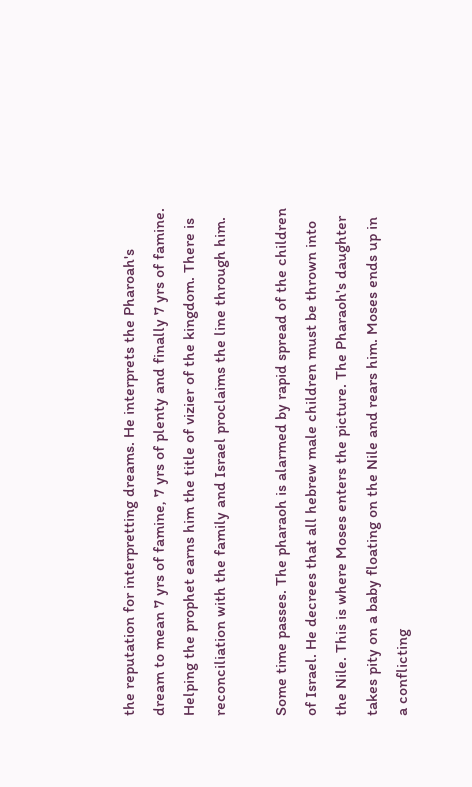the reputation for interpretting dreams. He interprets the Pharoah's dream to mean 7 yrs of famine, 7 yrs of plenty and finally 7 yrs of famine. Helping the prophet earns him the title of vizier of the kingdom. There is reconciliation with the family and Israel proclaims the line through him.

Some time passes. The pharaoh is alarmed by rapid spread of the children of Israel. He decrees that all hebrew male children must be thrown into the Nile. This is where Moses enters the picture. The Pharaoh's daughter takes pity on a baby floating on the Nile and rears him. Moses ends up in a conflicting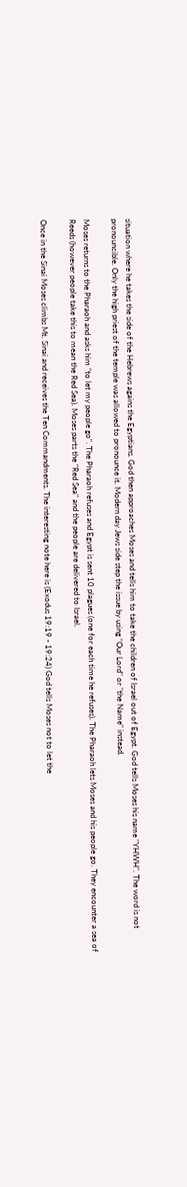situation where he takes the side of the Hebrews agains the Egyptians. God then approaches Moses and tells him to take the children of Israel out of Egypt. God tells Moses his name "YHWH". The word is not pronouncible. Only the high priest of the temple was allowed to pronounce it. Modern day Jews side step the issue by using "Our Lord" or "the Name" instead.

Moses returns to the Pharaoh and asks him "to let my people go". The Pharaoh refuses and Egypt is sent 10 plagues (one for each time he refuses). The Pharaoh lets Moses and his people go. They encounter a sea of Reeds (however people take this to mean the Red Sea). Moses parts the "Red Sea" and the people are delivered to Israel.

Once in the Sinai Moses climbs Mt. Sinai and receives the Ten Commandments. The interesting note here is (Exodus 19:19 - 19:24) God tells Moses not to let the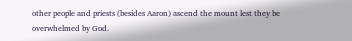other people and priests (besides Aaron) ascend the mount lest they be overwhelmed by God.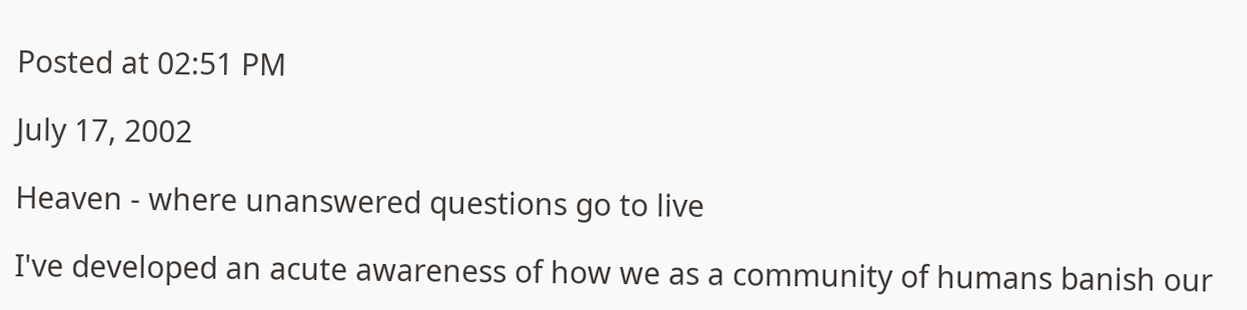Posted at 02:51 PM

July 17, 2002

Heaven - where unanswered questions go to live

I've developed an acute awareness of how we as a community of humans banish our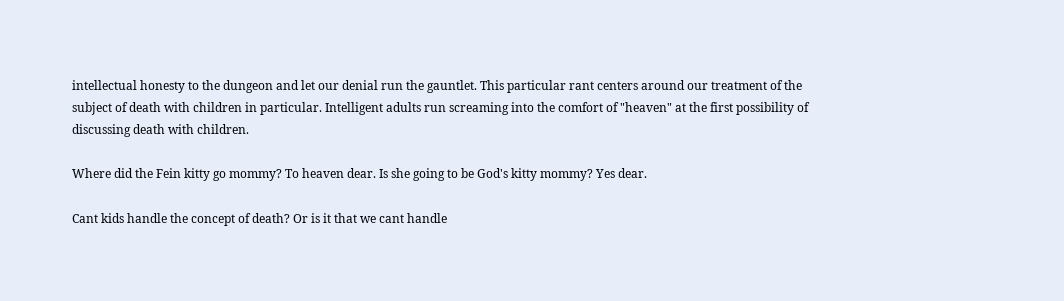intellectual honesty to the dungeon and let our denial run the gauntlet. This particular rant centers around our treatment of the subject of death with children in particular. Intelligent adults run screaming into the comfort of "heaven" at the first possibility of discussing death with children.

Where did the Fein kitty go mommy? To heaven dear. Is she going to be God's kitty mommy? Yes dear.

Cant kids handle the concept of death? Or is it that we cant handle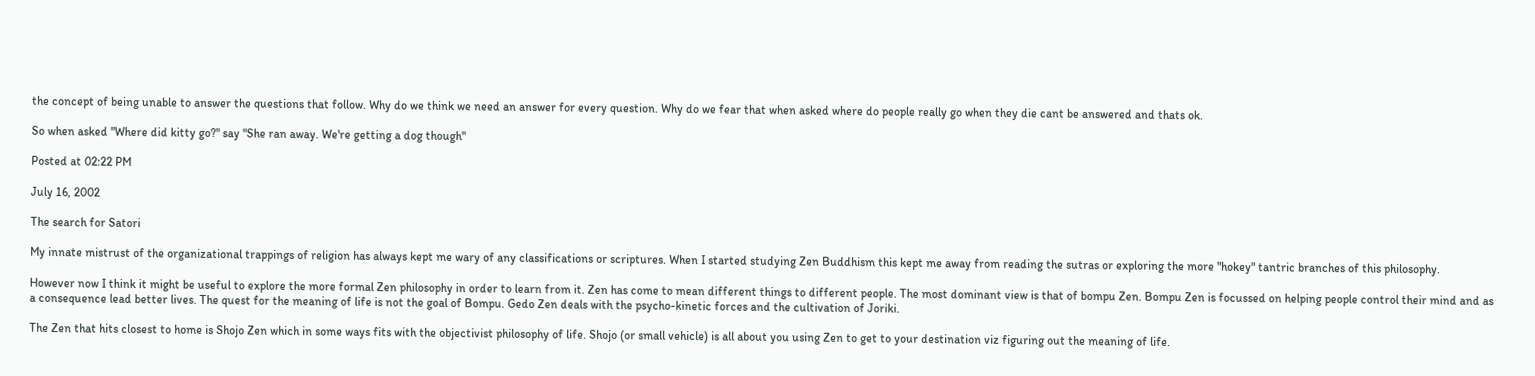the concept of being unable to answer the questions that follow. Why do we think we need an answer for every question. Why do we fear that when asked where do people really go when they die cant be answered and thats ok.

So when asked "Where did kitty go?" say "She ran away. We're getting a dog though"

Posted at 02:22 PM

July 16, 2002

The search for Satori

My innate mistrust of the organizational trappings of religion has always kept me wary of any classifications or scriptures. When I started studying Zen Buddhism this kept me away from reading the sutras or exploring the more "hokey" tantric branches of this philosophy.

However now I think it might be useful to explore the more formal Zen philosophy in order to learn from it. Zen has come to mean different things to different people. The most dominant view is that of bompu Zen. Bompu Zen is focussed on helping people control their mind and as a consequence lead better lives. The quest for the meaning of life is not the goal of Bompu. Gedo Zen deals with the psycho-kinetic forces and the cultivation of Joriki.

The Zen that hits closest to home is Shojo Zen which in some ways fits with the objectivist philosophy of life. Shojo (or small vehicle) is all about you using Zen to get to your destination viz figuring out the meaning of life.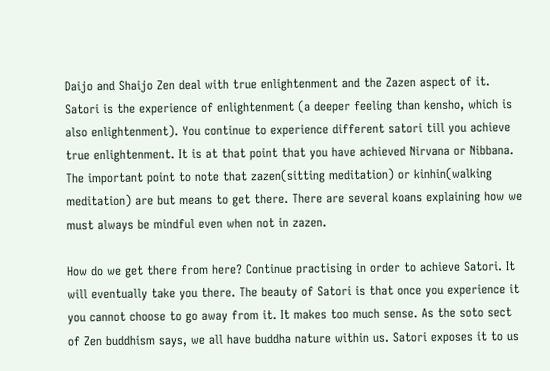Daijo and Shaijo Zen deal with true enlightenment and the Zazen aspect of it. Satori is the experience of enlightenment (a deeper feeling than kensho, which is also enlightenment). You continue to experience different satori till you achieve true enlightenment. It is at that point that you have achieved Nirvana or Nibbana. The important point to note that zazen(sitting meditation) or kinhin(walking meditation) are but means to get there. There are several koans explaining how we must always be mindful even when not in zazen.

How do we get there from here? Continue practising in order to achieve Satori. It will eventually take you there. The beauty of Satori is that once you experience it you cannot choose to go away from it. It makes too much sense. As the soto sect of Zen buddhism says, we all have buddha nature within us. Satori exposes it to us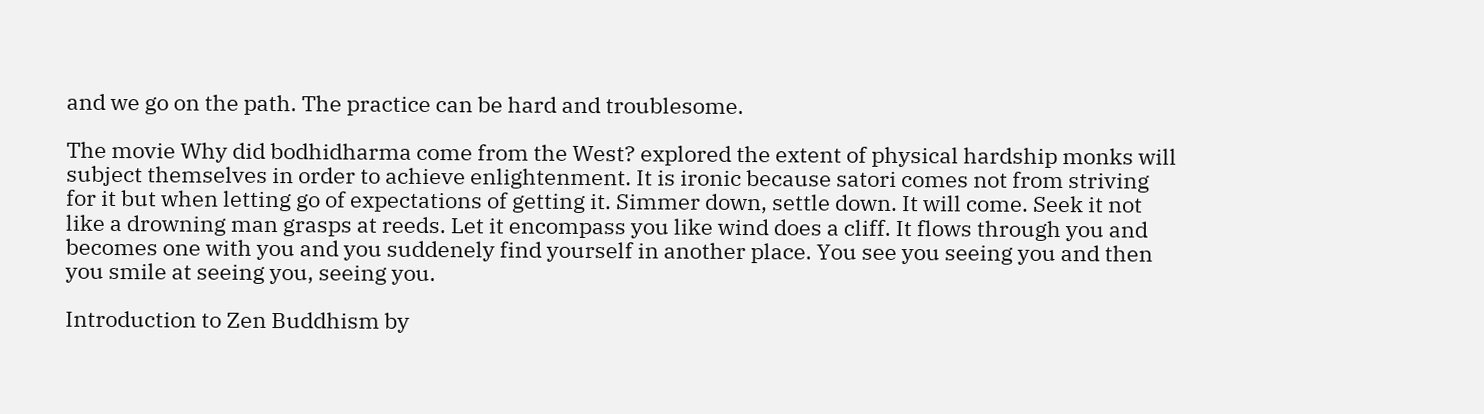and we go on the path. The practice can be hard and troublesome.

The movie Why did bodhidharma come from the West? explored the extent of physical hardship monks will subject themselves in order to achieve enlightenment. It is ironic because satori comes not from striving for it but when letting go of expectations of getting it. Simmer down, settle down. It will come. Seek it not like a drowning man grasps at reeds. Let it encompass you like wind does a cliff. It flows through you and becomes one with you and you suddenely find yourself in another place. You see you seeing you and then you smile at seeing you, seeing you.

Introduction to Zen Buddhism by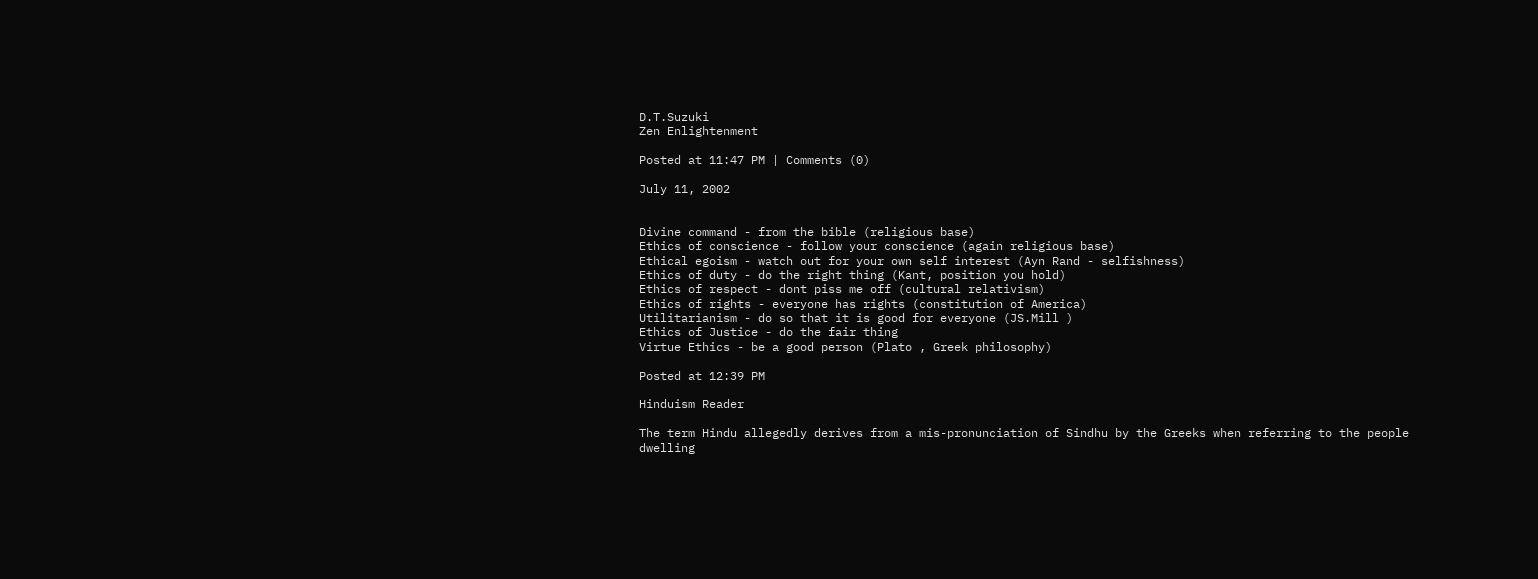D.T.Suzuki
Zen Enlightenment

Posted at 11:47 PM | Comments (0)

July 11, 2002


Divine command - from the bible (religious base)
Ethics of conscience - follow your conscience (again religious base)
Ethical egoism - watch out for your own self interest (Ayn Rand - selfishness)
Ethics of duty - do the right thing (Kant, position you hold)
Ethics of respect - dont piss me off (cultural relativism)
Ethics of rights - everyone has rights (constitution of America)
Utilitarianism - do so that it is good for everyone (JS.Mill )
Ethics of Justice - do the fair thing
Virtue Ethics - be a good person (Plato , Greek philosophy)

Posted at 12:39 PM

Hinduism Reader

The term Hindu allegedly derives from a mis-pronunciation of Sindhu by the Greeks when referring to the people dwelling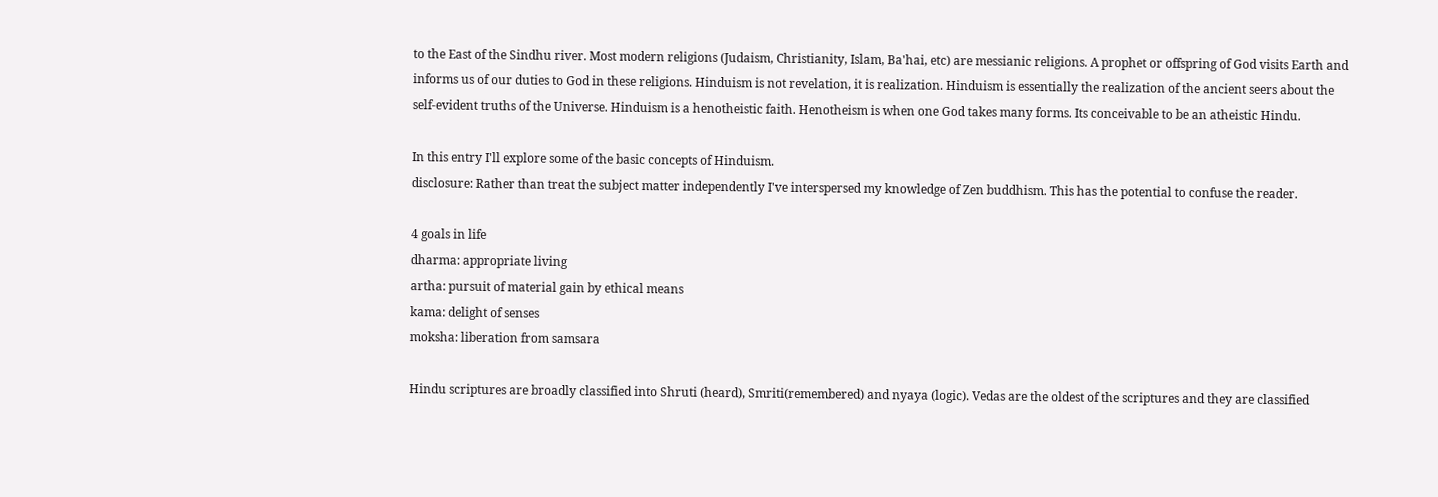to the East of the Sindhu river. Most modern religions (Judaism, Christianity, Islam, Ba'hai, etc) are messianic religions. A prophet or offspring of God visits Earth and informs us of our duties to God in these religions. Hinduism is not revelation, it is realization. Hinduism is essentially the realization of the ancient seers about the self-evident truths of the Universe. Hinduism is a henotheistic faith. Henotheism is when one God takes many forms. Its conceivable to be an atheistic Hindu.

In this entry I'll explore some of the basic concepts of Hinduism.
disclosure: Rather than treat the subject matter independently I've interspersed my knowledge of Zen buddhism. This has the potential to confuse the reader.

4 goals in life
dharma: appropriate living
artha: pursuit of material gain by ethical means
kama: delight of senses
moksha: liberation from samsara

Hindu scriptures are broadly classified into Shruti (heard), Smriti(remembered) and nyaya (logic). Vedas are the oldest of the scriptures and they are classified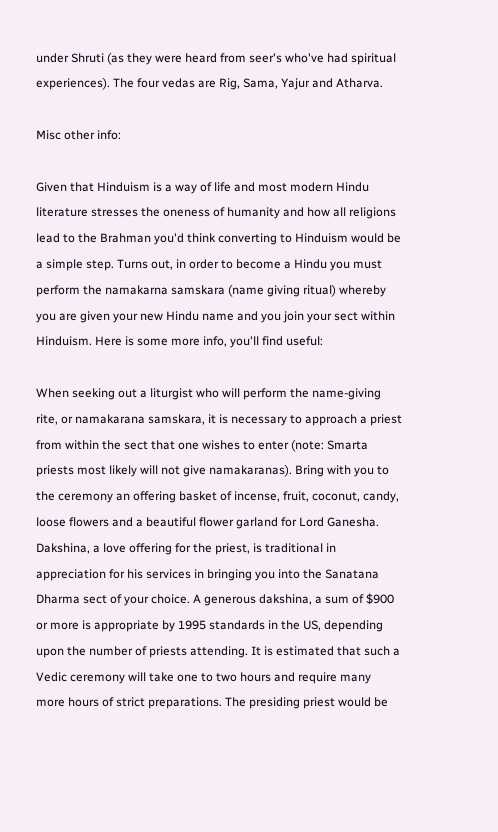under Shruti (as they were heard from seer's who've had spiritual experiences). The four vedas are Rig, Sama, Yajur and Atharva.

Misc other info:

Given that Hinduism is a way of life and most modern Hindu literature stresses the oneness of humanity and how all religions lead to the Brahman you'd think converting to Hinduism would be a simple step. Turns out, in order to become a Hindu you must perform the namakarna samskara (name giving ritual) whereby you are given your new Hindu name and you join your sect within Hinduism. Here is some more info, you'll find useful:

When seeking out a liturgist who will perform the name-giving rite, or namakarana samskara, it is necessary to approach a priest from within the sect that one wishes to enter (note: Smarta priests most likely will not give namakaranas). Bring with you to the ceremony an offering basket of incense, fruit, coconut, candy, loose flowers and a beautiful flower garland for Lord Ganesha. Dakshina, a love offering for the priest, is traditional in appreciation for his services in bringing you into the Sanatana Dharma sect of your choice. A generous dakshina, a sum of $900 or more is appropriate by 1995 standards in the US, depending upon the number of priests attending. It is estimated that such a Vedic ceremony will take one to two hours and require many more hours of strict preparations. The presiding priest would be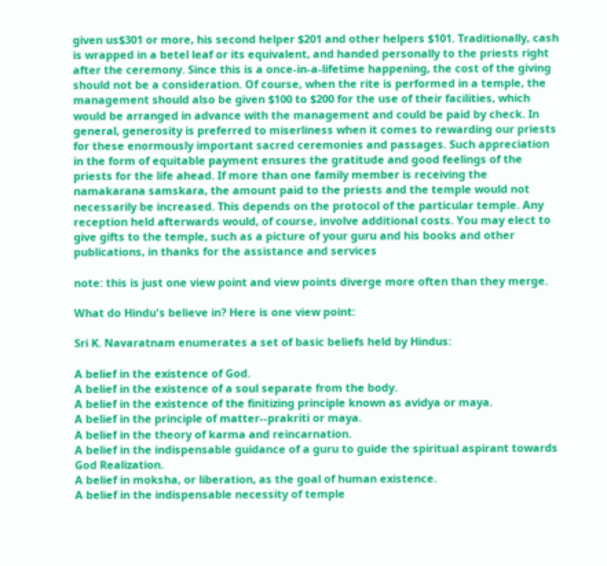given us$301 or more, his second helper $201 and other helpers $101. Traditionally, cash is wrapped in a betel leaf or its equivalent, and handed personally to the priests right after the ceremony. Since this is a once-in-a-lifetime happening, the cost of the giving should not be a consideration. Of course, when the rite is performed in a temple, the management should also be given $100 to $200 for the use of their facilities, which would be arranged in advance with the management and could be paid by check. In general, generosity is preferred to miserliness when it comes to rewarding our priests for these enormously important sacred ceremonies and passages. Such appreciation in the form of equitable payment ensures the gratitude and good feelings of the priests for the life ahead. If more than one family member is receiving the namakarana samskara, the amount paid to the priests and the temple would not necessarily be increased. This depends on the protocol of the particular temple. Any reception held afterwards would, of course, involve additional costs. You may elect to give gifts to the temple, such as a picture of your guru and his books and other publications, in thanks for the assistance and services

note: this is just one view point and view points diverge more often than they merge.

What do Hindu's believe in? Here is one view point:

Sri K. Navaratnam enumerates a set of basic beliefs held by Hindus:

A belief in the existence of God.
A belief in the existence of a soul separate from the body.
A belief in the existence of the finitizing principle known as avidya or maya.
A belief in the principle of matter--prakriti or maya.
A belief in the theory of karma and reincarnation.
A belief in the indispensable guidance of a guru to guide the spiritual aspirant towards God Realization.
A belief in moksha, or liberation, as the goal of human existence.
A belief in the indispensable necessity of temple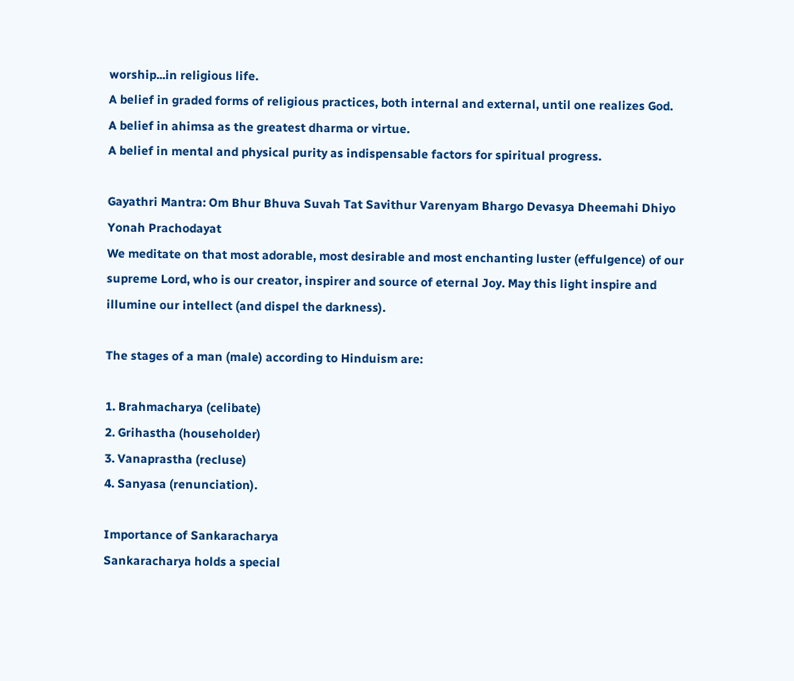worship...in religious life.
A belief in graded forms of religious practices, both internal and external, until one realizes God.
A belief in ahimsa as the greatest dharma or virtue.
A belief in mental and physical purity as indispensable factors for spiritual progress.

Gayathri Mantra: Om Bhur Bhuva Suvah Tat Savithur Varenyam Bhargo Devasya Dheemahi Dhiyo Yonah Prachodayat
We meditate on that most adorable, most desirable and most enchanting luster (effulgence) of our supreme Lord, who is our creator, inspirer and source of eternal Joy. May this light inspire and illumine our intellect (and dispel the darkness).

The stages of a man (male) according to Hinduism are:

1. Brahmacharya (celibate)
2. Grihastha (householder)
3. Vanaprastha (recluse)
4. Sanyasa (renunciation).

Importance of Sankaracharya
Sankaracharya holds a special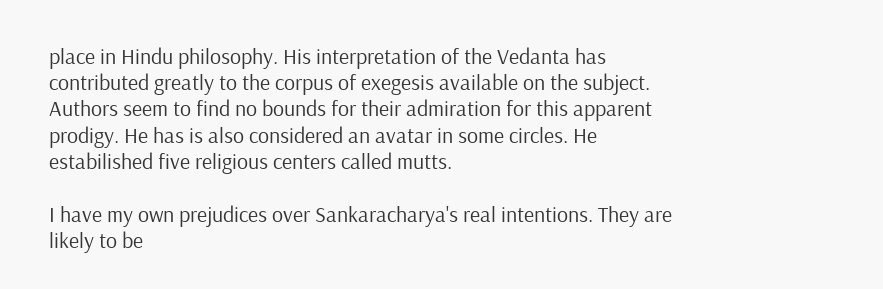place in Hindu philosophy. His interpretation of the Vedanta has contributed greatly to the corpus of exegesis available on the subject. Authors seem to find no bounds for their admiration for this apparent prodigy. He has is also considered an avatar in some circles. He estabilished five religious centers called mutts.

I have my own prejudices over Sankaracharya's real intentions. They are likely to be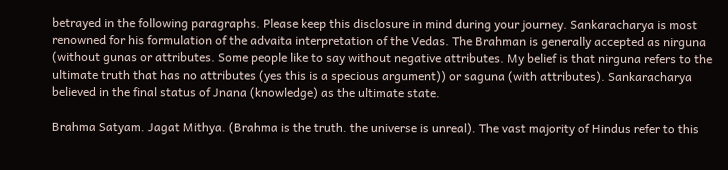betrayed in the following paragraphs. Please keep this disclosure in mind during your journey. Sankaracharya is most renowned for his formulation of the advaita interpretation of the Vedas. The Brahman is generally accepted as nirguna (without gunas or attributes. Some people like to say without negative attributes. My belief is that nirguna refers to the ultimate truth that has no attributes (yes this is a specious argument)) or saguna (with attributes). Sankaracharya believed in the final status of Jnana (knowledge) as the ultimate state.

Brahma Satyam. Jagat Mithya. (Brahma is the truth. the universe is unreal). The vast majority of Hindus refer to this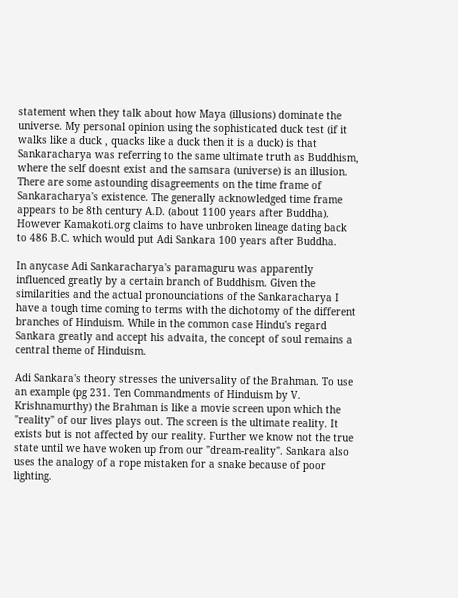statement when they talk about how Maya (illusions) dominate the universe. My personal opinion using the sophisticated duck test (if it walks like a duck , quacks like a duck then it is a duck) is that Sankaracharya was referring to the same ultimate truth as Buddhism, where the self doesnt exist and the samsara (universe) is an illusion. There are some astounding disagreements on the time frame of Sankaracharya's existence. The generally acknowledged time frame appears to be 8th century A.D. (about 1100 years after Buddha). However Kamakoti.org claims to have unbroken lineage dating back to 486 B.C. which would put Adi Sankara 100 years after Buddha.

In anycase Adi Sankaracharya's paramaguru was apparently influenced greatly by a certain branch of Buddhism. Given the similarities and the actual pronounciations of the Sankaracharya I have a tough time coming to terms with the dichotomy of the different branches of Hinduism. While in the common case Hindu's regard Sankara greatly and accept his advaita, the concept of soul remains a central theme of Hinduism.

Adi Sankara's theory stresses the universality of the Brahman. To use an example (pg 231. Ten Commandments of Hinduism by V. Krishnamurthy) the Brahman is like a movie screen upon which the "reality" of our lives plays out. The screen is the ultimate reality. It exists but is not affected by our reality. Further we know not the true state until we have woken up from our "dream-reality". Sankara also uses the analogy of a rope mistaken for a snake because of poor lighting.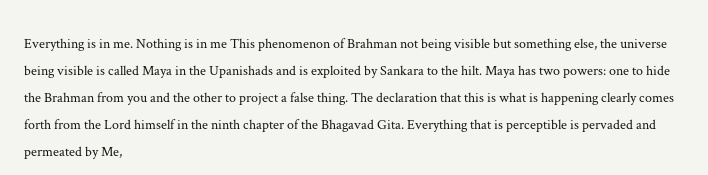Everything is in me. Nothing is in me This phenomenon of Brahman not being visible but something else, the universe being visible is called Maya in the Upanishads and is exploited by Sankara to the hilt. Maya has two powers: one to hide the Brahman from you and the other to project a false thing. The declaration that this is what is happening clearly comes forth from the Lord himself in the ninth chapter of the Bhagavad Gita. Everything that is perceptible is pervaded and permeated by Me,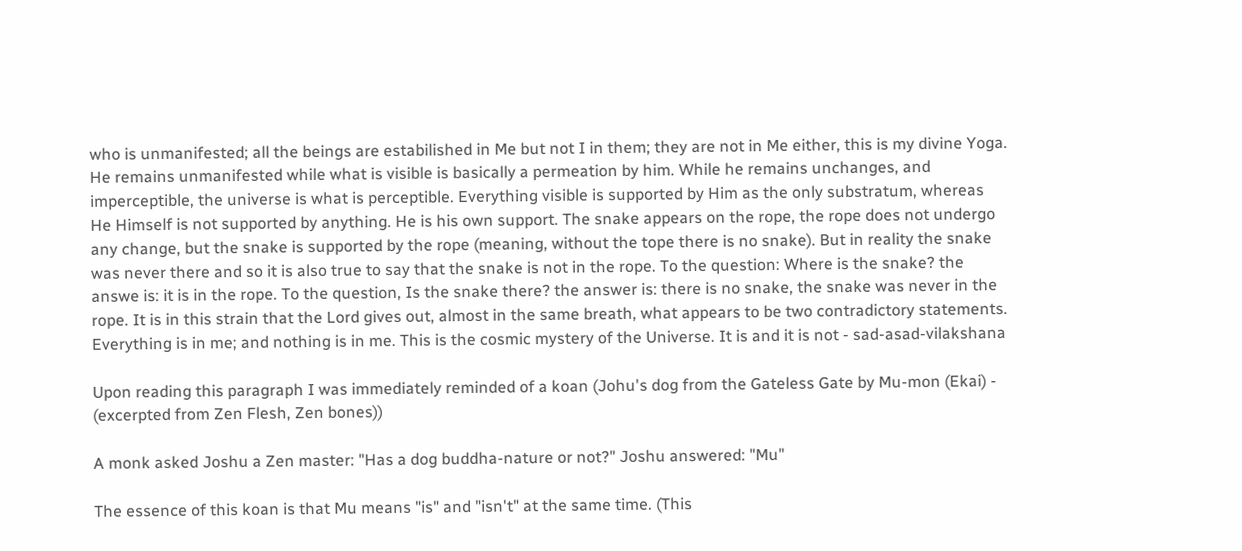who is unmanifested; all the beings are estabilished in Me but not I in them; they are not in Me either, this is my divine Yoga. He remains unmanifested while what is visible is basically a permeation by him. While he remains unchanges, and imperceptible, the universe is what is perceptible. Everything visible is supported by Him as the only substratum, whereas He Himself is not supported by anything. He is his own support. The snake appears on the rope, the rope does not undergo any change, but the snake is supported by the rope (meaning, without the tope there is no snake). But in reality the snake was never there and so it is also true to say that the snake is not in the rope. To the question: Where is the snake? the answe is: it is in the rope. To the question, Is the snake there? the answer is: there is no snake, the snake was never in the rope. It is in this strain that the Lord gives out, almost in the same breath, what appears to be two contradictory statements. Everything is in me; and nothing is in me. This is the cosmic mystery of the Universe. It is and it is not - sad-asad-vilakshana

Upon reading this paragraph I was immediately reminded of a koan (Johu's dog from the Gateless Gate by Mu-mon (Ekai) - (excerpted from Zen Flesh, Zen bones))

A monk asked Joshu a Zen master: "Has a dog buddha-nature or not?" Joshu answered: "Mu"

The essence of this koan is that Mu means "is" and "isn't" at the same time. (This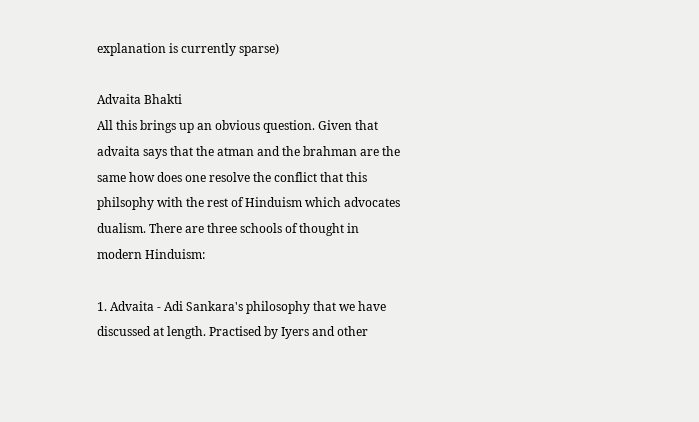explanation is currently sparse)

Advaita Bhakti
All this brings up an obvious question. Given that advaita says that the atman and the brahman are the same how does one resolve the conflict that this philsophy with the rest of Hinduism which advocates dualism. There are three schools of thought in modern Hinduism:

1. Advaita - Adi Sankara's philosophy that we have discussed at length. Practised by Iyers and other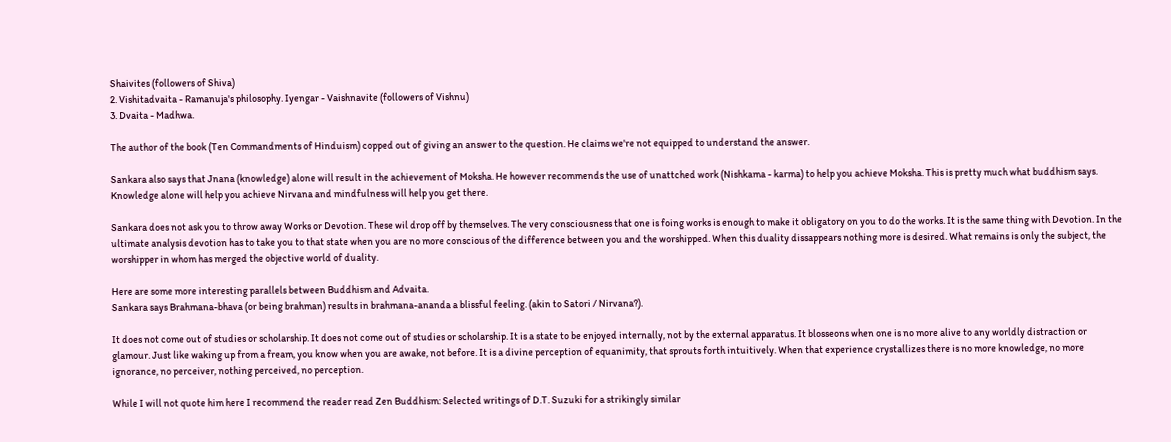Shaivites (followers of Shiva)
2. Vishitadvaita - Ramanuja's philosophy. Iyengar - Vaishnavite (followers of Vishnu)
3. Dvaita - Madhwa.

The author of the book (Ten Commandments of Hinduism) copped out of giving an answer to the question. He claims we're not equipped to understand the answer.

Sankara also says that Jnana (knowledge) alone will result in the achievement of Moksha. He however recommends the use of unattched work (Nishkama - karma) to help you achieve Moksha. This is pretty much what buddhism says. Knowledge alone will help you achieve Nirvana and mindfulness will help you get there.

Sankara does not ask you to throw away Works or Devotion. These wil drop off by themselves. The very consciousness that one is foing works is enough to make it obligatory on you to do the works. It is the same thing with Devotion. In the ultimate analysis devotion has to take you to that state when you are no more conscious of the difference between you and the worshipped. When this duality dissappears nothing more is desired. What remains is only the subject, the worshipper in whom has merged the objective world of duality.

Here are some more interesting parallels between Buddhism and Advaita.
Sankara says Brahmana-bhava (or being brahman) results in brahmana-ananda a blissful feeling. (akin to Satori / Nirvana?).

It does not come out of studies or scholarship. It does not come out of studies or scholarship. It is a state to be enjoyed internally, not by the external apparatus. It blosseons when one is no more alive to any worldly distraction or glamour. Just like waking up from a fream, you know when you are awake, not before. It is a divine perception of equanimity, that sprouts forth intuitively. When that experience crystallizes there is no more knowledge, no more ignorance, no perceiver, nothing perceived, no perception.

While I will not quote him here I recommend the reader read Zen Buddhism: Selected writings of D.T. Suzuki for a strikingly similar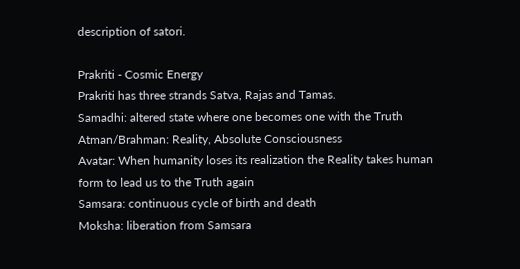description of satori.

Prakriti - Cosmic Energy
Prakriti has three strands Satva, Rajas and Tamas.
Samadhi: altered state where one becomes one with the Truth
Atman/Brahman: Reality, Absolute Consciousness
Avatar: When humanity loses its realization the Reality takes human form to lead us to the Truth again
Samsara: continuous cycle of birth and death
Moksha: liberation from Samsara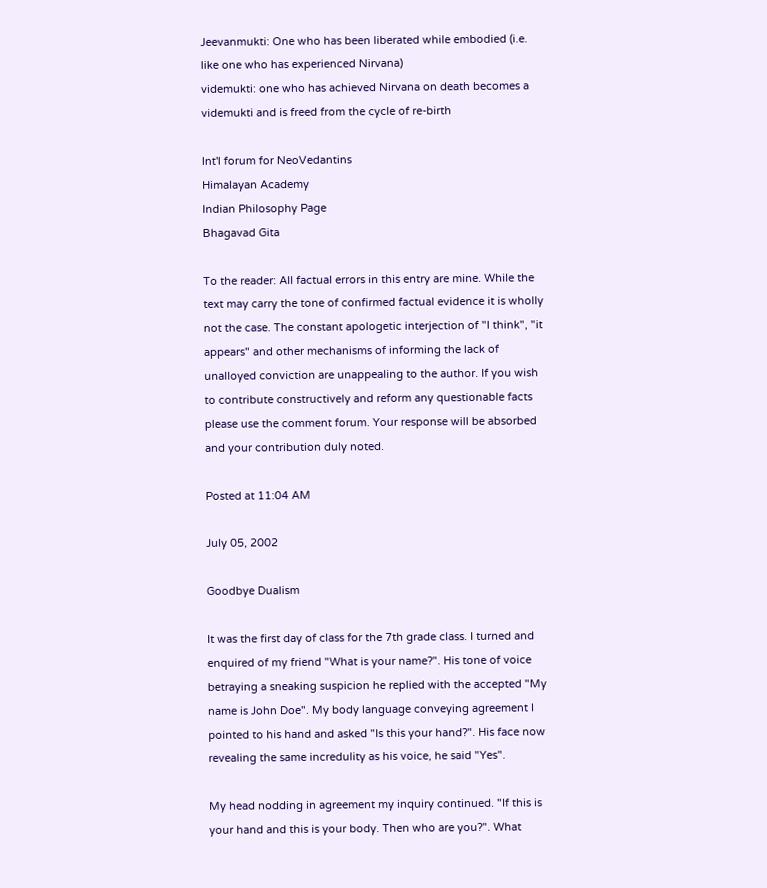Jeevanmukti: One who has been liberated while embodied (i.e. like one who has experienced Nirvana)
videmukti: one who has achieved Nirvana on death becomes a videmukti and is freed from the cycle of re-birth

Int'l forum for NeoVedantins
Himalayan Academy
Indian Philosophy Page
Bhagavad Gita

To the reader: All factual errors in this entry are mine. While the text may carry the tone of confirmed factual evidence it is wholly not the case. The constant apologetic interjection of "I think", "it appears" and other mechanisms of informing the lack of unalloyed conviction are unappealing to the author. If you wish to contribute constructively and reform any questionable facts please use the comment forum. Your response will be absorbed and your contribution duly noted.

Posted at 11:04 AM

July 05, 2002

Goodbye Dualism

It was the first day of class for the 7th grade class. I turned and enquired of my friend "What is your name?". His tone of voice betraying a sneaking suspicion he replied with the accepted "My name is John Doe". My body language conveying agreement I pointed to his hand and asked "Is this your hand?". His face now revealing the same incredulity as his voice, he said "Yes".

My head nodding in agreement my inquiry continued. "If this is your hand and this is your body. Then who are you?". What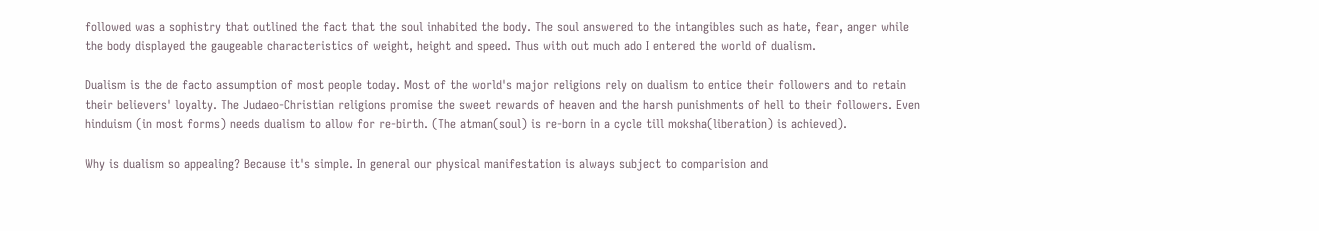followed was a sophistry that outlined the fact that the soul inhabited the body. The soul answered to the intangibles such as hate, fear, anger while the body displayed the gaugeable characteristics of weight, height and speed. Thus with out much ado I entered the world of dualism.

Dualism is the de facto assumption of most people today. Most of the world's major religions rely on dualism to entice their followers and to retain their believers' loyalty. The Judaeo-Christian religions promise the sweet rewards of heaven and the harsh punishments of hell to their followers. Even hinduism (in most forms) needs dualism to allow for re-birth. (The atman(soul) is re-born in a cycle till moksha(liberation) is achieved).

Why is dualism so appealing? Because it's simple. In general our physical manifestation is always subject to comparision and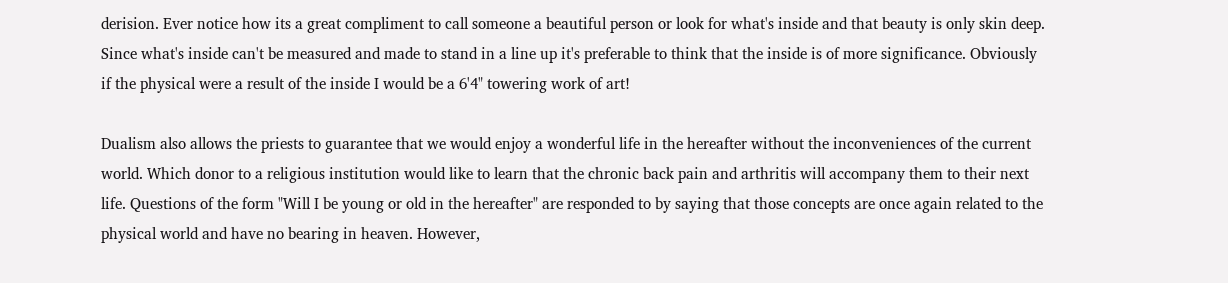derision. Ever notice how its a great compliment to call someone a beautiful person or look for what's inside and that beauty is only skin deep. Since what's inside can't be measured and made to stand in a line up it's preferable to think that the inside is of more significance. Obviously if the physical were a result of the inside I would be a 6'4" towering work of art!

Dualism also allows the priests to guarantee that we would enjoy a wonderful life in the hereafter without the inconveniences of the current world. Which donor to a religious institution would like to learn that the chronic back pain and arthritis will accompany them to their next life. Questions of the form "Will I be young or old in the hereafter" are responded to by saying that those concepts are once again related to the physical world and have no bearing in heaven. However,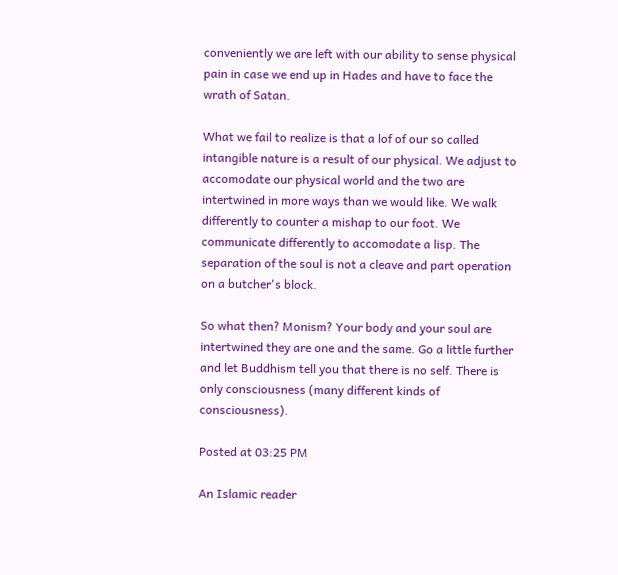conveniently we are left with our ability to sense physical pain in case we end up in Hades and have to face the wrath of Satan.

What we fail to realize is that a lof of our so called intangible nature is a result of our physical. We adjust to accomodate our physical world and the two are intertwined in more ways than we would like. We walk differently to counter a mishap to our foot. We communicate differently to accomodate a lisp. The separation of the soul is not a cleave and part operation on a butcher's block.

So what then? Monism? Your body and your soul are intertwined they are one and the same. Go a little further and let Buddhism tell you that there is no self. There is only consciousness (many different kinds of consciousness).

Posted at 03:25 PM

An Islamic reader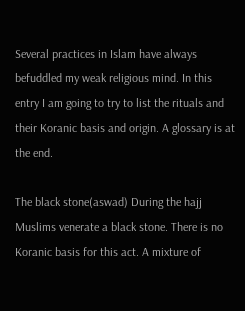Several practices in Islam have always befuddled my weak religious mind. In this entry I am going to try to list the rituals and their Koranic basis and origin. A glossary is at the end.

The black stone(aswad) During the hajj Muslims venerate a black stone. There is no Koranic basis for this act. A mixture of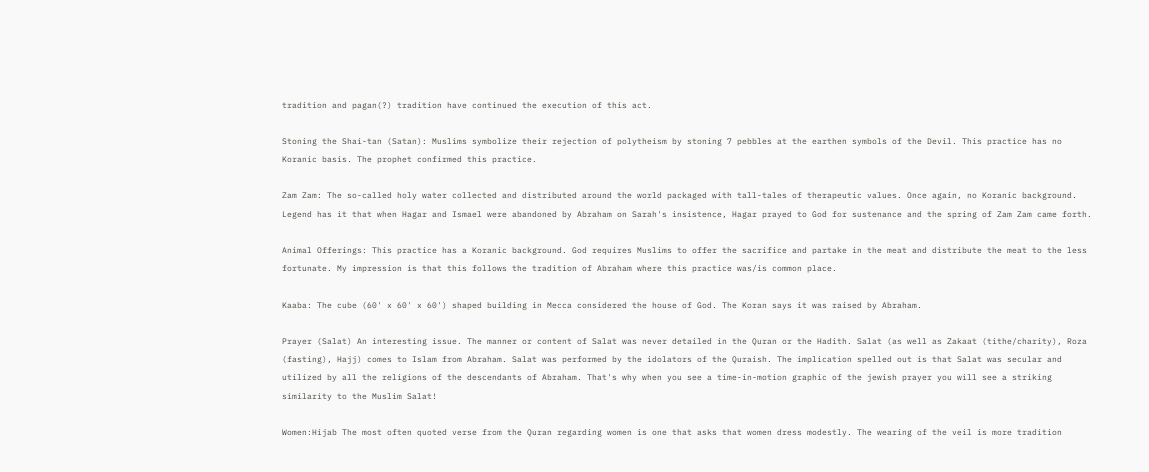tradition and pagan(?) tradition have continued the execution of this act.

Stoning the Shai-tan (Satan): Muslims symbolize their rejection of polytheism by stoning 7 pebbles at the earthen symbols of the Devil. This practice has no Koranic basis. The prophet confirmed this practice.

Zam Zam: The so-called holy water collected and distributed around the world packaged with tall-tales of therapeutic values. Once again, no Koranic background. Legend has it that when Hagar and Ismael were abandoned by Abraham on Sarah's insistence, Hagar prayed to God for sustenance and the spring of Zam Zam came forth.

Animal Offerings: This practice has a Koranic background. God requires Muslims to offer the sacrifice and partake in the meat and distribute the meat to the less fortunate. My impression is that this follows the tradition of Abraham where this practice was/is common place.

Kaaba: The cube (60' x 60' x 60') shaped building in Mecca considered the house of God. The Koran says it was raised by Abraham.

Prayer (Salat) An interesting issue. The manner or content of Salat was never detailed in the Quran or the Hadith. Salat (as well as Zakaat (tithe/charity), Roza (fasting), Hajj) comes to Islam from Abraham. Salat was performed by the idolators of the Quraish. The implication spelled out is that Salat was secular and utilized by all the religions of the descendants of Abraham. That's why when you see a time-in-motion graphic of the jewish prayer you will see a striking similarity to the Muslim Salat!

Women:Hijab The most often quoted verse from the Quran regarding women is one that asks that women dress modestly. The wearing of the veil is more tradition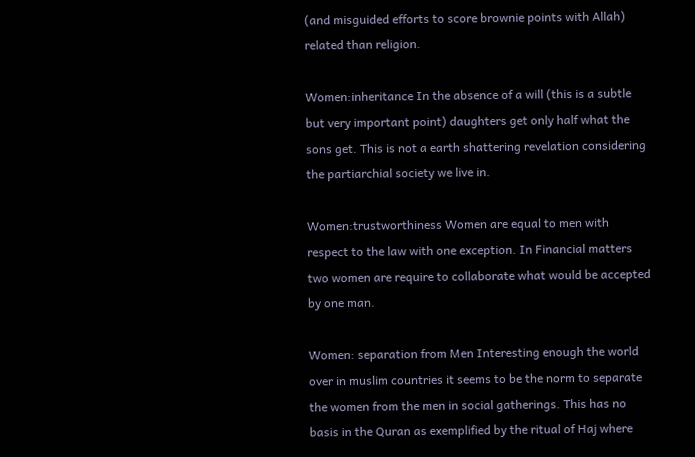(and misguided efforts to score brownie points with Allah) related than religion.

Women:inheritance In the absence of a will (this is a subtle but very important point) daughters get only half what the sons get. This is not a earth shattering revelation considering the partiarchial society we live in.

Women:trustworthiness Women are equal to men with respect to the law with one exception. In Financial matters two women are require to collaborate what would be accepted by one man.

Women: separation from Men Interesting enough the world over in muslim countries it seems to be the norm to separate the women from the men in social gatherings. This has no basis in the Quran as exemplified by the ritual of Haj where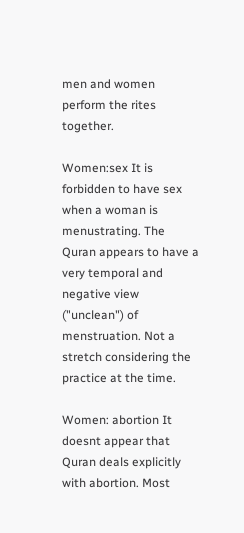men and women perform the rites together.

Women:sex It is forbidden to have sex when a woman is menustrating. The Quran appears to have a very temporal and negative view ("unclean") of menstruation. Not a stretch considering the practice at the time.

Women: abortion It doesnt appear that Quran deals explicitly with abortion. Most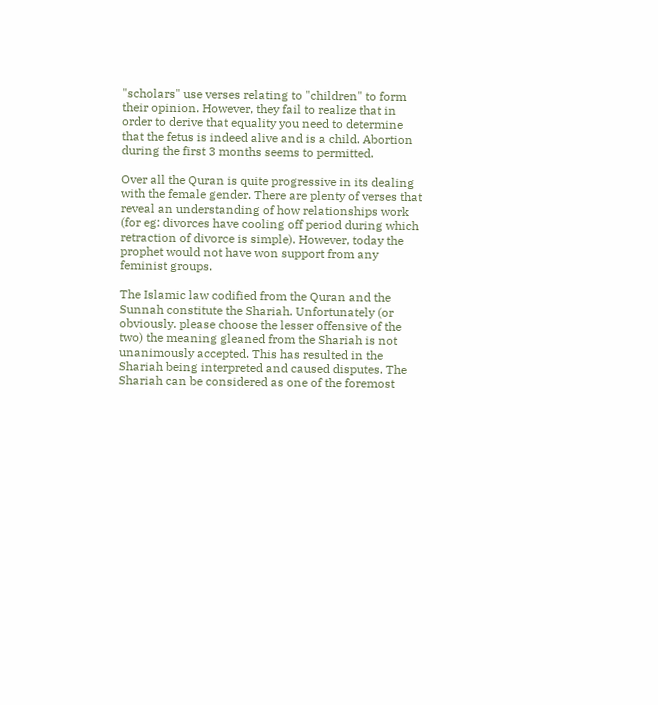"scholars" use verses relating to "children" to form their opinion. However, they fail to realize that in order to derive that equality you need to determine that the fetus is indeed alive and is a child. Abortion during the first 3 months seems to permitted.

Over all the Quran is quite progressive in its dealing with the female gender. There are plenty of verses that reveal an understanding of how relationships work (for eg: divorces have cooling off period during which retraction of divorce is simple). However, today the prophet would not have won support from any feminist groups.

The Islamic law codified from the Quran and the Sunnah constitute the Shariah. Unfortunately (or obviously. please choose the lesser offensive of the two) the meaning gleaned from the Shariah is not unanimously accepted. This has resulted in the Shariah being interpreted and caused disputes. The Shariah can be considered as one of the foremost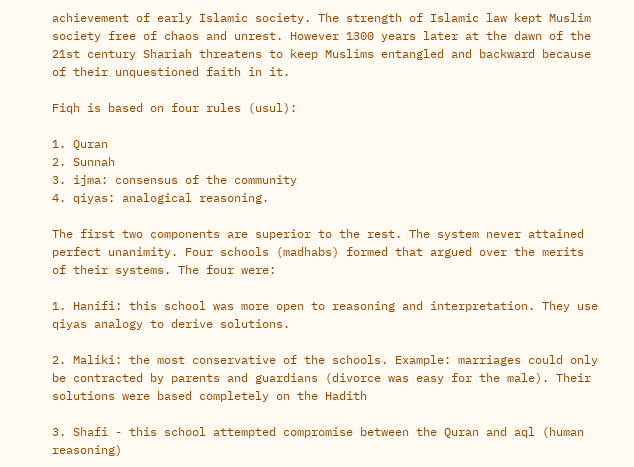achievement of early Islamic society. The strength of Islamic law kept Muslim society free of chaos and unrest. However 1300 years later at the dawn of the 21st century Shariah threatens to keep Muslims entangled and backward because of their unquestioned faith in it.

Fiqh is based on four rules (usul):

1. Quran
2. Sunnah
3. ijma: consensus of the community
4. qiyas: analogical reasoning.

The first two components are superior to the rest. The system never attained perfect unanimity. Four schools (madhabs) formed that argued over the merits of their systems. The four were:

1. Hanifi: this school was more open to reasoning and interpretation. They use qiyas analogy to derive solutions.

2. Maliki: the most conservative of the schools. Example: marriages could only be contracted by parents and guardians (divorce was easy for the male). Their solutions were based completely on the Hadith

3. Shafi - this school attempted compromise between the Quran and aql (human reasoning)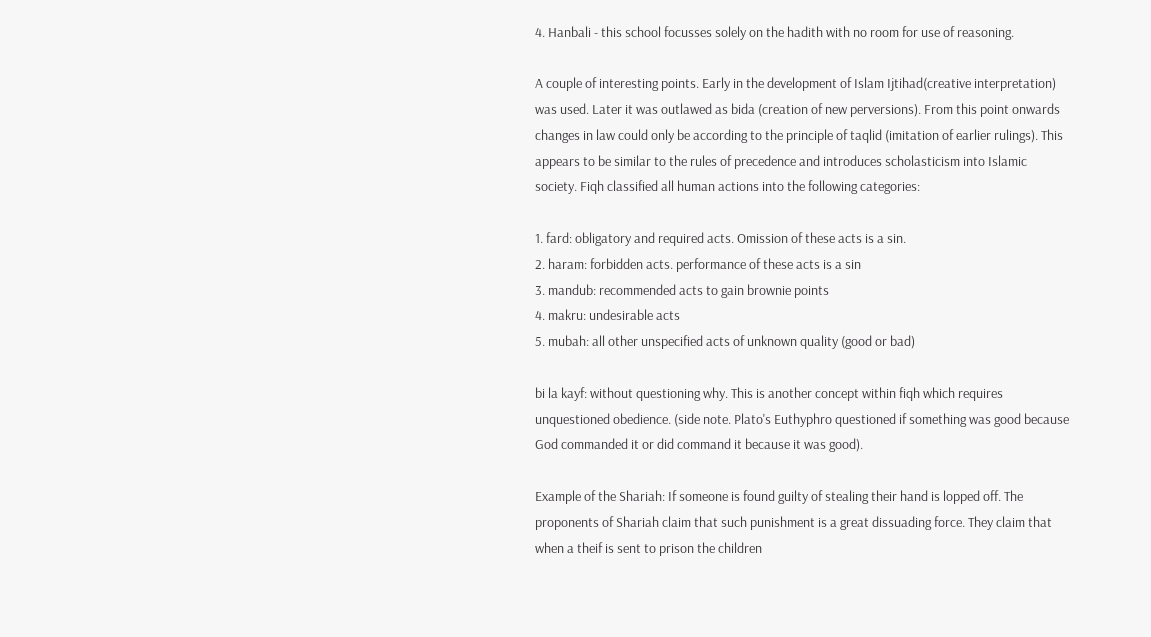4. Hanbali - this school focusses solely on the hadith with no room for use of reasoning.

A couple of interesting points. Early in the development of Islam Ijtihad(creative interpretation) was used. Later it was outlawed as bida (creation of new perversions). From this point onwards changes in law could only be according to the principle of taqlid (imitation of earlier rulings). This appears to be similar to the rules of precedence and introduces scholasticism into Islamic society. Fiqh classified all human actions into the following categories:

1. fard: obligatory and required acts. Omission of these acts is a sin.
2. haram: forbidden acts. performance of these acts is a sin
3. mandub: recommended acts to gain brownie points
4. makru: undesirable acts
5. mubah: all other unspecified acts of unknown quality (good or bad)

bi la kayf: without questioning why. This is another concept within fiqh which requires unquestioned obedience. (side note. Plato's Euthyphro questioned if something was good because God commanded it or did command it because it was good).

Example of the Shariah: If someone is found guilty of stealing their hand is lopped off. The proponents of Shariah claim that such punishment is a great dissuading force. They claim that when a theif is sent to prison the children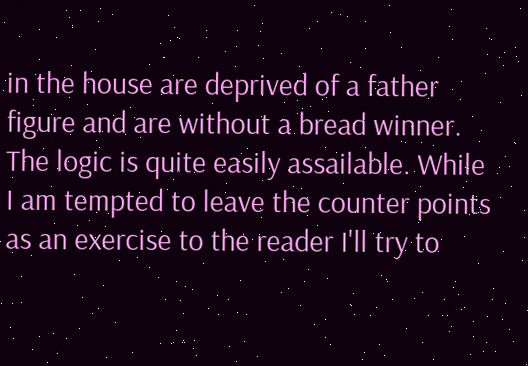in the house are deprived of a father figure and are without a bread winner. The logic is quite easily assailable. While I am tempted to leave the counter points as an exercise to the reader I'll try to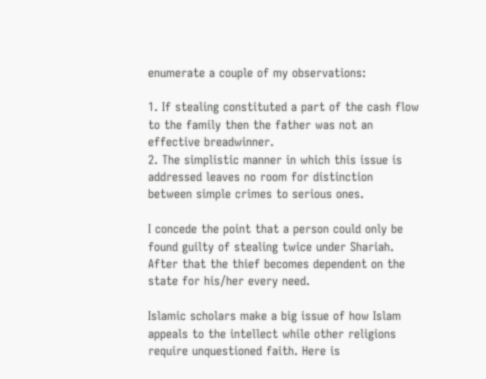enumerate a couple of my observations:

1. If stealing constituted a part of the cash flow to the family then the father was not an effective breadwinner.
2. The simplistic manner in which this issue is addressed leaves no room for distinction between simple crimes to serious ones.

I concede the point that a person could only be found guilty of stealing twice under Shariah. After that the thief becomes dependent on the state for his/her every need.

Islamic scholars make a big issue of how Islam appeals to the intellect while other religions require unquestioned faith. Here is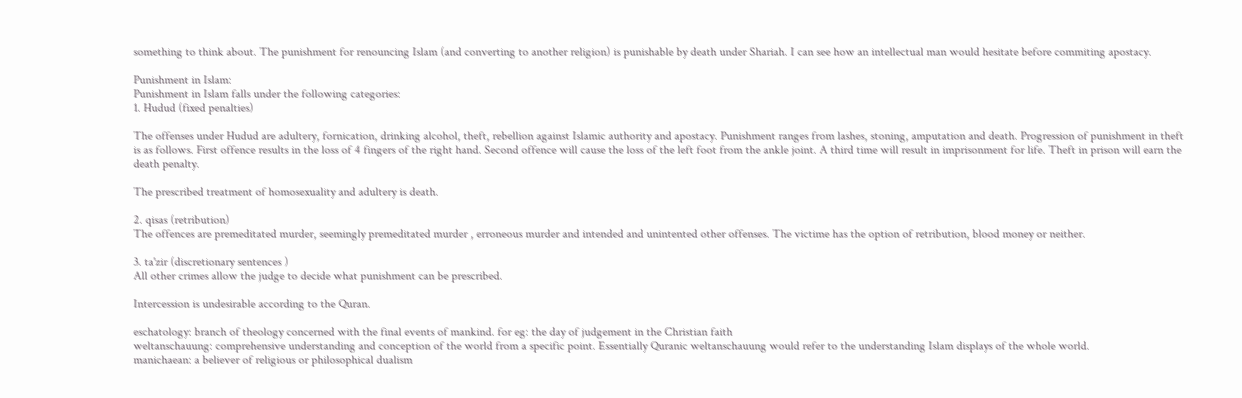something to think about. The punishment for renouncing Islam (and converting to another religion) is punishable by death under Shariah. I can see how an intellectual man would hesitate before commiting apostacy.

Punishment in Islam:
Punishment in Islam falls under the following categories:
1. Hudud (fixed penalties)

The offenses under Hudud are adultery, fornication, drinking alcohol, theft, rebellion against Islamic authority and apostacy. Punishment ranges from lashes, stoning, amputation and death. Progression of punishment in theft is as follows. First offence results in the loss of 4 fingers of the right hand. Second offence will cause the loss of the left foot from the ankle joint. A third time will result in imprisonment for life. Theft in prison will earn the death penalty.

The prescribed treatment of homosexuality and adultery is death.

2. qisas (retribution)
The offences are premeditated murder, seemingly premeditated murder , erroneous murder and intended and unintented other offenses. The victime has the option of retribution, blood money or neither.

3. ta'zir (discretionary sentences )
All other crimes allow the judge to decide what punishment can be prescribed.

Intercession is undesirable according to the Quran.

eschatology: branch of theology concerned with the final events of mankind. for eg: the day of judgement in the Christian faith
weltanschauung: comprehensive understanding and conception of the world from a specific point. Essentially Quranic weltanschauung would refer to the understanding Islam displays of the whole world.
manichaean: a believer of religious or philosophical dualism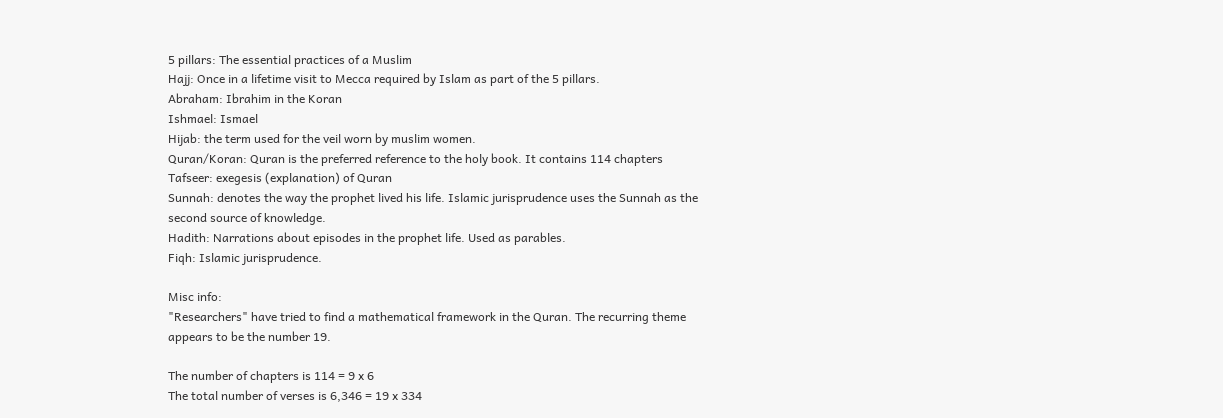5 pillars: The essential practices of a Muslim
Hajj: Once in a lifetime visit to Mecca required by Islam as part of the 5 pillars.
Abraham: Ibrahim in the Koran
Ishmael: Ismael
Hijab: the term used for the veil worn by muslim women.
Quran/Koran: Quran is the preferred reference to the holy book. It contains 114 chapters
Tafseer: exegesis (explanation) of Quran
Sunnah: denotes the way the prophet lived his life. Islamic jurisprudence uses the Sunnah as the second source of knowledge.
Hadith: Narrations about episodes in the prophet life. Used as parables.
Fiqh: Islamic jurisprudence.

Misc info:
"Researchers" have tried to find a mathematical framework in the Quran. The recurring theme appears to be the number 19.

The number of chapters is 114 = 9 x 6
The total number of verses is 6,346 = 19 x 334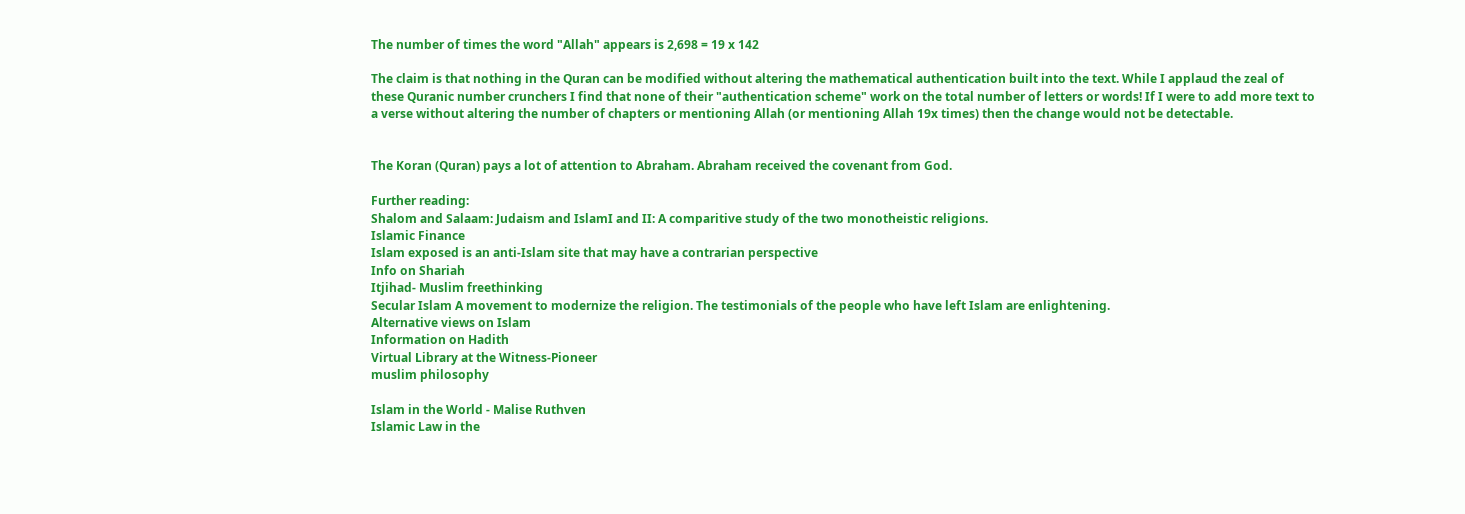The number of times the word "Allah" appears is 2,698 = 19 x 142

The claim is that nothing in the Quran can be modified without altering the mathematical authentication built into the text. While I applaud the zeal of these Quranic number crunchers I find that none of their "authentication scheme" work on the total number of letters or words! If I were to add more text to a verse without altering the number of chapters or mentioning Allah (or mentioning Allah 19x times) then the change would not be detectable.


The Koran (Quran) pays a lot of attention to Abraham. Abraham received the covenant from God.

Further reading:
Shalom and Salaam: Judaism and IslamI and II: A comparitive study of the two monotheistic religions.
Islamic Finance
Islam exposed is an anti-Islam site that may have a contrarian perspective
Info on Shariah
Itjihad- Muslim freethinking
Secular Islam A movement to modernize the religion. The testimonials of the people who have left Islam are enlightening.
Alternative views on Islam
Information on Hadith
Virtual Library at the Witness-Pioneer
muslim philosophy

Islam in the World - Malise Ruthven
Islamic Law in the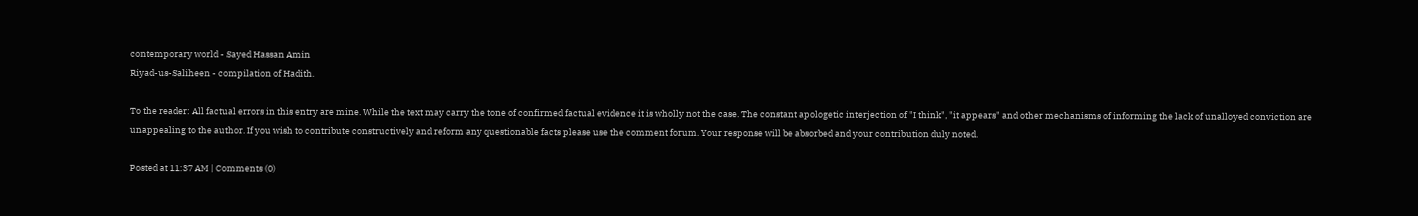contemporary world - Sayed Hassan Amin
Riyad-us-Saliheen - compilation of Hadith.

To the reader: All factual errors in this entry are mine. While the text may carry the tone of confirmed factual evidence it is wholly not the case. The constant apologetic interjection of "I think", "it appears" and other mechanisms of informing the lack of unalloyed conviction are unappealing to the author. If you wish to contribute constructively and reform any questionable facts please use the comment forum. Your response will be absorbed and your contribution duly noted.

Posted at 11:37 AM | Comments (0)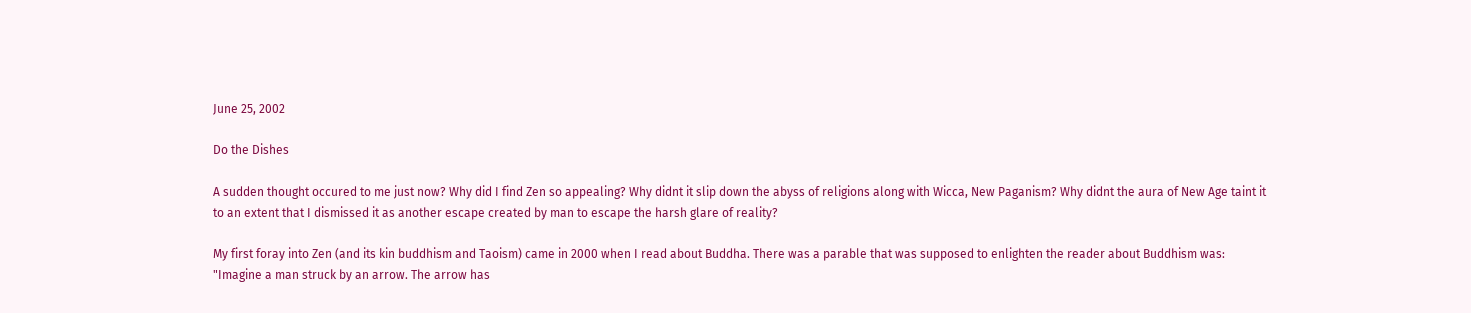June 25, 2002

Do the Dishes

A sudden thought occured to me just now? Why did I find Zen so appealing? Why didnt it slip down the abyss of religions along with Wicca, New Paganism? Why didnt the aura of New Age taint it to an extent that I dismissed it as another escape created by man to escape the harsh glare of reality?

My first foray into Zen (and its kin buddhism and Taoism) came in 2000 when I read about Buddha. There was a parable that was supposed to enlighten the reader about Buddhism was: "Imagine a man struck by an arrow. The arrow has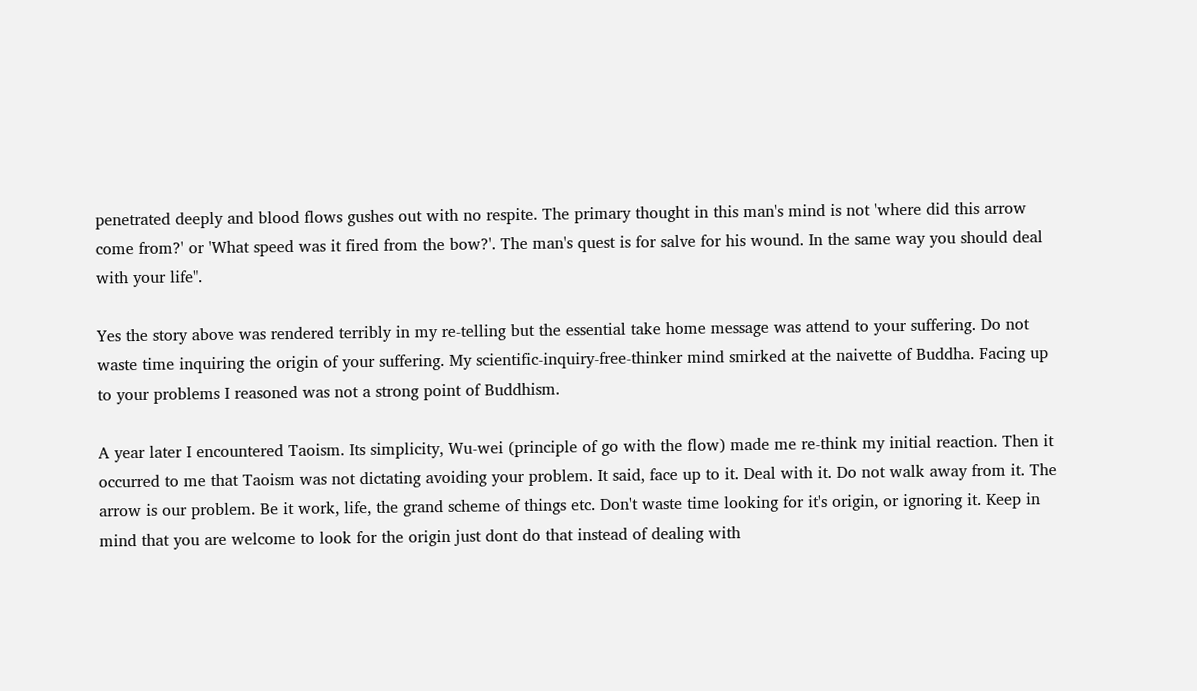penetrated deeply and blood flows gushes out with no respite. The primary thought in this man's mind is not 'where did this arrow come from?' or 'What speed was it fired from the bow?'. The man's quest is for salve for his wound. In the same way you should deal with your life".

Yes the story above was rendered terribly in my re-telling but the essential take home message was attend to your suffering. Do not waste time inquiring the origin of your suffering. My scientific-inquiry-free-thinker mind smirked at the naivette of Buddha. Facing up to your problems I reasoned was not a strong point of Buddhism.

A year later I encountered Taoism. Its simplicity, Wu-wei (principle of go with the flow) made me re-think my initial reaction. Then it occurred to me that Taoism was not dictating avoiding your problem. It said, face up to it. Deal with it. Do not walk away from it. The arrow is our problem. Be it work, life, the grand scheme of things etc. Don't waste time looking for it's origin, or ignoring it. Keep in mind that you are welcome to look for the origin just dont do that instead of dealing with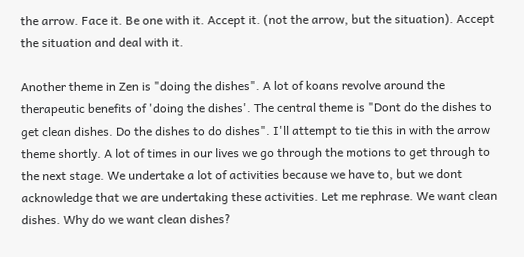the arrow. Face it. Be one with it. Accept it. (not the arrow, but the situation). Accept the situation and deal with it.

Another theme in Zen is "doing the dishes". A lot of koans revolve around the therapeutic benefits of 'doing the dishes'. The central theme is "Dont do the dishes to get clean dishes. Do the dishes to do dishes". I'll attempt to tie this in with the arrow theme shortly. A lot of times in our lives we go through the motions to get through to the next stage. We undertake a lot of activities because we have to, but we dont acknowledge that we are undertaking these activities. Let me rephrase. We want clean dishes. Why do we want clean dishes?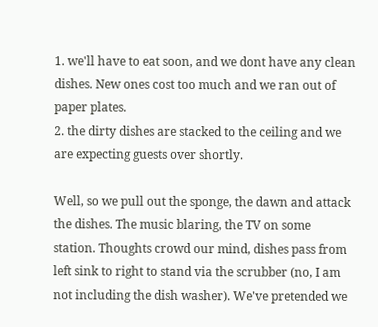1. we'll have to eat soon, and we dont have any clean dishes. New ones cost too much and we ran out of paper plates.
2. the dirty dishes are stacked to the ceiling and we are expecting guests over shortly.

Well, so we pull out the sponge, the dawn and attack the dishes. The music blaring, the TV on some station. Thoughts crowd our mind, dishes pass from left sink to right to stand via the scrubber (no, I am not including the dish washer). We've pretended we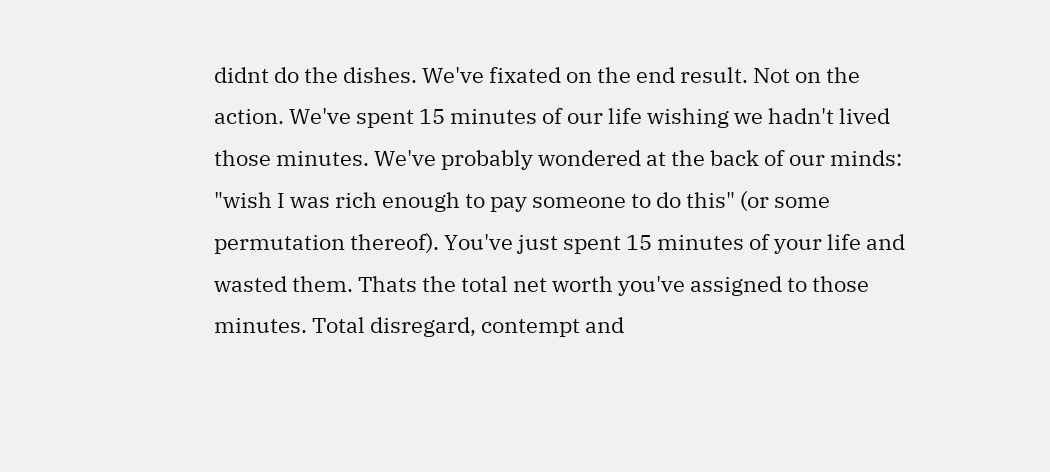didnt do the dishes. We've fixated on the end result. Not on the action. We've spent 15 minutes of our life wishing we hadn't lived those minutes. We've probably wondered at the back of our minds: "wish I was rich enough to pay someone to do this" (or some permutation thereof). You've just spent 15 minutes of your life and wasted them. Thats the total net worth you've assigned to those minutes. Total disregard, contempt and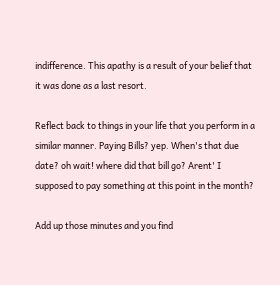indifference. This apathy is a result of your belief that it was done as a last resort.

Reflect back to things in your life that you perform in a similar manner. Paying Bills? yep. When's that due date? oh wait! where did that bill go? Arent' I supposed to pay something at this point in the month?

Add up those minutes and you find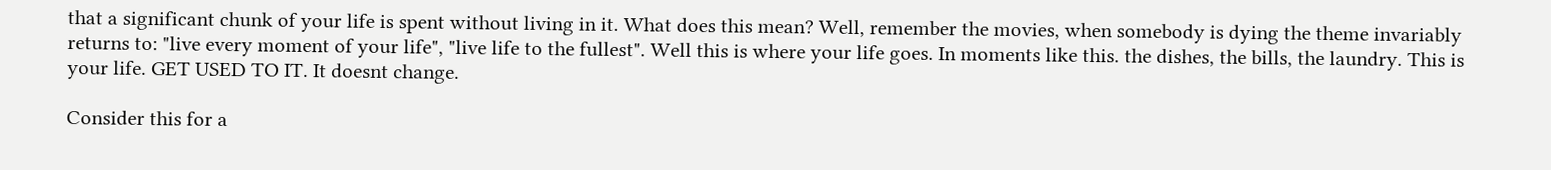that a significant chunk of your life is spent without living in it. What does this mean? Well, remember the movies, when somebody is dying the theme invariably returns to: "live every moment of your life", "live life to the fullest". Well this is where your life goes. In moments like this. the dishes, the bills, the laundry. This is your life. GET USED TO IT. It doesnt change.

Consider this for a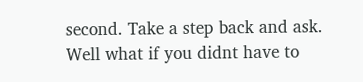second. Take a step back and ask. Well what if you didnt have to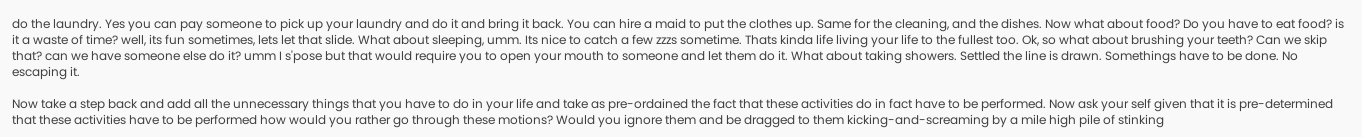do the laundry. Yes you can pay someone to pick up your laundry and do it and bring it back. You can hire a maid to put the clothes up. Same for the cleaning, and the dishes. Now what about food? Do you have to eat food? is it a waste of time? well, its fun sometimes, lets let that slide. What about sleeping, umm. Its nice to catch a few zzzs sometime. Thats kinda life living your life to the fullest too. Ok, so what about brushing your teeth? Can we skip that? can we have someone else do it? umm I s'pose but that would require you to open your mouth to someone and let them do it. What about taking showers. Settled the line is drawn. Somethings have to be done. No escaping it.

Now take a step back and add all the unnecessary things that you have to do in your life and take as pre-ordained the fact that these activities do in fact have to be performed. Now ask your self given that it is pre-determined that these activities have to be performed how would you rather go through these motions? Would you ignore them and be dragged to them kicking-and-screaming by a mile high pile of stinking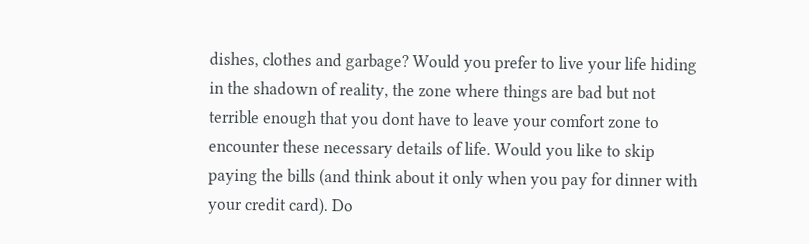dishes, clothes and garbage? Would you prefer to live your life hiding in the shadown of reality, the zone where things are bad but not terrible enough that you dont have to leave your comfort zone to encounter these necessary details of life. Would you like to skip paying the bills (and think about it only when you pay for dinner with your credit card). Do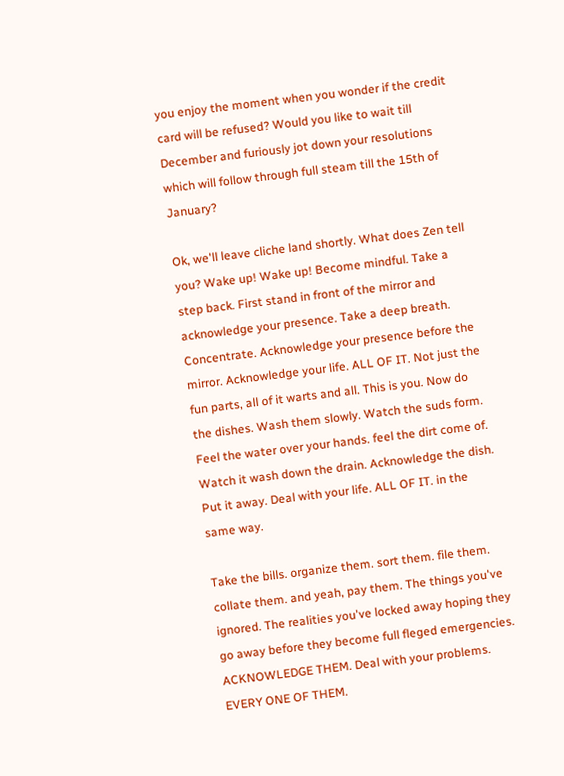you enjoy the moment when you wonder if the credit card will be refused? Would you like to wait till December and furiously jot down your resolutions which will follow through full steam till the 15th of January?

Ok, we'll leave cliche land shortly. What does Zen tell you? Wake up! Wake up! Become mindful. Take a step back. First stand in front of the mirror and acknowledge your presence. Take a deep breath. Concentrate. Acknowledge your presence before the mirror. Acknowledge your life. ALL OF IT. Not just the fun parts, all of it warts and all. This is you. Now do the dishes. Wash them slowly. Watch the suds form. Feel the water over your hands. feel the dirt come of. Watch it wash down the drain. Acknowledge the dish. Put it away. Deal with your life. ALL OF IT. in the same way.

Take the bills. organize them. sort them. file them. collate them. and yeah, pay them. The things you've ignored. The realities you've locked away hoping they go away before they become full fleged emergencies. ACKNOWLEDGE THEM. Deal with your problems. EVERY ONE OF THEM.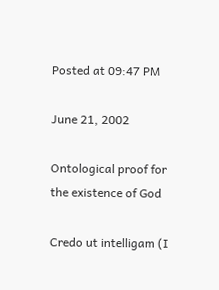Posted at 09:47 PM

June 21, 2002

Ontological proof for the existence of God

Credo ut intelligam (I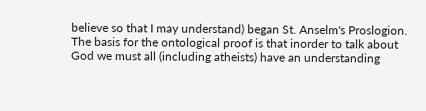believe so that I may understand) began St. Anselm's Proslogion. The basis for the ontological proof is that inorder to talk about God we must all (including atheists) have an understanding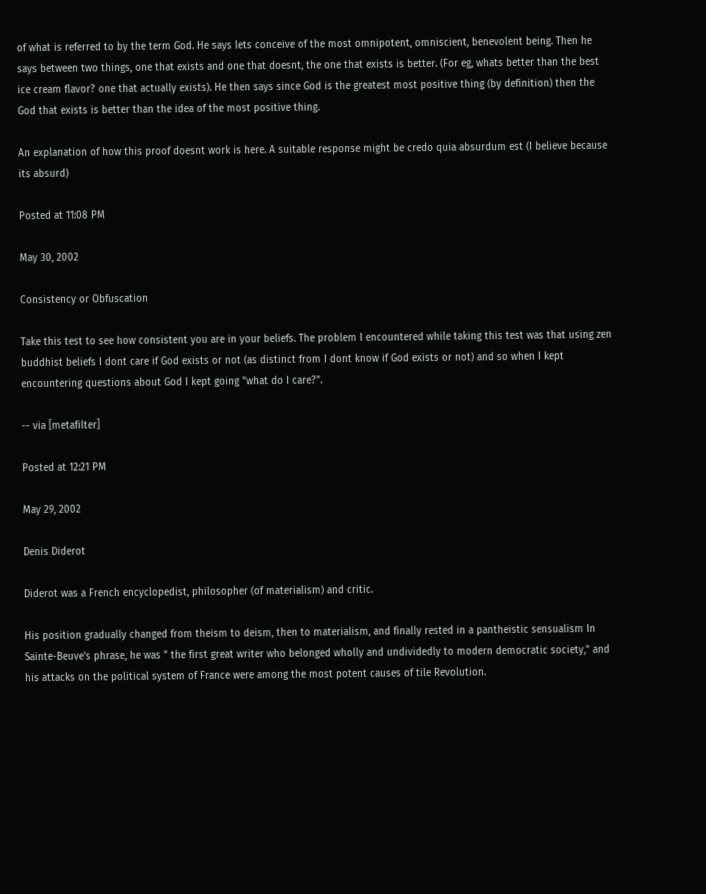of what is referred to by the term God. He says lets conceive of the most omnipotent, omniscient, benevolent being. Then he says between two things, one that exists and one that doesnt, the one that exists is better. (For eg, whats better than the best ice cream flavor? one that actually exists). He then says since God is the greatest most positive thing (by definition) then the God that exists is better than the idea of the most positive thing.

An explanation of how this proof doesnt work is here. A suitable response might be credo quia absurdum est (I believe because its absurd)

Posted at 11:08 PM

May 30, 2002

Consistency or Obfuscation

Take this test to see how consistent you are in your beliefs. The problem I encountered while taking this test was that using zen buddhist beliefs I dont care if God exists or not (as distinct from I dont know if God exists or not) and so when I kept encountering questions about God I kept going "what do I care?".

-- via [metafilter]

Posted at 12:21 PM

May 29, 2002

Denis Diderot

Diderot was a French encyclopedist, philosopher (of materialism) and critic.

His position gradually changed from theism to deism, then to materialism, and finally rested in a pantheistic sensualism In Sainte-Beuve's phrase, he was " the first great writer who belonged wholly and undividedly to modern democratic society," and his attacks on the political system of France were among the most potent causes of tile Revolution.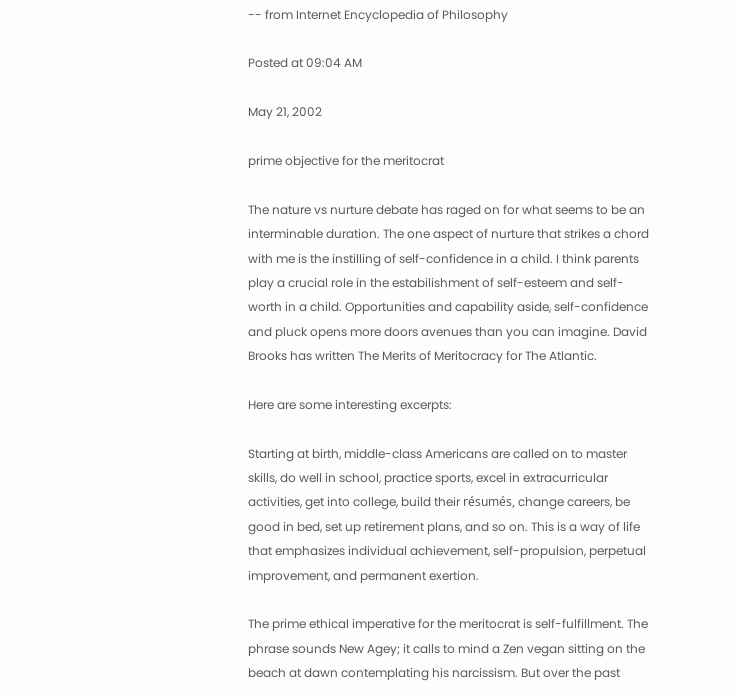-- from Internet Encyclopedia of Philosophy

Posted at 09:04 AM

May 21, 2002

prime objective for the meritocrat

The nature vs nurture debate has raged on for what seems to be an interminable duration. The one aspect of nurture that strikes a chord with me is the instilling of self-confidence in a child. I think parents play a crucial role in the estabilishment of self-esteem and self-worth in a child. Opportunities and capability aside, self-confidence and pluck opens more doors avenues than you can imagine. David Brooks has written The Merits of Meritocracy for The Atlantic.

Here are some interesting excerpts:

Starting at birth, middle-class Americans are called on to master skills, do well in school, practice sports, excel in extracurricular activities, get into college, build their résumés, change careers, be good in bed, set up retirement plans, and so on. This is a way of life that emphasizes individual achievement, self-propulsion, perpetual improvement, and permanent exertion.

The prime ethical imperative for the meritocrat is self-fulfillment. The phrase sounds New Agey; it calls to mind a Zen vegan sitting on the beach at dawn contemplating his narcissism. But over the past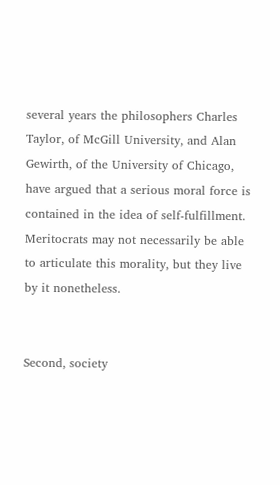several years the philosophers Charles Taylor, of McGill University, and Alan Gewirth, of the University of Chicago, have argued that a serious moral force is contained in the idea of self-fulfillment. Meritocrats may not necessarily be able to articulate this morality, but they live by it nonetheless.


Second, society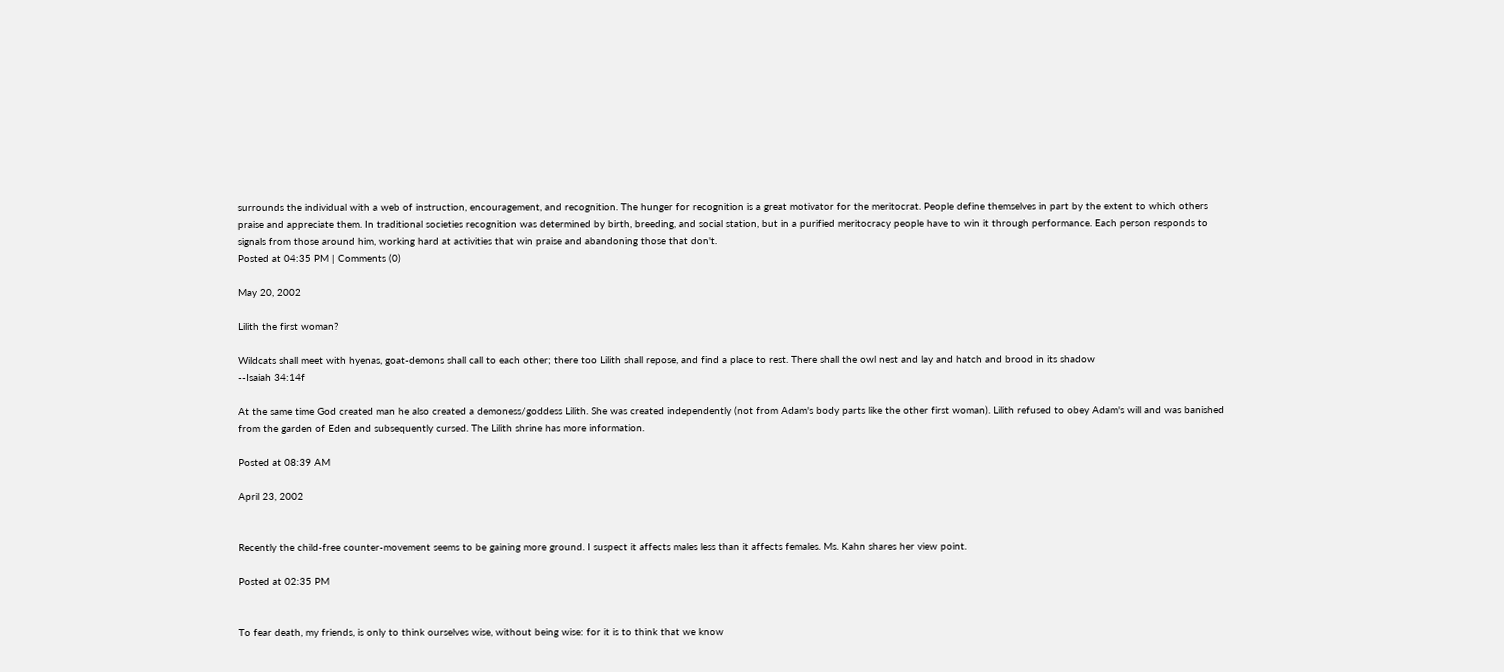surrounds the individual with a web of instruction, encouragement, and recognition. The hunger for recognition is a great motivator for the meritocrat. People define themselves in part by the extent to which others praise and appreciate them. In traditional societies recognition was determined by birth, breeding, and social station, but in a purified meritocracy people have to win it through performance. Each person responds to signals from those around him, working hard at activities that win praise and abandoning those that don't.
Posted at 04:35 PM | Comments (0)

May 20, 2002

Lilith the first woman?

Wildcats shall meet with hyenas, goat-demons shall call to each other; there too Lilith shall repose, and find a place to rest. There shall the owl nest and lay and hatch and brood in its shadow
--Isaiah 34:14f

At the same time God created man he also created a demoness/goddess Lilith. She was created independently (not from Adam's body parts like the other first woman). Lilith refused to obey Adam's will and was banished from the garden of Eden and subsequently cursed. The Lilith shrine has more information.

Posted at 08:39 AM

April 23, 2002


Recently the child-free counter-movement seems to be gaining more ground. I suspect it affects males less than it affects females. Ms. Kahn shares her view point.

Posted at 02:35 PM


To fear death, my friends, is only to think ourselves wise, without being wise: for it is to think that we know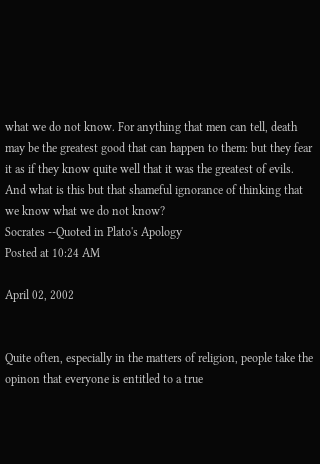what we do not know. For anything that men can tell, death may be the greatest good that can happen to them: but they fear it as if they know quite well that it was the greatest of evils. And what is this but that shameful ignorance of thinking that we know what we do not know?
Socrates --Quoted in Plato's Apology
Posted at 10:24 AM

April 02, 2002


Quite often, especially in the matters of religion, people take the opinon that everyone is entitled to a true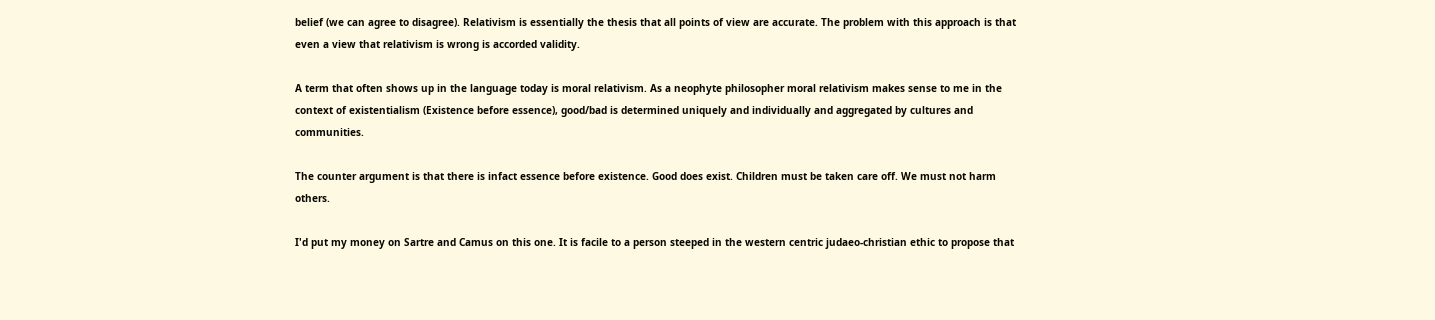belief (we can agree to disagree). Relativism is essentially the thesis that all points of view are accurate. The problem with this approach is that even a view that relativism is wrong is accorded validity.

A term that often shows up in the language today is moral relativism. As a neophyte philosopher moral relativism makes sense to me in the context of existentialism (Existence before essence), good/bad is determined uniquely and individually and aggregated by cultures and communities.

The counter argument is that there is infact essence before existence. Good does exist. Children must be taken care off. We must not harm others.

I'd put my money on Sartre and Camus on this one. It is facile to a person steeped in the western centric judaeo-christian ethic to propose that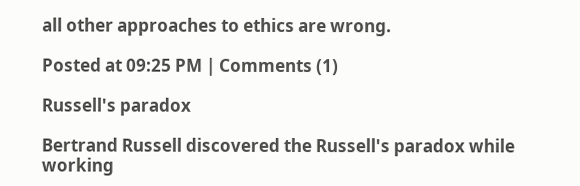all other approaches to ethics are wrong.

Posted at 09:25 PM | Comments (1)

Russell's paradox

Bertrand Russell discovered the Russell's paradox while working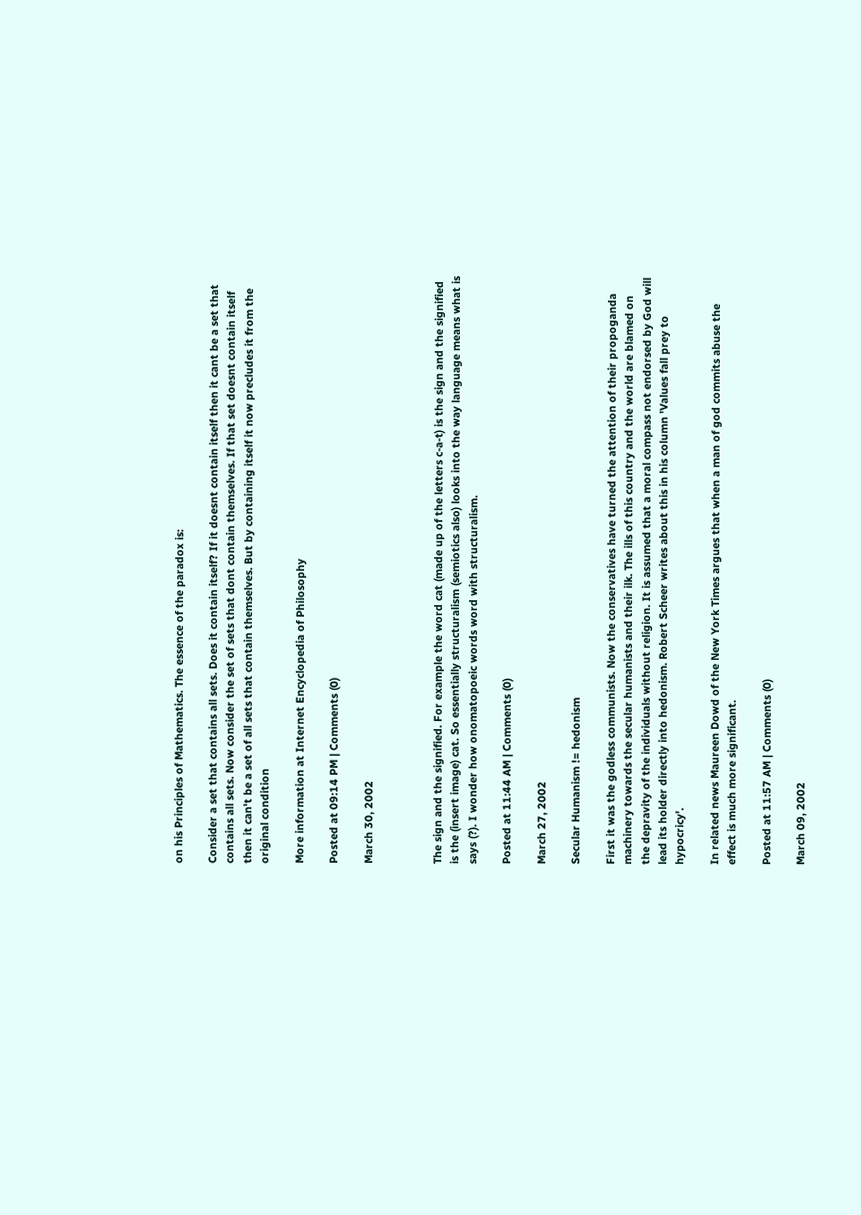on his Principles of Mathematics. The essence of the paradox is:

Consider a set that contains all sets. Does it contain itself? If it doesnt contain itself then it cant be a set that contains all sets. Now consider the set of sets that dont contain themselves. If that set doesnt contain itself then it can't be a set of all sets that contain themselves. But by containing itself it now precludes it from the original condition

More information at Internet Encyclopedia of Philosophy

Posted at 09:14 PM | Comments (0)

March 30, 2002



The sign and the signified. For example the word cat (made up of the letters c-a-t) is the sign and the signified is the (insert image) cat. So essentially structuralism (semiotics also) looks into the way language means what is says (?). I wonder how onomatopoeic words word with structuralism.

Posted at 11:44 AM | Comments (0)

March 27, 2002

Secular Humanism != hedonism

First it was the godless communists. Now the conservatives have turned the attention of their propoganda machinery towards the secular humanists and their ilk. The ills of this country and the world are blamed on the depravity of the individuals without religion. It is assumed that a moral compass not endorsed by God will lead its holder directly into hedonism. Robert Scheer writes about this in his column 'Values fall prey to hypocricy'.

In related news Maureen Dowd of the New York Times argues that when a man of god commits abuse the effect is much more significant.

Posted at 11:57 AM | Comments (0)

March 09, 2002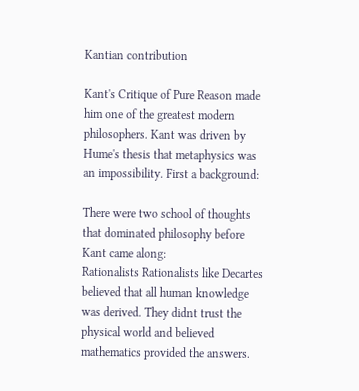Kantian contribution

Kant's Critique of Pure Reason made him one of the greatest modern philosophers. Kant was driven by Hume's thesis that metaphysics was an impossibility. First a background:

There were two school of thoughts that dominated philosophy before Kant came along:
Rationalists Rationalists like Decartes believed that all human knowledge was derived. They didnt trust the physical world and believed mathematics provided the answers.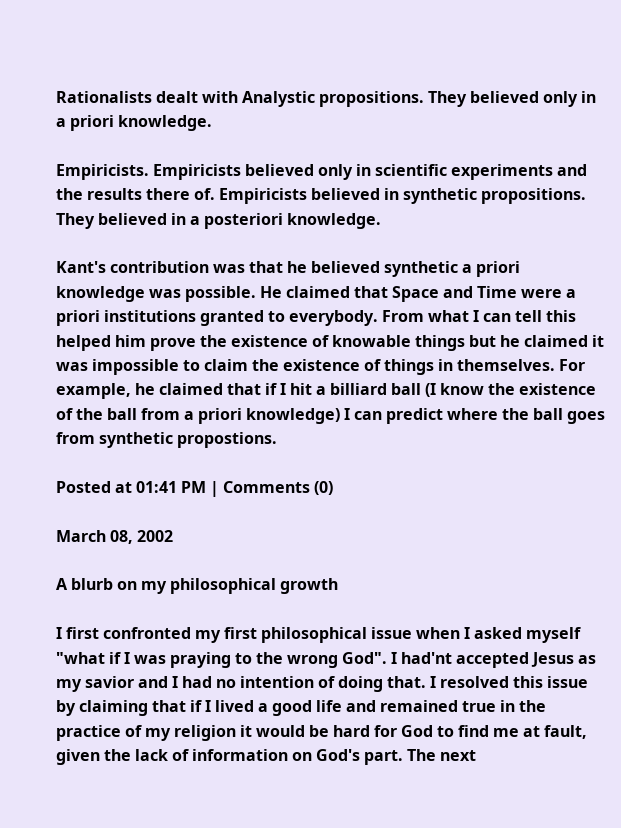Rationalists dealt with Analystic propositions. They believed only in a priori knowledge.

Empiricists. Empiricists believed only in scientific experiments and the results there of. Empiricists believed in synthetic propositions. They believed in a posteriori knowledge.

Kant's contribution was that he believed synthetic a priori knowledge was possible. He claimed that Space and Time were a priori institutions granted to everybody. From what I can tell this helped him prove the existence of knowable things but he claimed it was impossible to claim the existence of things in themselves. For example, he claimed that if I hit a billiard ball (I know the existence of the ball from a priori knowledge) I can predict where the ball goes from synthetic propostions.

Posted at 01:41 PM | Comments (0)

March 08, 2002

A blurb on my philosophical growth

I first confronted my first philosophical issue when I asked myself "what if I was praying to the wrong God". I had'nt accepted Jesus as my savior and I had no intention of doing that. I resolved this issue by claiming that if I lived a good life and remained true in the practice of my religion it would be hard for God to find me at fault, given the lack of information on God's part. The next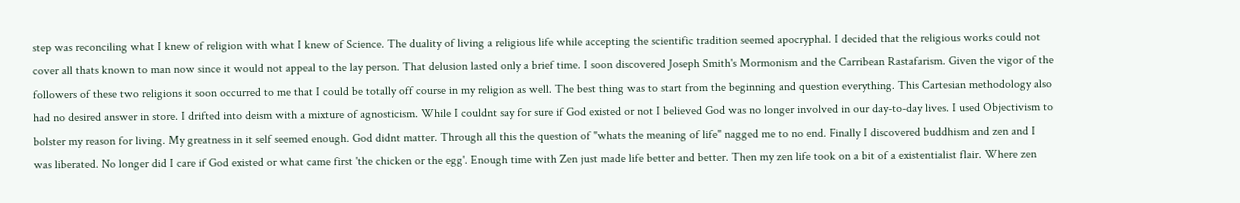step was reconciling what I knew of religion with what I knew of Science. The duality of living a religious life while accepting the scientific tradition seemed apocryphal. I decided that the religious works could not cover all thats known to man now since it would not appeal to the lay person. That delusion lasted only a brief time. I soon discovered Joseph Smith's Mormonism and the Carribean Rastafarism. Given the vigor of the followers of these two religions it soon occurred to me that I could be totally off course in my religion as well. The best thing was to start from the beginning and question everything. This Cartesian methodology also had no desired answer in store. I drifted into deism with a mixture of agnosticism. While I couldnt say for sure if God existed or not I believed God was no longer involved in our day-to-day lives. I used Objectivism to bolster my reason for living. My greatness in it self seemed enough. God didnt matter. Through all this the question of "whats the meaning of life" nagged me to no end. Finally I discovered buddhism and zen and I was liberated. No longer did I care if God existed or what came first 'the chicken or the egg'. Enough time with Zen just made life better and better. Then my zen life took on a bit of a existentialist flair. Where zen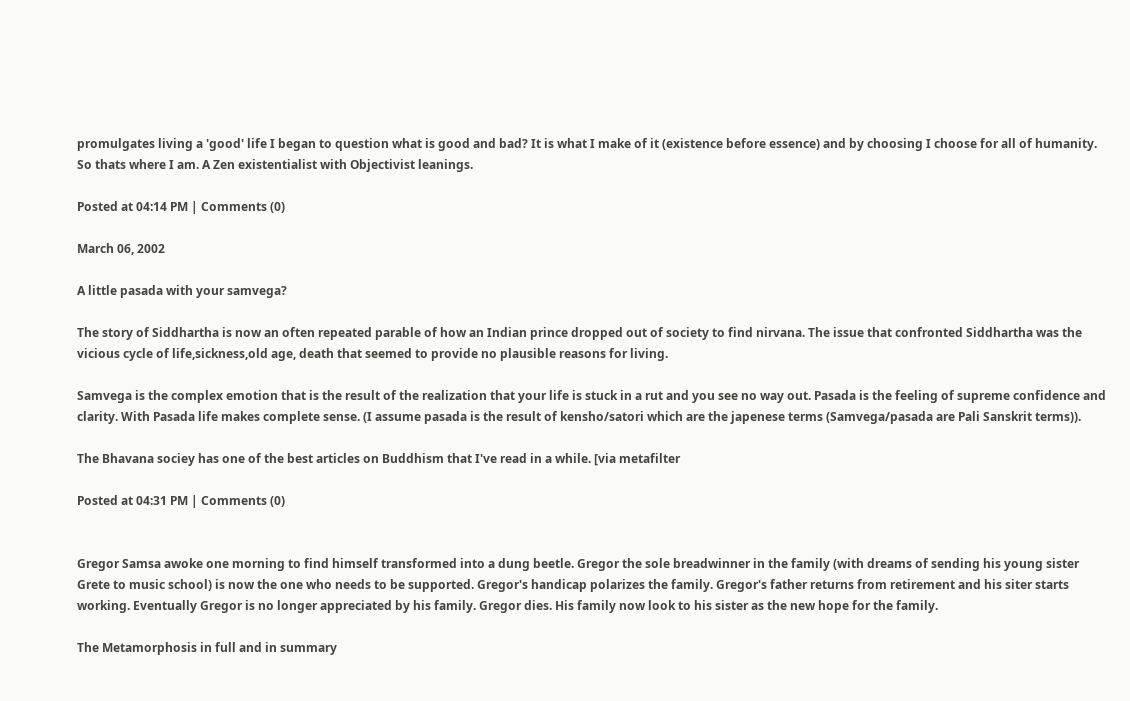promulgates living a 'good' life I began to question what is good and bad? It is what I make of it (existence before essence) and by choosing I choose for all of humanity. So thats where I am. A Zen existentialist with Objectivist leanings.

Posted at 04:14 PM | Comments (0)

March 06, 2002

A little pasada with your samvega?

The story of Siddhartha is now an often repeated parable of how an Indian prince dropped out of society to find nirvana. The issue that confronted Siddhartha was the vicious cycle of life,sickness,old age, death that seemed to provide no plausible reasons for living.

Samvega is the complex emotion that is the result of the realization that your life is stuck in a rut and you see no way out. Pasada is the feeling of supreme confidence and clarity. With Pasada life makes complete sense. (I assume pasada is the result of kensho/satori which are the japenese terms (Samvega/pasada are Pali Sanskrit terms)).

The Bhavana sociey has one of the best articles on Buddhism that I've read in a while. [via metafilter

Posted at 04:31 PM | Comments (0)


Gregor Samsa awoke one morning to find himself transformed into a dung beetle. Gregor the sole breadwinner in the family (with dreams of sending his young sister Grete to music school) is now the one who needs to be supported. Gregor's handicap polarizes the family. Gregor's father returns from retirement and his siter starts working. Eventually Gregor is no longer appreciated by his family. Gregor dies. His family now look to his sister as the new hope for the family.

The Metamorphosis in full and in summary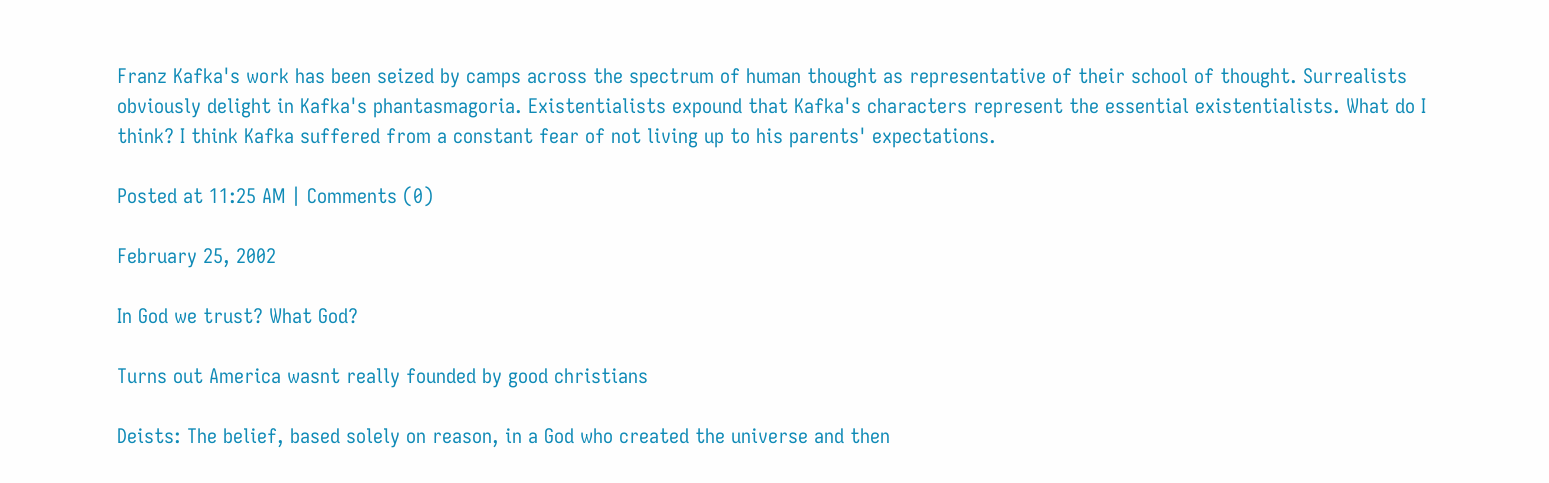Franz Kafka's work has been seized by camps across the spectrum of human thought as representative of their school of thought. Surrealists obviously delight in Kafka's phantasmagoria. Existentialists expound that Kafka's characters represent the essential existentialists. What do I think? I think Kafka suffered from a constant fear of not living up to his parents' expectations.

Posted at 11:25 AM | Comments (0)

February 25, 2002

In God we trust? What God?

Turns out America wasnt really founded by good christians

Deists: The belief, based solely on reason, in a God who created the universe and then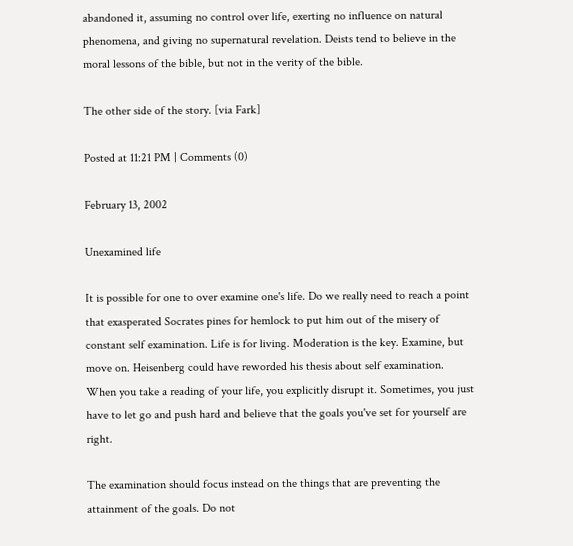abandoned it, assuming no control over life, exerting no influence on natural phenomena, and giving no supernatural revelation. Deists tend to believe in the moral lessons of the bible, but not in the verity of the bible.

The other side of the story. [via Fark]

Posted at 11:21 PM | Comments (0)

February 13, 2002

Unexamined life

It is possible for one to over examine one's life. Do we really need to reach a point that exasperated Socrates pines for hemlock to put him out of the misery of constant self examination. Life is for living. Moderation is the key. Examine, but move on. Heisenberg could have reworded his thesis about self examination. When you take a reading of your life, you explicitly disrupt it. Sometimes, you just have to let go and push hard and believe that the goals you've set for yourself are right.

The examination should focus instead on the things that are preventing the attainment of the goals. Do not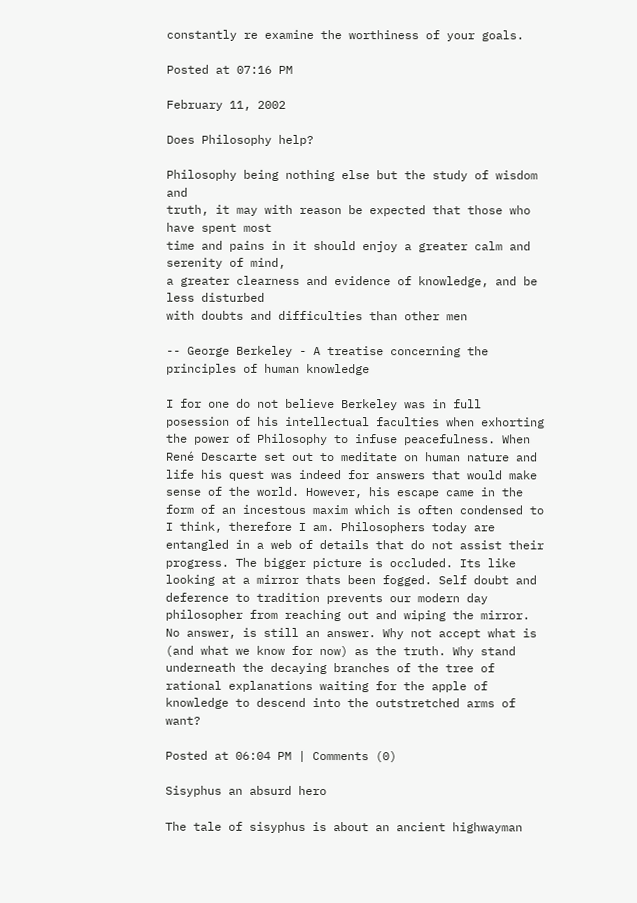constantly re examine the worthiness of your goals.

Posted at 07:16 PM

February 11, 2002

Does Philosophy help?

Philosophy being nothing else but the study of wisdom and
truth, it may with reason be expected that those who have spent most
time and pains in it should enjoy a greater calm and serenity of mind,
a greater clearness and evidence of knowledge, and be less disturbed
with doubts and difficulties than other men

-- George Berkeley - A treatise concerning the principles of human knowledge

I for one do not believe Berkeley was in full posession of his intellectual faculties when exhorting the power of Philosophy to infuse peacefulness. When René Descarte set out to meditate on human nature and life his quest was indeed for answers that would make sense of the world. However, his escape came in the form of an incestous maxim which is often condensed to I think, therefore I am. Philosophers today are entangled in a web of details that do not assist their progress. The bigger picture is occluded. Its like looking at a mirror thats been fogged. Self doubt and deference to tradition prevents our modern day philosopher from reaching out and wiping the mirror. No answer, is still an answer. Why not accept what is (and what we know for now) as the truth. Why stand underneath the decaying branches of the tree of rational explanations waiting for the apple of knowledge to descend into the outstretched arms of want?

Posted at 06:04 PM | Comments (0)

Sisyphus an absurd hero

The tale of sisyphus is about an ancient highwayman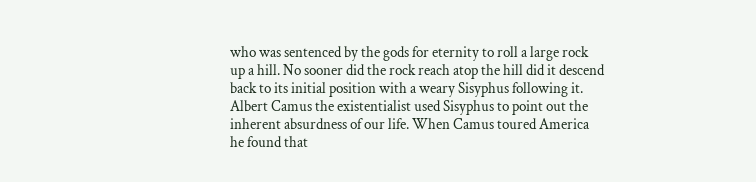who was sentenced by the gods for eternity to roll a large rock up a hill. No sooner did the rock reach atop the hill did it descend back to its initial position with a weary Sisyphus following it. Albert Camus the existentialist used Sisyphus to point out the inherent absurdness of our life. When Camus toured America he found that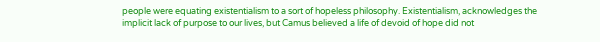people were equating existentialism to a sort of hopeless philosophy. Existentialism, acknowledges the implicit lack of purpose to our lives, but Camus believed a life of devoid of hope did not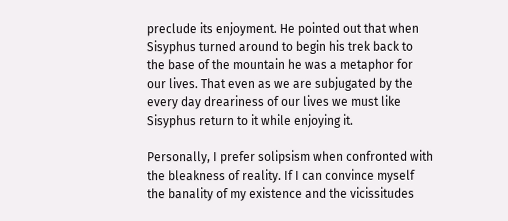preclude its enjoyment. He pointed out that when Sisyphus turned around to begin his trek back to the base of the mountain he was a metaphor for our lives. That even as we are subjugated by the every day dreariness of our lives we must like Sisyphus return to it while enjoying it.

Personally, I prefer solipsism when confronted with the bleakness of reality. If I can convince myself the banality of my existence and the vicissitudes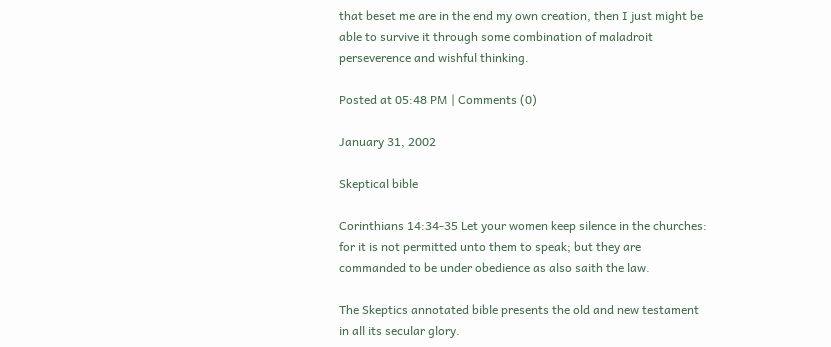that beset me are in the end my own creation, then I just might be able to survive it through some combination of maladroit perseverence and wishful thinking.

Posted at 05:48 PM | Comments (0)

January 31, 2002

Skeptical bible

Corinthians 14:34-35 Let your women keep silence in the churches: for it is not permitted unto them to speak; but they are commanded to be under obedience as also saith the law.

The Skeptics annotated bible presents the old and new testament in all its secular glory.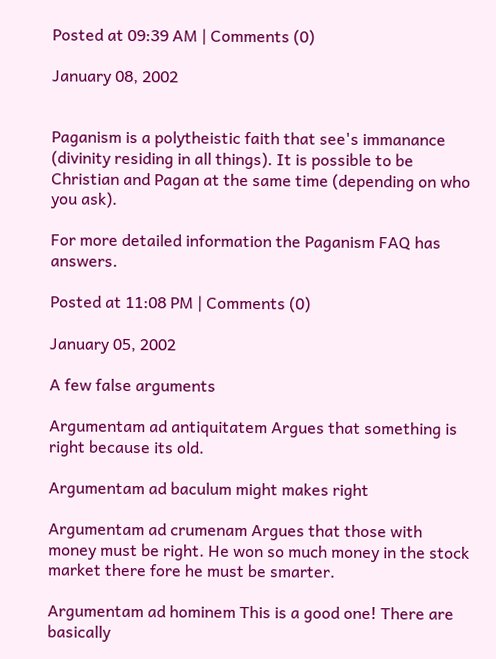Posted at 09:39 AM | Comments (0)

January 08, 2002


Paganism is a polytheistic faith that see's immanance (divinity residing in all things). It is possible to be Christian and Pagan at the same time (depending on who you ask).

For more detailed information the Paganism FAQ has answers.

Posted at 11:08 PM | Comments (0)

January 05, 2002

A few false arguments

Argumentam ad antiquitatem Argues that something is right because its old.

Argumentam ad baculum might makes right

Argumentam ad crumenam Argues that those with money must be right. He won so much money in the stock market there fore he must be smarter.

Argumentam ad hominem This is a good one! There are basically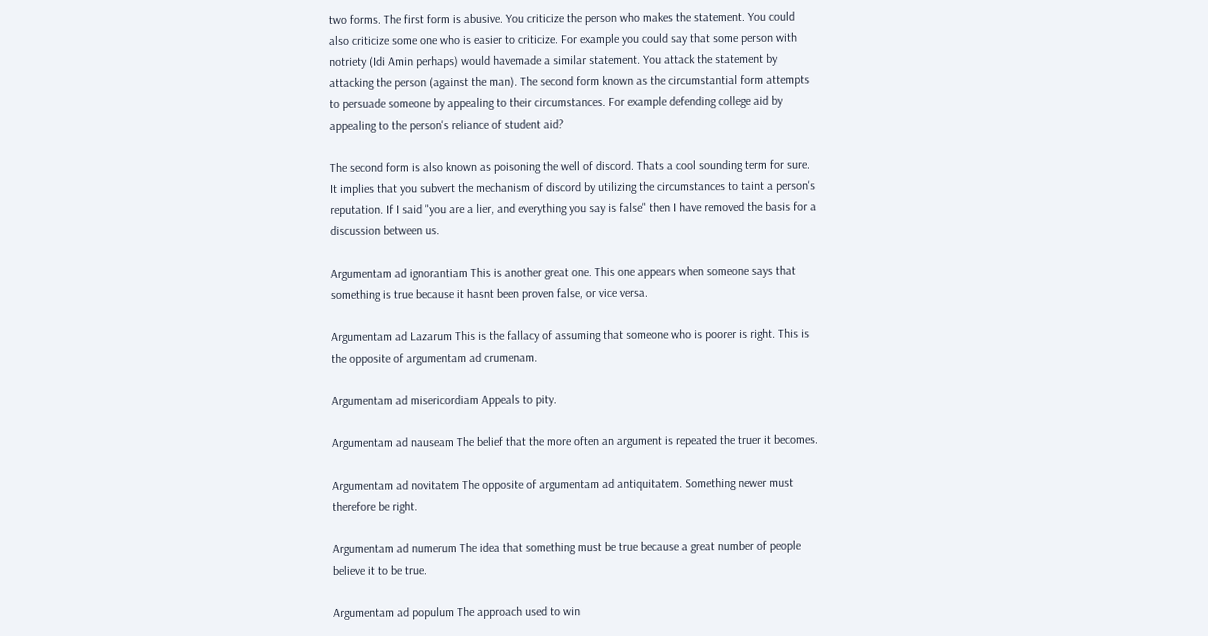two forms. The first form is abusive. You criticize the person who makes the statement. You could also criticize some one who is easier to criticize. For example you could say that some person with notriety (Idi Amin perhaps) would havemade a similar statement. You attack the statement by attacking the person (against the man). The second form known as the circumstantial form attempts to persuade someone by appealing to their circumstances. For example defending college aid by appealing to the person's reliance of student aid?

The second form is also known as poisoning the well of discord. Thats a cool sounding term for sure. It implies that you subvert the mechanism of discord by utilizing the circumstances to taint a person's reputation. If I said "you are a lier, and everything you say is false" then I have removed the basis for a discussion between us.

Argumentam ad ignorantiam This is another great one. This one appears when someone says that something is true because it hasnt been proven false, or vice versa.

Argumentam ad Lazarum This is the fallacy of assuming that someone who is poorer is right. This is the opposite of argumentam ad crumenam.

Argumentam ad misericordiam Appeals to pity.

Argumentam ad nauseam The belief that the more often an argument is repeated the truer it becomes.

Argumentam ad novitatem The opposite of argumentam ad antiquitatem. Something newer must therefore be right.

Argumentam ad numerum The idea that something must be true because a great number of people believe it to be true.

Argumentam ad populum The approach used to win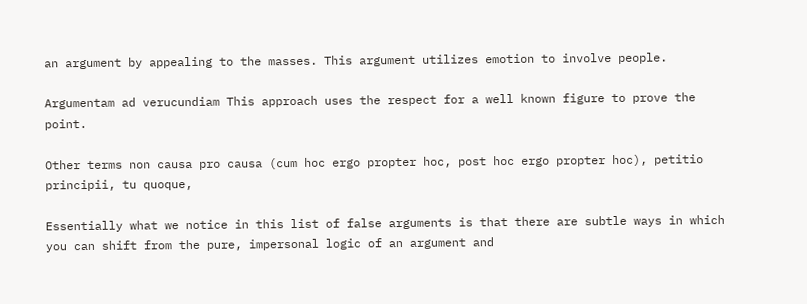an argument by appealing to the masses. This argument utilizes emotion to involve people.

Argumentam ad verucundiam This approach uses the respect for a well known figure to prove the point.

Other terms non causa pro causa (cum hoc ergo propter hoc, post hoc ergo propter hoc), petitio principii, tu quoque,

Essentially what we notice in this list of false arguments is that there are subtle ways in which you can shift from the pure, impersonal logic of an argument and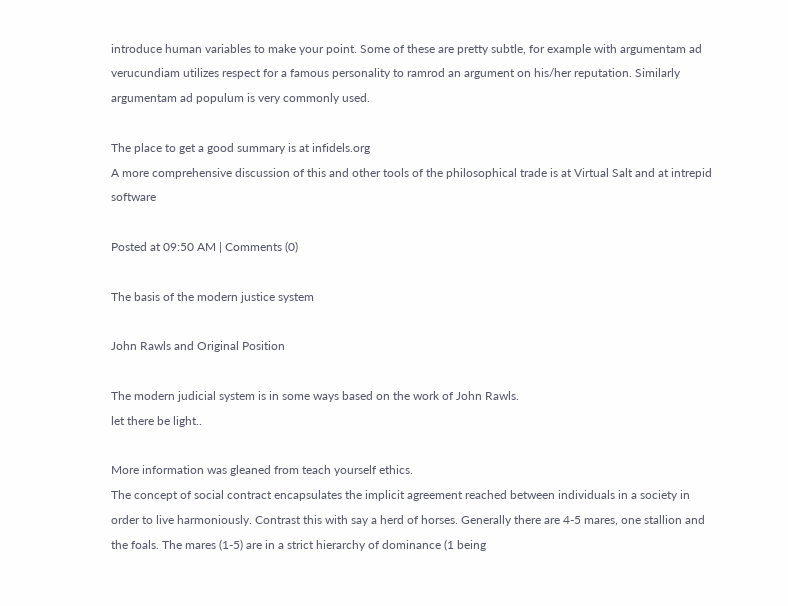introduce human variables to make your point. Some of these are pretty subtle, for example with argumentam ad verucundiam utilizes respect for a famous personality to ramrod an argument on his/her reputation. Similarly argumentam ad populum is very commonly used.

The place to get a good summary is at infidels.org
A more comprehensive discussion of this and other tools of the philosophical trade is at Virtual Salt and at intrepid software

Posted at 09:50 AM | Comments (0)

The basis of the modern justice system

John Rawls and Original Position

The modern judicial system is in some ways based on the work of John Rawls.
let there be light..

More information was gleaned from teach yourself ethics.
The concept of social contract encapsulates the implicit agreement reached between individuals in a society in order to live harmoniously. Contrast this with say a herd of horses. Generally there are 4-5 mares, one stallion and the foals. The mares (1-5) are in a strict hierarchy of dominance (1 being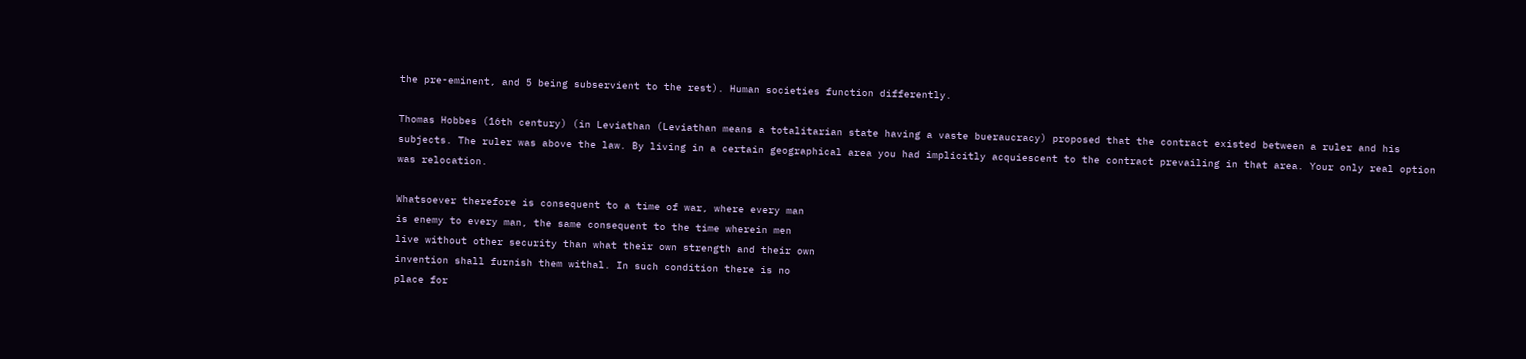the pre-eminent, and 5 being subservient to the rest). Human societies function differently.

Thomas Hobbes (16th century) (in Leviathan (Leviathan means a totalitarian state having a vaste bueraucracy) proposed that the contract existed between a ruler and his subjects. The ruler was above the law. By living in a certain geographical area you had implicitly acquiescent to the contract prevailing in that area. Your only real option was relocation.

Whatsoever therefore is consequent to a time of war, where every man
is enemy to every man, the same consequent to the time wherein men
live without other security than what their own strength and their own
invention shall furnish them withal. In such condition there is no
place for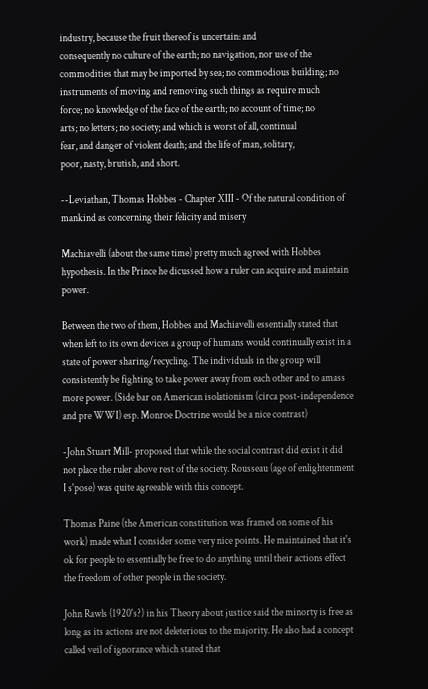industry, because the fruit thereof is uncertain: and
consequently no culture of the earth; no navigation, nor use of the
commodities that may be imported by sea; no commodious building; no
instruments of moving and removing such things as require much
force; no knowledge of the face of the earth; no account of time; no
arts; no letters; no society; and which is worst of all, continual
fear, and danger of violent death; and the life of man, solitary,
poor, nasty, brutish, and short.

--Leviathan, Thomas Hobbes - Chapter XIII - Of the natural condition of mankind as concerning their felicity and misery

Machiavelli (about the same time) pretty much agreed with Hobbes hypothesis. In the Prince he dicussed how a ruler can acquire and maintain power.

Between the two of them, Hobbes and Machiavelli essentially stated that when left to its own devices a group of humans would continually exist in a state of power sharing/recycling. The individuals in the group will consistently be fighting to take power away from each other and to amass more power. (Side bar on American isolationism (circa post-independence and pre WWI) esp. Monroe Doctrine would be a nice contrast)

-John Stuart Mill- proposed that while the social contrast did exist it did not place the ruler above rest of the society. Rousseau (age of enlightenment I s'pose) was quite agreeable with this concept.

Thomas Paine (the American constitution was framed on some of his work) made what I consider some very nice points. He maintained that it's ok for people to essentially be free to do anything until their actions effect the freedom of other people in the society.

John Rawls (1920's?) in his Theory about justice said the minorty is free as long as its actions are not deleterious to the majority. He also had a concept called veil of ignorance which stated that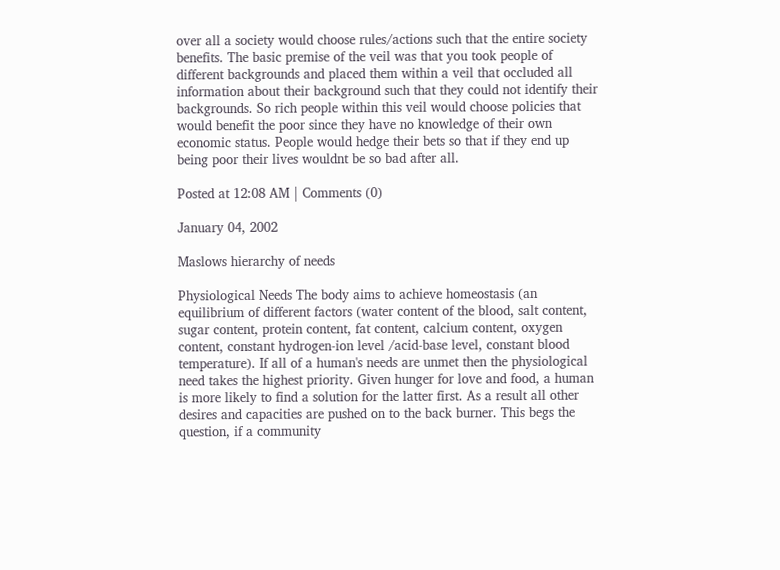over all a society would choose rules/actions such that the entire society benefits. The basic premise of the veil was that you took people of different backgrounds and placed them within a veil that occluded all information about their background such that they could not identify their backgrounds. So rich people within this veil would choose policies that would benefit the poor since they have no knowledge of their own economic status. People would hedge their bets so that if they end up being poor their lives wouldnt be so bad after all.

Posted at 12:08 AM | Comments (0)

January 04, 2002

Maslows hierarchy of needs

Physiological Needs The body aims to achieve homeostasis (an equilibrium of different factors (water content of the blood, salt content, sugar content, protein content, fat content, calcium content, oxygen content, constant hydrogen-ion level /acid-base level, constant blood temperature). If all of a human's needs are unmet then the physiological need takes the highest priority. Given hunger for love and food, a human is more likely to find a solution for the latter first. As a result all other desires and capacities are pushed on to the back burner. This begs the question, if a community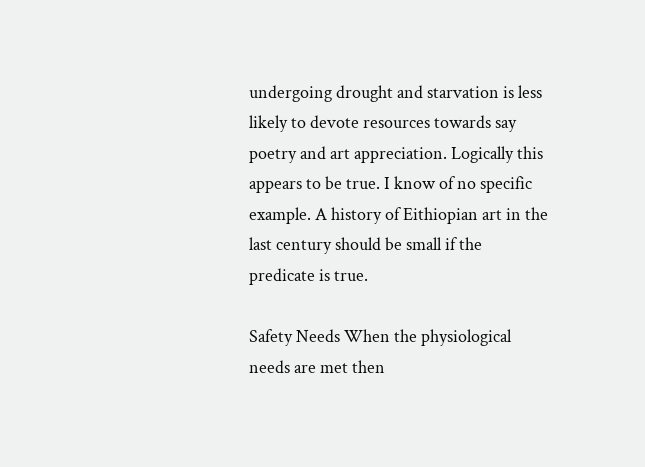undergoing drought and starvation is less likely to devote resources towards say poetry and art appreciation. Logically this appears to be true. I know of no specific example. A history of Eithiopian art in the last century should be small if the predicate is true.

Safety Needs When the physiological needs are met then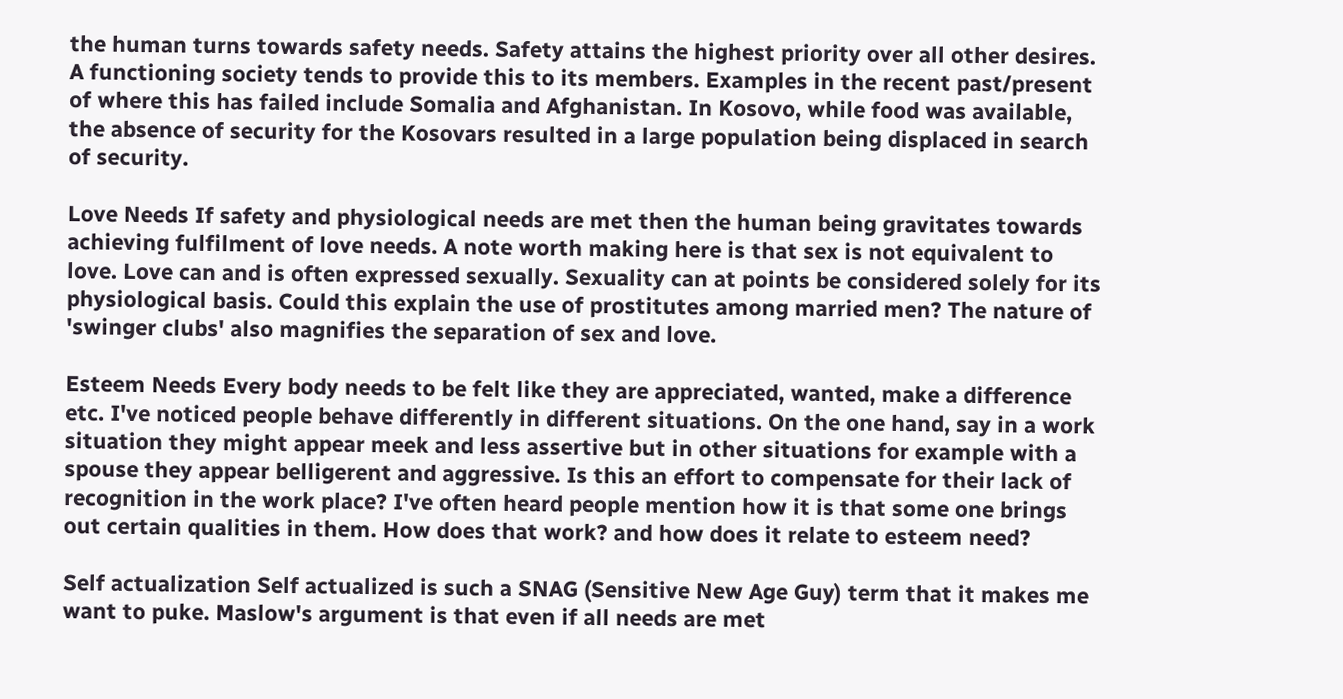the human turns towards safety needs. Safety attains the highest priority over all other desires. A functioning society tends to provide this to its members. Examples in the recent past/present of where this has failed include Somalia and Afghanistan. In Kosovo, while food was available, the absence of security for the Kosovars resulted in a large population being displaced in search of security.

Love Needs If safety and physiological needs are met then the human being gravitates towards achieving fulfilment of love needs. A note worth making here is that sex is not equivalent to love. Love can and is often expressed sexually. Sexuality can at points be considered solely for its physiological basis. Could this explain the use of prostitutes among married men? The nature of 'swinger clubs' also magnifies the separation of sex and love.

Esteem Needs Every body needs to be felt like they are appreciated, wanted, make a difference etc. I've noticed people behave differently in different situations. On the one hand, say in a work situation they might appear meek and less assertive but in other situations for example with a spouse they appear belligerent and aggressive. Is this an effort to compensate for their lack of recognition in the work place? I've often heard people mention how it is that some one brings out certain qualities in them. How does that work? and how does it relate to esteem need?

Self actualization Self actualized is such a SNAG (Sensitive New Age Guy) term that it makes me want to puke. Maslow's argument is that even if all needs are met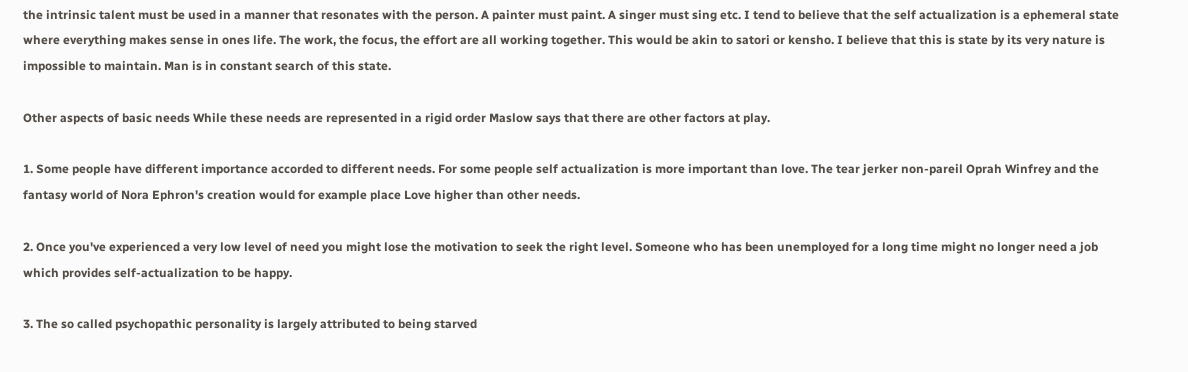the intrinsic talent must be used in a manner that resonates with the person. A painter must paint. A singer must sing etc. I tend to believe that the self actualization is a ephemeral state where everything makes sense in ones life. The work, the focus, the effort are all working together. This would be akin to satori or kensho. I believe that this is state by its very nature is impossible to maintain. Man is in constant search of this state.

Other aspects of basic needs While these needs are represented in a rigid order Maslow says that there are other factors at play.

1. Some people have different importance accorded to different needs. For some people self actualization is more important than love. The tear jerker non-pareil Oprah Winfrey and the fantasy world of Nora Ephron's creation would for example place Love higher than other needs.

2. Once you've experienced a very low level of need you might lose the motivation to seek the right level. Someone who has been unemployed for a long time might no longer need a job which provides self-actualization to be happy.

3. The so called psychopathic personality is largely attributed to being starved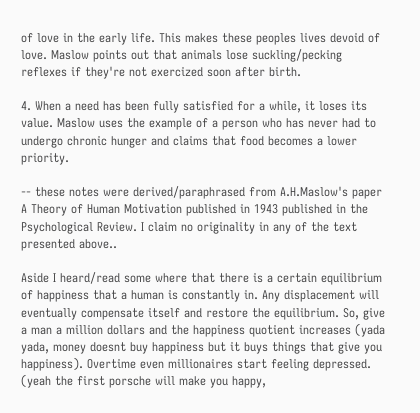of love in the early life. This makes these peoples lives devoid of love. Maslow points out that animals lose suckling/pecking reflexes if they're not exercized soon after birth.

4. When a need has been fully satisfied for a while, it loses its value. Maslow uses the example of a person who has never had to undergo chronic hunger and claims that food becomes a lower priority.

-- these notes were derived/paraphrased from A.H.Maslow's paper A Theory of Human Motivation published in 1943 published in the Psychological Review. I claim no originality in any of the text presented above..

Aside I heard/read some where that there is a certain equilibrium of happiness that a human is constantly in. Any displacement will eventually compensate itself and restore the equilibrium. So, give a man a million dollars and the happiness quotient increases (yada yada, money doesnt buy happiness but it buys things that give you happiness). Overtime even millionaires start feeling depressed. (yeah the first porsche will make you happy,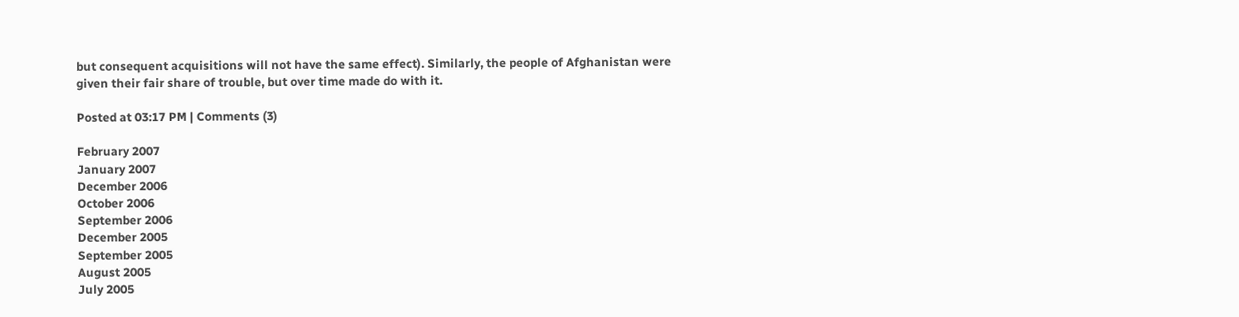but consequent acquisitions will not have the same effect). Similarly, the people of Afghanistan were given their fair share of trouble, but over time made do with it.

Posted at 03:17 PM | Comments (3)

February 2007
January 2007
December 2006
October 2006
September 2006
December 2005
September 2005
August 2005
July 2005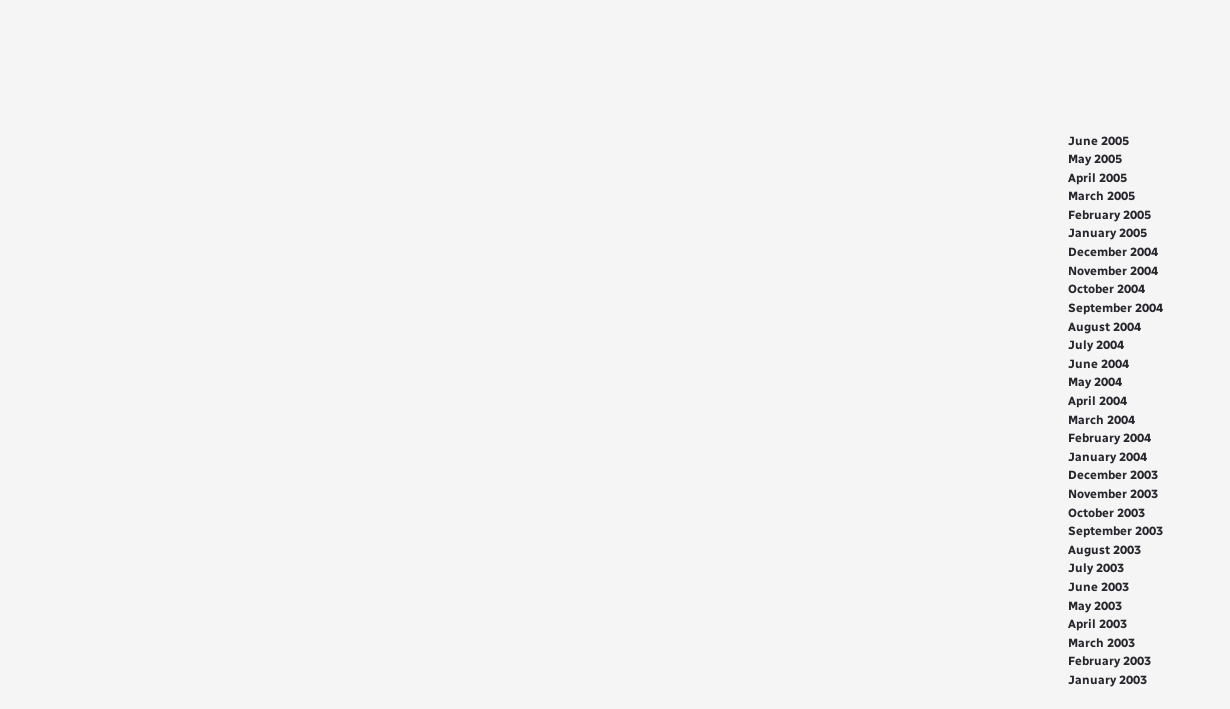June 2005
May 2005
April 2005
March 2005
February 2005
January 2005
December 2004
November 2004
October 2004
September 2004
August 2004
July 2004
June 2004
May 2004
April 2004
March 2004
February 2004
January 2004
December 2003
November 2003
October 2003
September 2003
August 2003
July 2003
June 2003
May 2003
April 2003
March 2003
February 2003
January 2003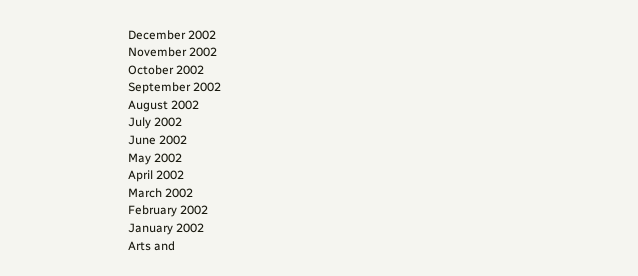December 2002
November 2002
October 2002
September 2002
August 2002
July 2002
June 2002
May 2002
April 2002
March 2002
February 2002
January 2002
Arts and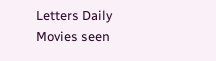Letters Daily
Movies seen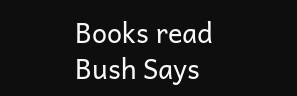Books read
Bush Says